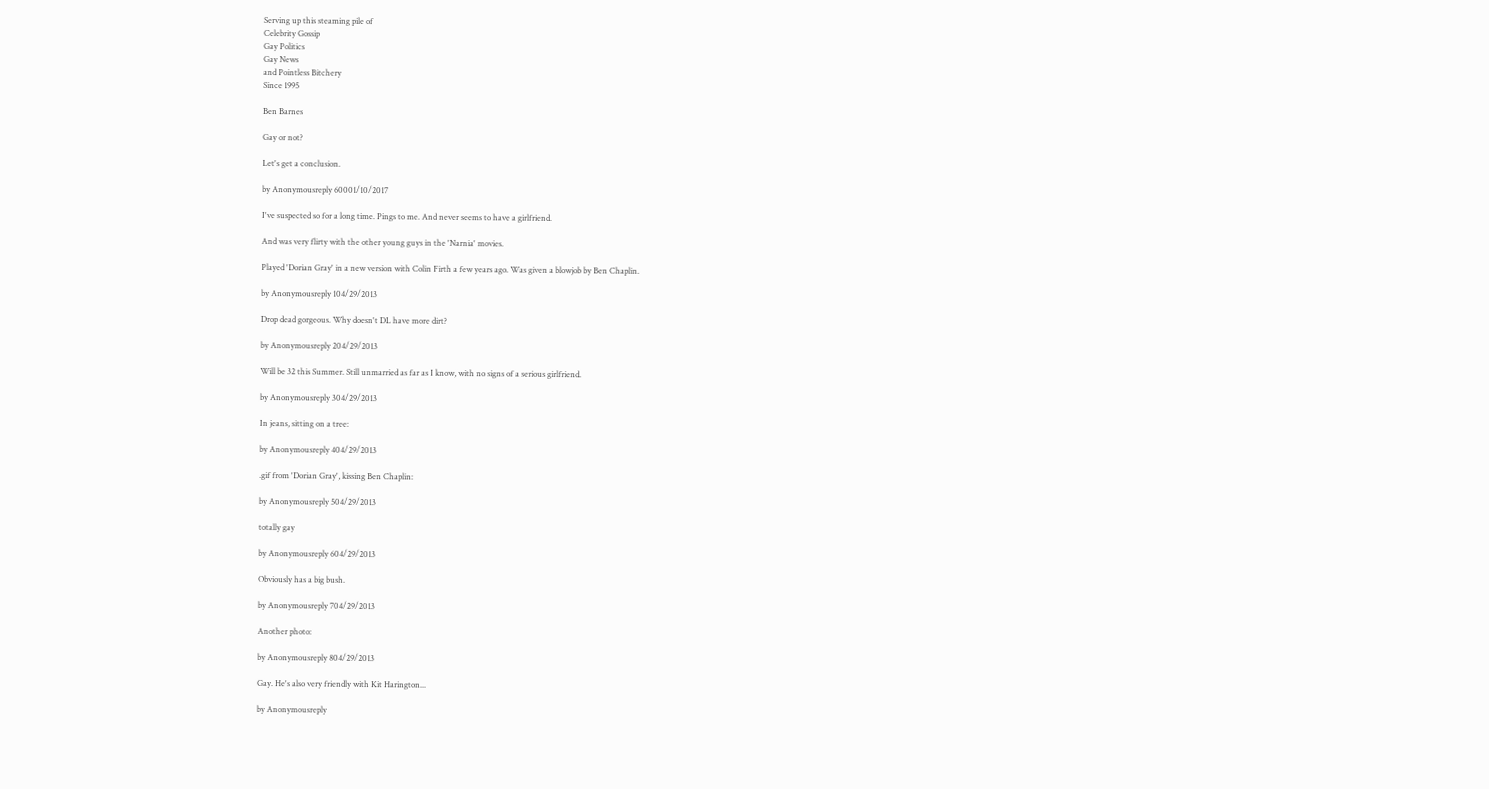Serving up this steaming pile of
Celebrity Gossip
Gay Politics
Gay News
and Pointless Bitchery
Since 1995

Ben Barnes

Gay or not?

Let's get a conclusion.

by Anonymousreply 60001/10/2017

I've suspected so for a long time. Pings to me. And never seems to have a girlfriend.

And was very flirty with the other young guys in the 'Narnia' movies.

Played 'Dorian Gray' in a new version with Colin Firth a few years ago. Was given a blowjob by Ben Chaplin.

by Anonymousreply 104/29/2013

Drop dead gorgeous. Why doesn't DL have more dirt?

by Anonymousreply 204/29/2013

Will be 32 this Summer. Still unmarried as far as I know, with no signs of a serious girlfriend.

by Anonymousreply 304/29/2013

In jeans, sitting on a tree:

by Anonymousreply 404/29/2013

.gif from 'Dorian Gray', kissing Ben Chaplin:

by Anonymousreply 504/29/2013

totally gay

by Anonymousreply 604/29/2013

Obviously has a big bush.

by Anonymousreply 704/29/2013

Another photo:

by Anonymousreply 804/29/2013

Gay. He's also very friendly with Kit Harington...

by Anonymousreply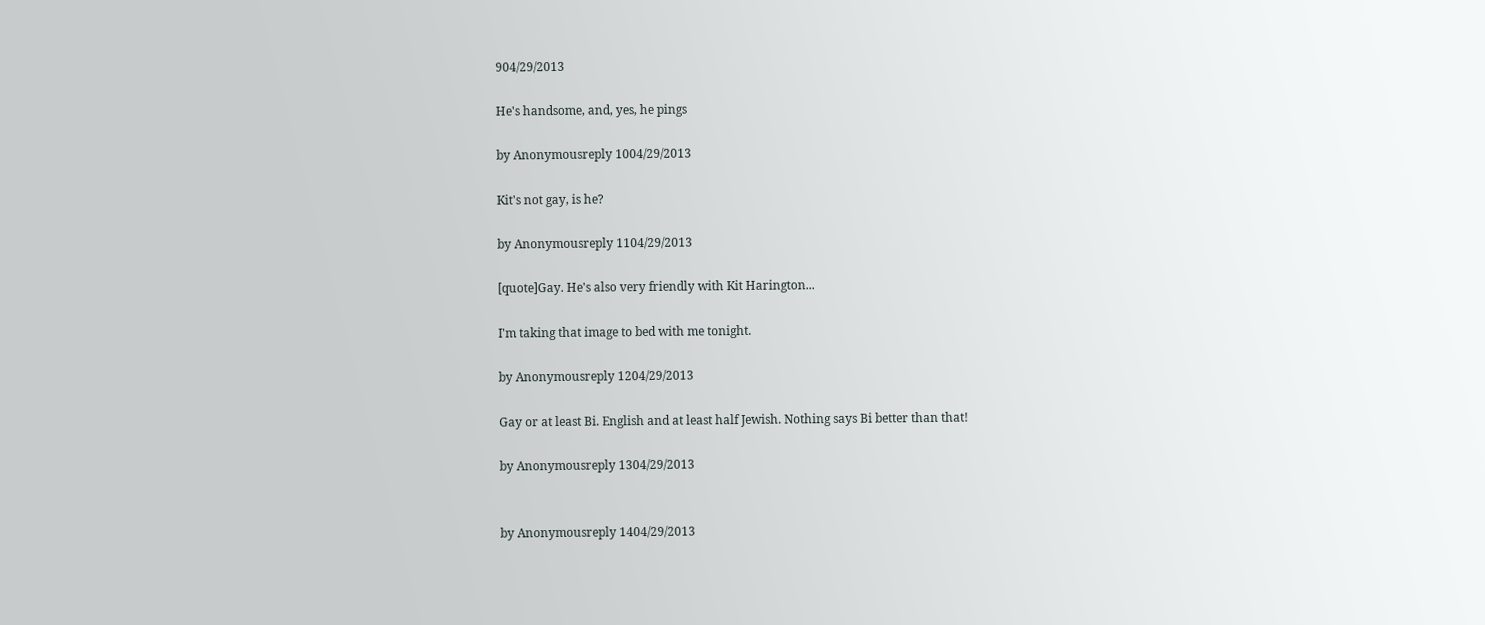904/29/2013

He's handsome, and, yes, he pings

by Anonymousreply 1004/29/2013

Kit's not gay, is he?

by Anonymousreply 1104/29/2013

[quote]Gay. He's also very friendly with Kit Harington...

I'm taking that image to bed with me tonight.

by Anonymousreply 1204/29/2013

Gay or at least Bi. English and at least half Jewish. Nothing says Bi better than that!

by Anonymousreply 1304/29/2013


by Anonymousreply 1404/29/2013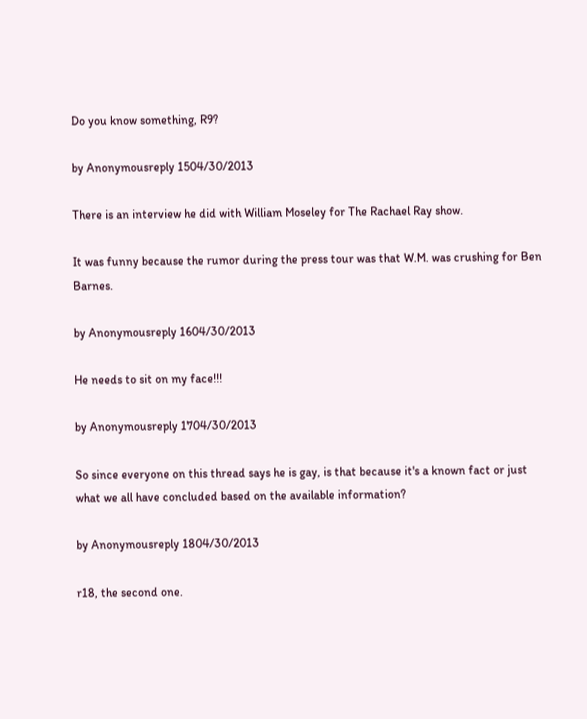Do you know something, R9?

by Anonymousreply 1504/30/2013

There is an interview he did with William Moseley for The Rachael Ray show.

It was funny because the rumor during the press tour was that W.M. was crushing for Ben Barnes.

by Anonymousreply 1604/30/2013

He needs to sit on my face!!!

by Anonymousreply 1704/30/2013

So since everyone on this thread says he is gay, is that because it's a known fact or just what we all have concluded based on the available information?

by Anonymousreply 1804/30/2013

r18, the second one.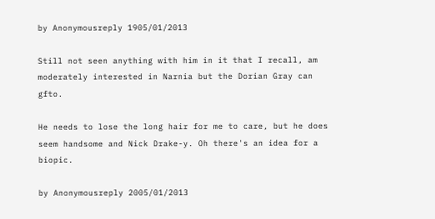by Anonymousreply 1905/01/2013

Still not seen anything with him in it that I recall, am moderately interested in Narnia but the Dorian Gray can gfto.

He needs to lose the long hair for me to care, but he does seem handsome and Nick Drake-y. Oh there's an idea for a biopic.

by Anonymousreply 2005/01/2013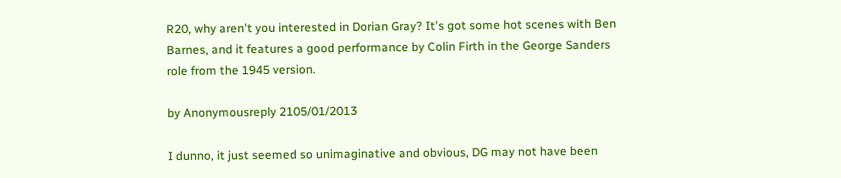R20, why aren't you interested in Dorian Gray? It's got some hot scenes with Ben Barnes, and it features a good performance by Colin Firth in the George Sanders role from the 1945 version.

by Anonymousreply 2105/01/2013

I dunno, it just seemed so unimaginative and obvious, DG may not have been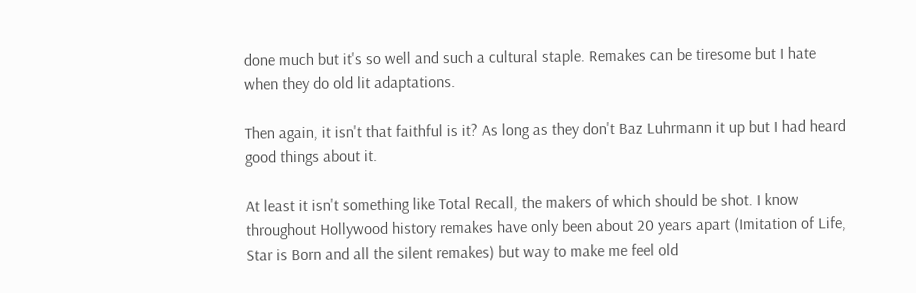done much but it's so well and such a cultural staple. Remakes can be tiresome but I hate when they do old lit adaptations.

Then again, it isn't that faithful is it? As long as they don't Baz Luhrmann it up but I had heard good things about it.

At least it isn't something like Total Recall, the makers of which should be shot. I know throughout Hollywood history remakes have only been about 20 years apart (Imitation of Life, Star is Born and all the silent remakes) but way to make me feel old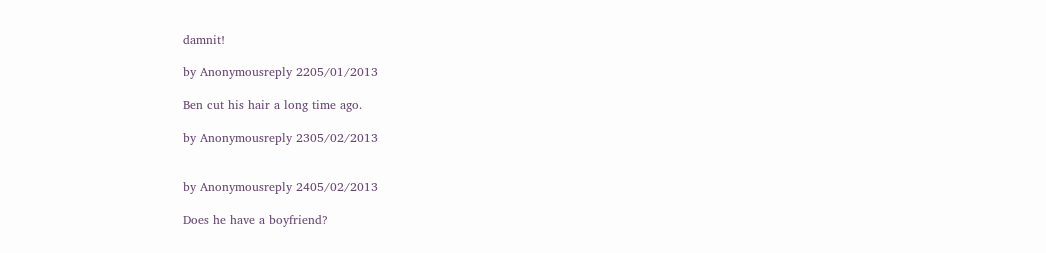damnit!

by Anonymousreply 2205/01/2013

Ben cut his hair a long time ago.

by Anonymousreply 2305/02/2013


by Anonymousreply 2405/02/2013

Does he have a boyfriend?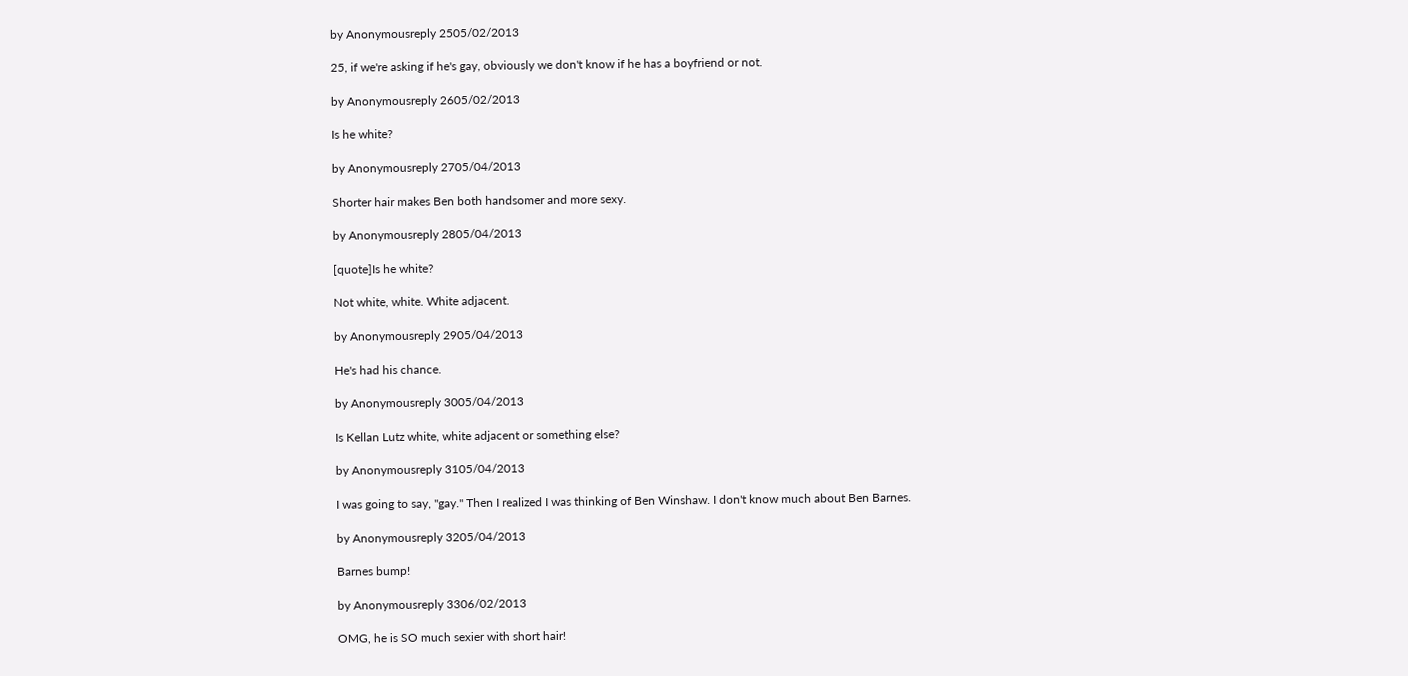by Anonymousreply 2505/02/2013

25, if we're asking if he's gay, obviously we don't know if he has a boyfriend or not.

by Anonymousreply 2605/02/2013

Is he white?

by Anonymousreply 2705/04/2013

Shorter hair makes Ben both handsomer and more sexy.

by Anonymousreply 2805/04/2013

[quote]Is he white?

Not white, white. White adjacent.

by Anonymousreply 2905/04/2013

He's had his chance.

by Anonymousreply 3005/04/2013

Is Kellan Lutz white, white adjacent or something else?

by Anonymousreply 3105/04/2013

I was going to say, "gay." Then I realized I was thinking of Ben Winshaw. I don't know much about Ben Barnes.

by Anonymousreply 3205/04/2013

Barnes bump!

by Anonymousreply 3306/02/2013

OMG, he is SO much sexier with short hair!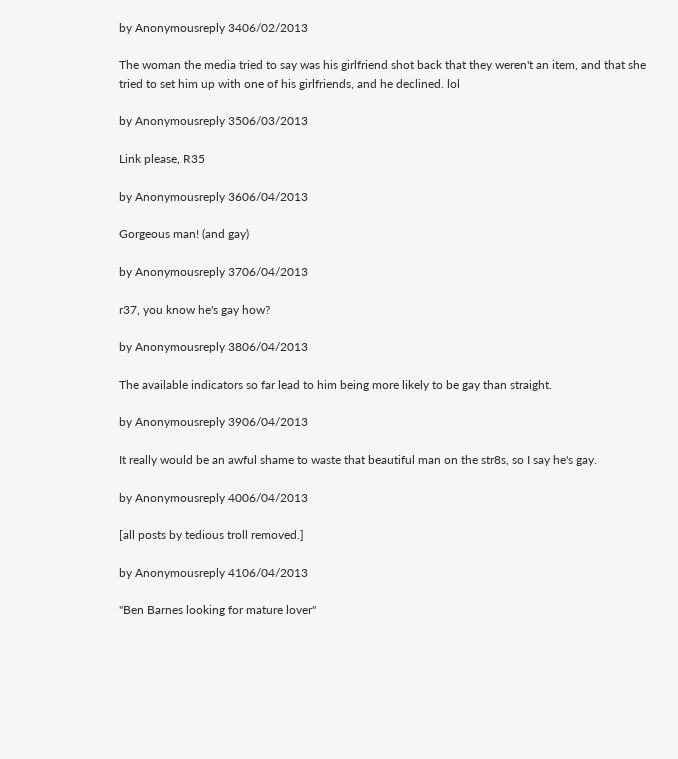by Anonymousreply 3406/02/2013

The woman the media tried to say was his girlfriend shot back that they weren't an item, and that she tried to set him up with one of his girlfriends, and he declined. lol

by Anonymousreply 3506/03/2013

Link please, R35

by Anonymousreply 3606/04/2013

Gorgeous man! (and gay)

by Anonymousreply 3706/04/2013

r37, you know he's gay how?

by Anonymousreply 3806/04/2013

The available indicators so far lead to him being more likely to be gay than straight.

by Anonymousreply 3906/04/2013

It really would be an awful shame to waste that beautiful man on the str8s, so I say he's gay.

by Anonymousreply 4006/04/2013

[all posts by tedious troll removed.]

by Anonymousreply 4106/04/2013

"Ben Barnes looking for mature lover"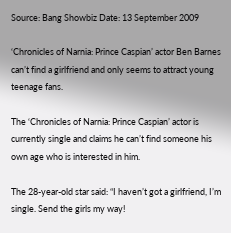Source: Bang Showbiz Date: 13 September 2009

‘Chronicles of Narnia: Prince Caspian’ actor Ben Barnes can’t find a girlfriend and only seems to attract young teenage fans.

The ‘Chronicles of Narnia: Prince Caspian’ actor is currently single and claims he can’t find someone his own age who is interested in him.

The 28-year-old star said: “I haven’t got a girlfriend, I’m single. Send the girls my way!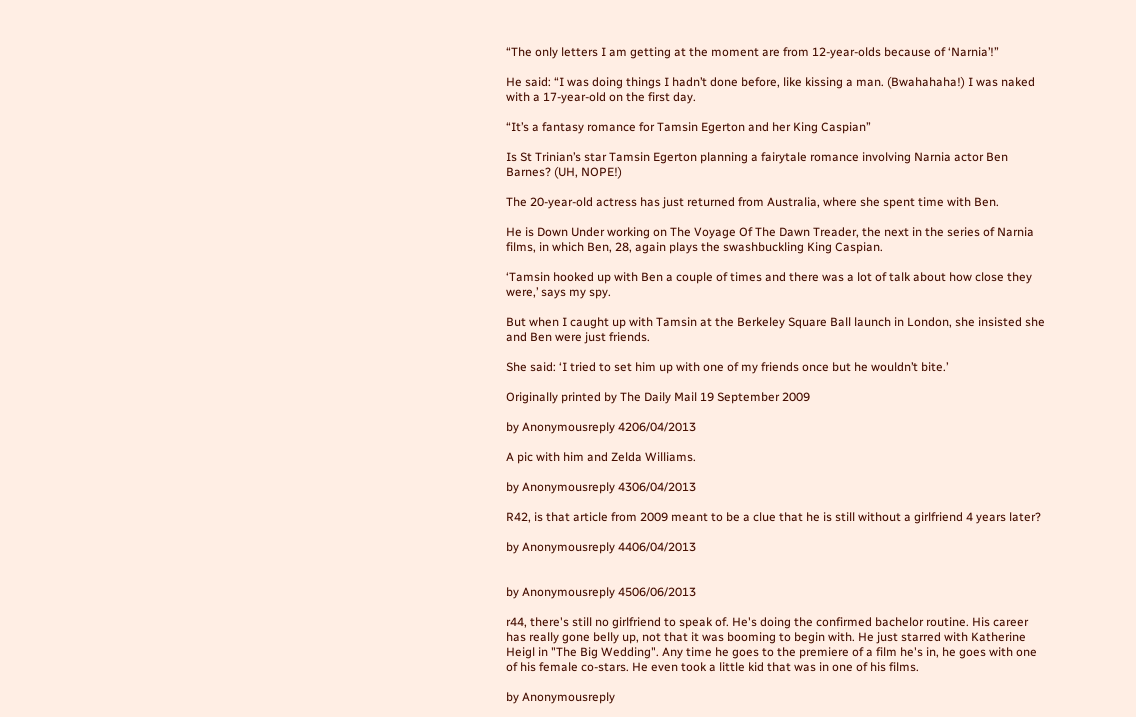“The only letters I am getting at the moment are from 12-year-olds because of ‘Narnia’!”

He said: “I was doing things I hadn’t done before, like kissing a man. (Bwahahaha!) I was naked with a 17-year-old on the first day.

“It’s a fantasy romance for Tamsin Egerton and her King Caspian”

Is St Trinian’s star Tamsin Egerton planning a fairytale romance involving Narnia actor Ben Barnes? (UH, NOPE!)

The 20-year-old actress has just returned from Australia, where she spent time with Ben.

He is Down Under working on The Voyage Of The Dawn Treader, the next in the series of Narnia films, in which Ben, 28, again plays the swashbuckling King Caspian.

‘Tamsin hooked up with Ben a couple of times and there was a lot of talk about how close they were,’ says my spy.

But when I caught up with Tamsin at the Berkeley Square Ball launch in London, she insisted she and Ben were just friends.

She said: ‘I tried to set him up with one of my friends once but he wouldn’t bite.’

Originally printed by The Daily Mail 19 September 2009

by Anonymousreply 4206/04/2013

A pic with him and Zelda Williams.

by Anonymousreply 4306/04/2013

R42, is that article from 2009 meant to be a clue that he is still without a girlfriend 4 years later?

by Anonymousreply 4406/04/2013


by Anonymousreply 4506/06/2013

r44, there's still no girlfriend to speak of. He's doing the confirmed bachelor routine. His career has really gone belly up, not that it was booming to begin with. He just starred with Katherine Heigl in "The Big Wedding". Any time he goes to the premiere of a film he's in, he goes with one of his female co-stars. He even took a little kid that was in one of his films.

by Anonymousreply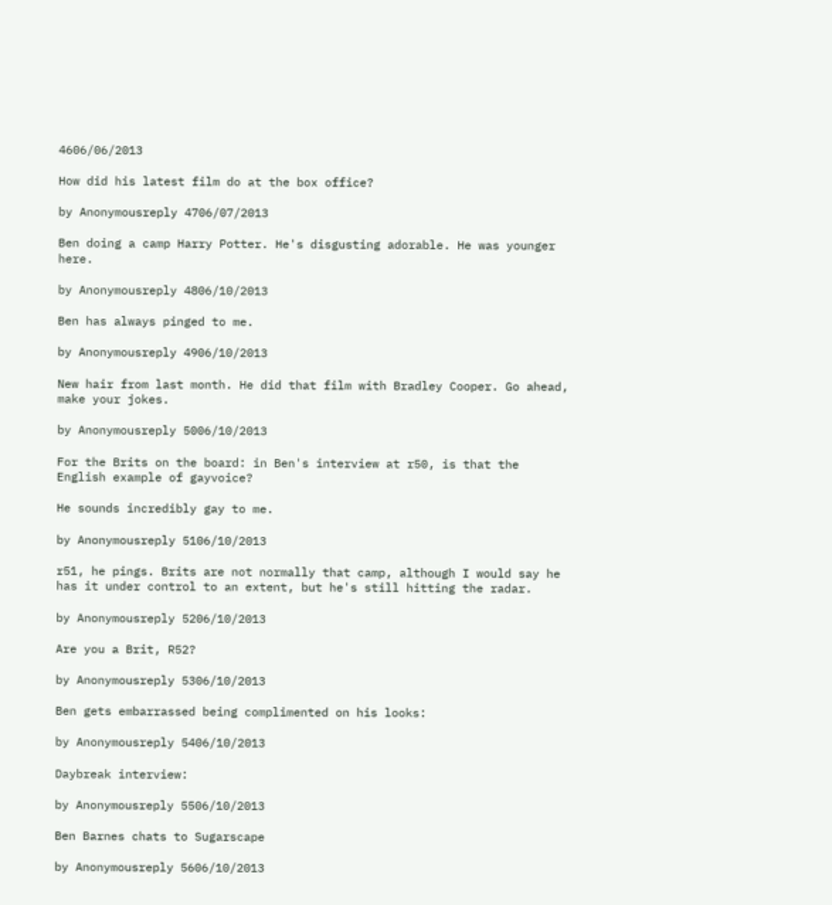4606/06/2013

How did his latest film do at the box office?

by Anonymousreply 4706/07/2013

Ben doing a camp Harry Potter. He's disgusting adorable. He was younger here.

by Anonymousreply 4806/10/2013

Ben has always pinged to me.

by Anonymousreply 4906/10/2013

New hair from last month. He did that film with Bradley Cooper. Go ahead, make your jokes.

by Anonymousreply 5006/10/2013

For the Brits on the board: in Ben's interview at r50, is that the English example of gayvoice?

He sounds incredibly gay to me.

by Anonymousreply 5106/10/2013

r51, he pings. Brits are not normally that camp, although I would say he has it under control to an extent, but he's still hitting the radar.

by Anonymousreply 5206/10/2013

Are you a Brit, R52?

by Anonymousreply 5306/10/2013

Ben gets embarrassed being complimented on his looks:

by Anonymousreply 5406/10/2013

Daybreak interview:

by Anonymousreply 5506/10/2013

Ben Barnes chats to Sugarscape

by Anonymousreply 5606/10/2013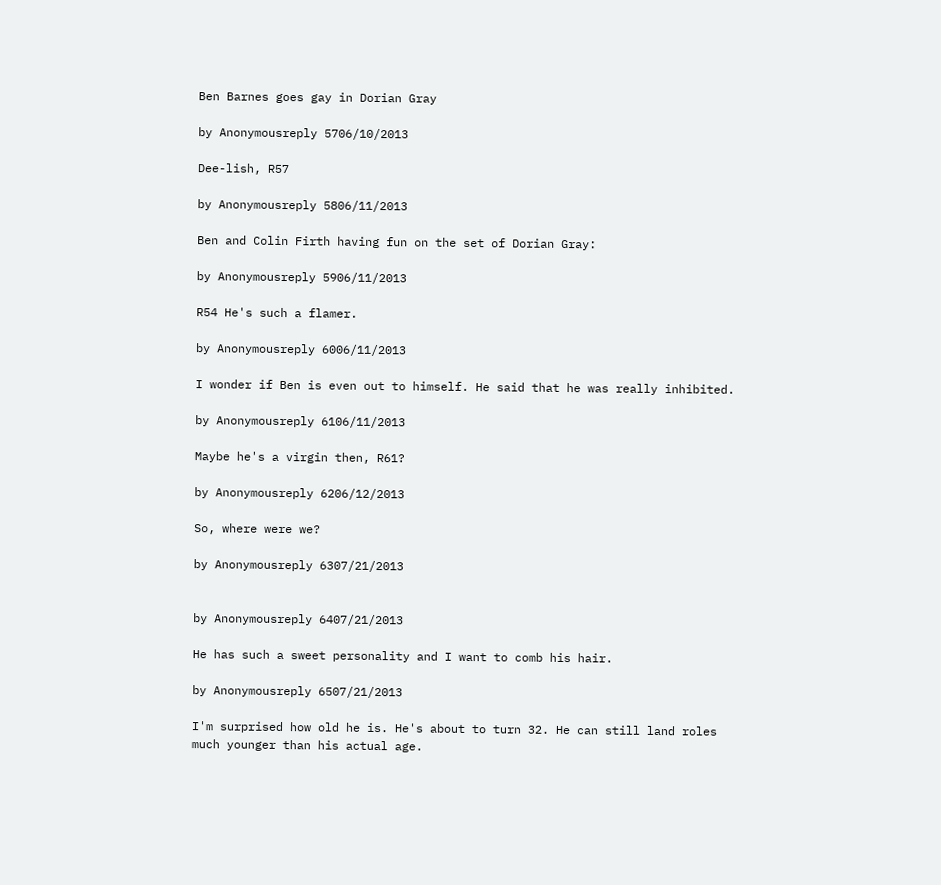Ben Barnes goes gay in Dorian Gray

by Anonymousreply 5706/10/2013

Dee-lish, R57

by Anonymousreply 5806/11/2013

Ben and Colin Firth having fun on the set of Dorian Gray:

by Anonymousreply 5906/11/2013

R54 He's such a flamer.

by Anonymousreply 6006/11/2013

I wonder if Ben is even out to himself. He said that he was really inhibited.

by Anonymousreply 6106/11/2013

Maybe he's a virgin then, R61?

by Anonymousreply 6206/12/2013

So, where were we?

by Anonymousreply 6307/21/2013


by Anonymousreply 6407/21/2013

He has such a sweet personality and I want to comb his hair.

by Anonymousreply 6507/21/2013

I'm surprised how old he is. He's about to turn 32. He can still land roles much younger than his actual age.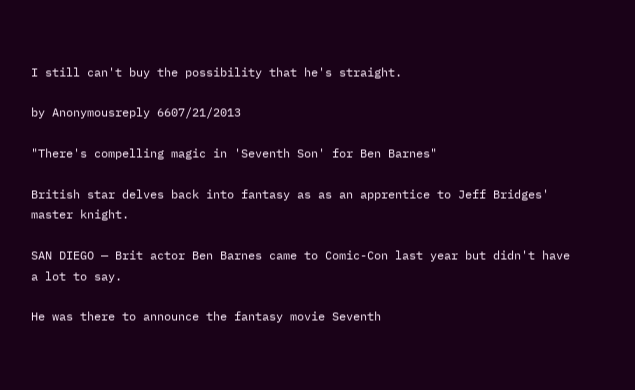I still can't buy the possibility that he's straight.

by Anonymousreply 6607/21/2013

"There's compelling magic in 'Seventh Son' for Ben Barnes"

British star delves back into fantasy as as an apprentice to Jeff Bridges' master knight.

SAN DIEGO — Brit actor Ben Barnes came to Comic-Con last year but didn't have a lot to say.

He was there to announce the fantasy movie Seventh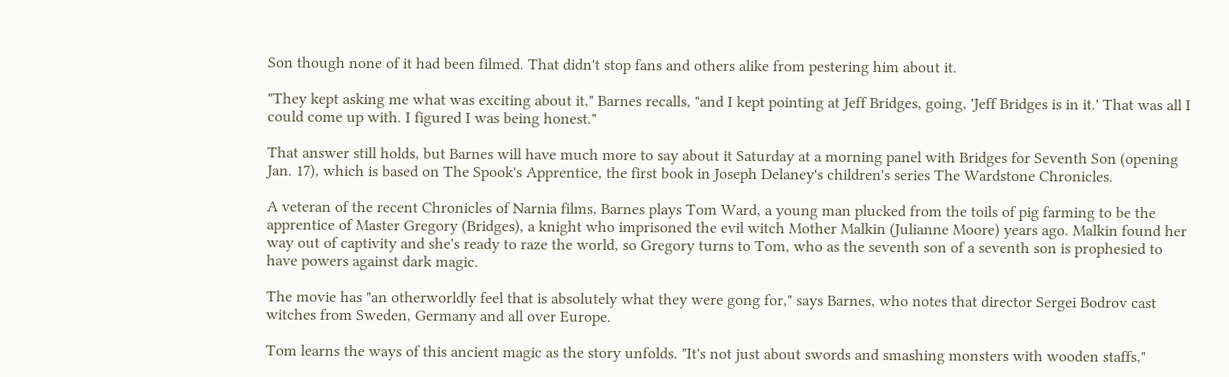Son though none of it had been filmed. That didn't stop fans and others alike from pestering him about it.

"They kept asking me what was exciting about it," Barnes recalls, "and I kept pointing at Jeff Bridges, going, 'Jeff Bridges is in it.' That was all I could come up with. I figured I was being honest."

That answer still holds, but Barnes will have much more to say about it Saturday at a morning panel with Bridges for Seventh Son (opening Jan. 17), which is based on The Spook's Apprentice, the first book in Joseph Delaney's children's series The Wardstone Chronicles.

A veteran of the recent Chronicles of Narnia films, Barnes plays Tom Ward, a young man plucked from the toils of pig farming to be the apprentice of Master Gregory (Bridges), a knight who imprisoned the evil witch Mother Malkin (Julianne Moore) years ago. Malkin found her way out of captivity and she's ready to raze the world, so Gregory turns to Tom, who as the seventh son of a seventh son is prophesied to have powers against dark magic.

The movie has "an otherworldly feel that is absolutely what they were gong for," says Barnes, who notes that director Sergei Bodrov cast witches from Sweden, Germany and all over Europe.

Tom learns the ways of this ancient magic as the story unfolds. "It's not just about swords and smashing monsters with wooden staffs,"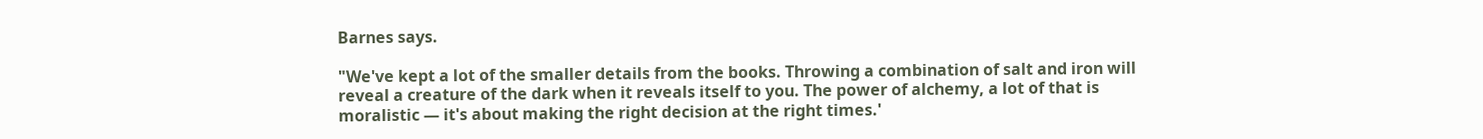Barnes says.

"We've kept a lot of the smaller details from the books. Throwing a combination of salt and iron will reveal a creature of the dark when it reveals itself to you. The power of alchemy, a lot of that is moralistic — it's about making the right decision at the right times.'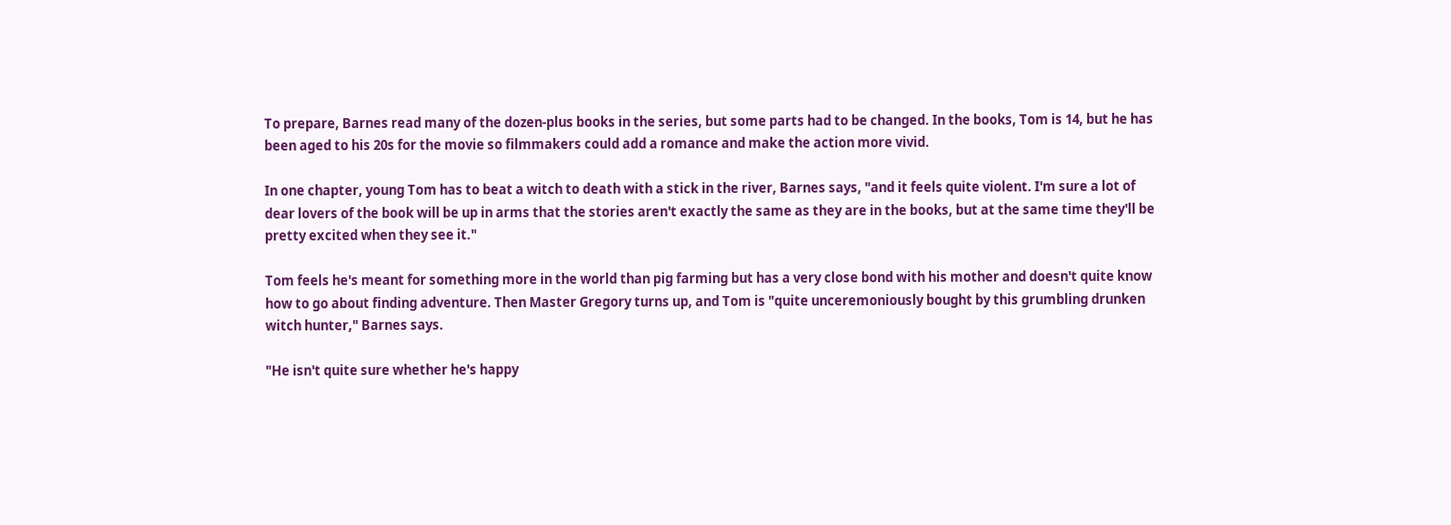To prepare, Barnes read many of the dozen-plus books in the series, but some parts had to be changed. In the books, Tom is 14, but he has been aged to his 20s for the movie so filmmakers could add a romance and make the action more vivid.

In one chapter, young Tom has to beat a witch to death with a stick in the river, Barnes says, "and it feels quite violent. I'm sure a lot of dear lovers of the book will be up in arms that the stories aren't exactly the same as they are in the books, but at the same time they'll be pretty excited when they see it."

Tom feels he's meant for something more in the world than pig farming but has a very close bond with his mother and doesn't quite know how to go about finding adventure. Then Master Gregory turns up, and Tom is "quite unceremoniously bought by this grumbling drunken witch hunter," Barnes says.

"He isn't quite sure whether he's happy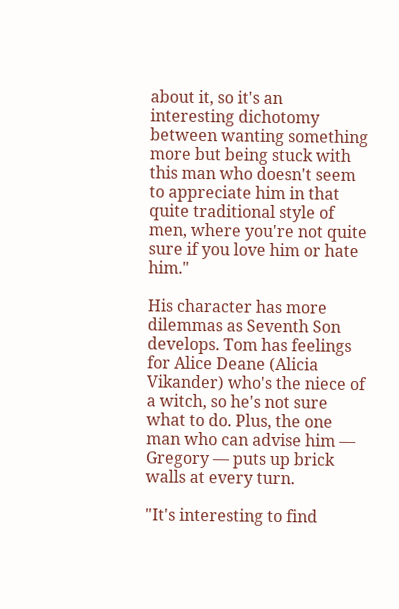about it, so it's an interesting dichotomy between wanting something more but being stuck with this man who doesn't seem to appreciate him in that quite traditional style of men, where you're not quite sure if you love him or hate him."

His character has more dilemmas as Seventh Son develops. Tom has feelings for Alice Deane (Alicia Vikander) who's the niece of a witch, so he's not sure what to do. Plus, the one man who can advise him — Gregory — puts up brick walls at every turn.

"It's interesting to find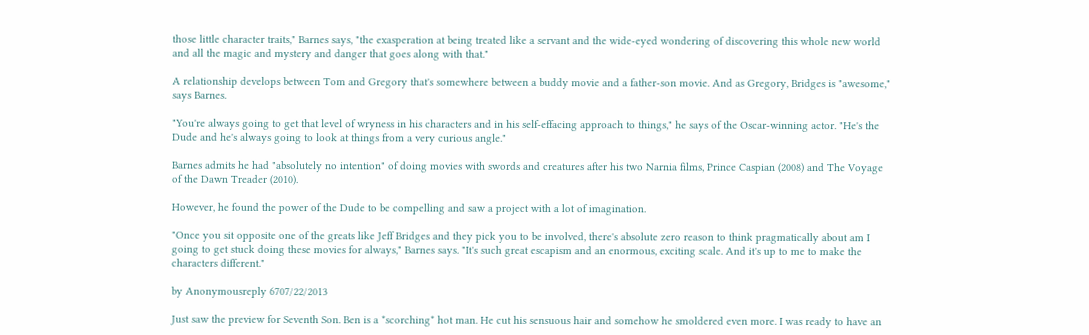those little character traits," Barnes says, "the exasperation at being treated like a servant and the wide-eyed wondering of discovering this whole new world and all the magic and mystery and danger that goes along with that."

A relationship develops between Tom and Gregory that's somewhere between a buddy movie and a father-son movie. And as Gregory, Bridges is "awesome," says Barnes.

"You're always going to get that level of wryness in his characters and in his self-effacing approach to things," he says of the Oscar-winning actor. "He's the Dude and he's always going to look at things from a very curious angle."

Barnes admits he had "absolutely no intention" of doing movies with swords and creatures after his two Narnia films, Prince Caspian (2008) and The Voyage of the Dawn Treader (2010).

However, he found the power of the Dude to be compelling and saw a project with a lot of imagination.

"Once you sit opposite one of the greats like Jeff Bridges and they pick you to be involved, there's absolute zero reason to think pragmatically about am I going to get stuck doing these movies for always," Barnes says. "It's such great escapism and an enormous, exciting scale. And it's up to me to make the characters different."

by Anonymousreply 6707/22/2013

Just saw the preview for Seventh Son. Ben is a *scorching* hot man. He cut his sensuous hair and somehow he smoldered even more. I was ready to have an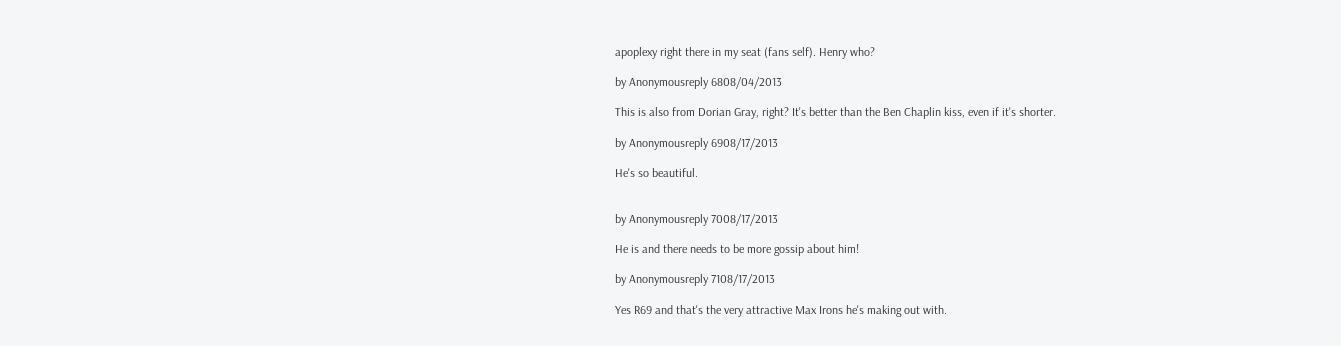apoplexy right there in my seat (fans self). Henry who?

by Anonymousreply 6808/04/2013

This is also from Dorian Gray, right? It's better than the Ben Chaplin kiss, even if it's shorter.

by Anonymousreply 6908/17/2013

He's so beautiful.


by Anonymousreply 7008/17/2013

He is and there needs to be more gossip about him!

by Anonymousreply 7108/17/2013

Yes R69 and that's the very attractive Max Irons he's making out with.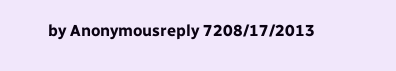by Anonymousreply 7208/17/2013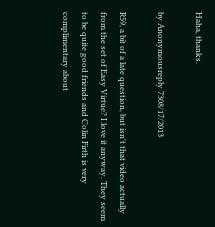Haha, thanks.

by Anonymousreply 7308/17/2013

R59, a bit of a late question, but isn't that video actually from the set of Easy Virtue? I love it anyway. They seem to be quite good friends and Colin Firth is very complimentary about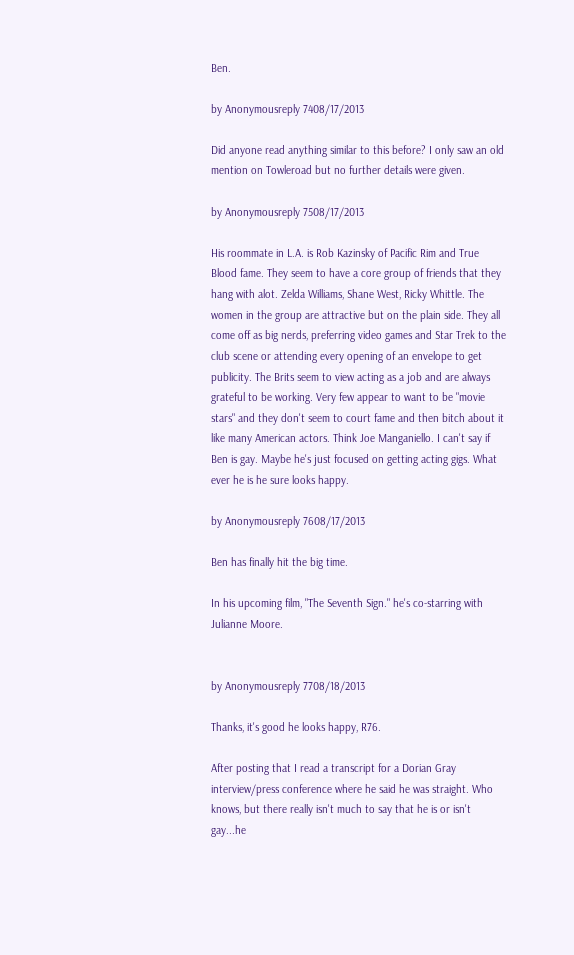Ben.

by Anonymousreply 7408/17/2013

Did anyone read anything similar to this before? I only saw an old mention on Towleroad but no further details were given.

by Anonymousreply 7508/17/2013

His roommate in L.A. is Rob Kazinsky of Pacific Rim and True Blood fame. They seem to have a core group of friends that they hang with alot. Zelda Williams, Shane West, Ricky Whittle. The women in the group are attractive but on the plain side. They all come off as big nerds, preferring video games and Star Trek to the club scene or attending every opening of an envelope to get publicity. The Brits seem to view acting as a job and are always grateful to be working. Very few appear to want to be "movie stars" and they don't seem to court fame and then bitch about it like many American actors. Think Joe Manganiello. I can't say if Ben is gay. Maybe he's just focused on getting acting gigs. What ever he is he sure looks happy.

by Anonymousreply 7608/17/2013

Ben has finally hit the big time.

In his upcoming film, "The Seventh Sign." he's co-starring with Julianne Moore.


by Anonymousreply 7708/18/2013

Thanks, it's good he looks happy, R76.

After posting that I read a transcript for a Dorian Gray interview/press conference where he said he was straight. Who knows, but there really isn't much to say that he is or isn't gay...he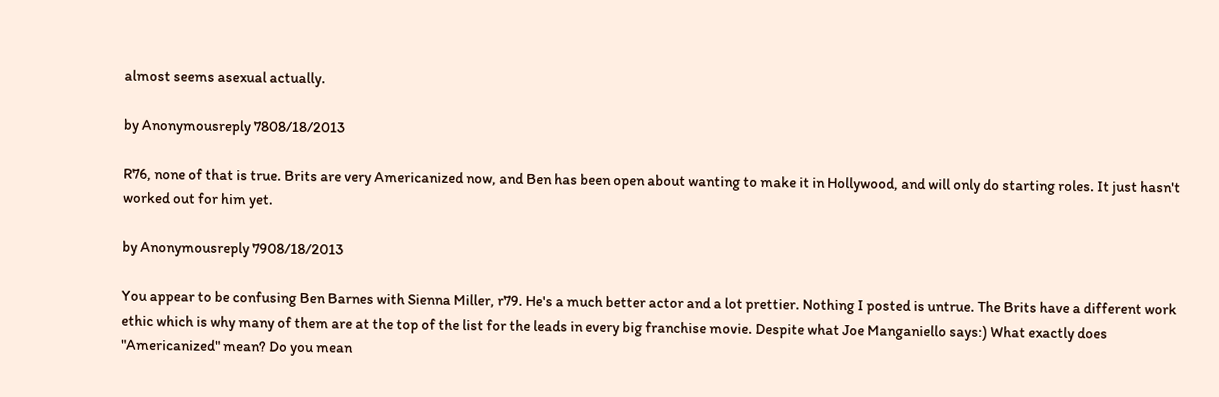almost seems asexual actually.

by Anonymousreply 7808/18/2013

R76, none of that is true. Brits are very Americanized now, and Ben has been open about wanting to make it in Hollywood, and will only do starting roles. It just hasn't worked out for him yet.

by Anonymousreply 7908/18/2013

You appear to be confusing Ben Barnes with Sienna Miller, r79. He's a much better actor and a lot prettier. Nothing I posted is untrue. The Brits have a different work ethic which is why many of them are at the top of the list for the leads in every big franchise movie. Despite what Joe Manganiello says:) What exactly does "Americanized" mean? Do you mean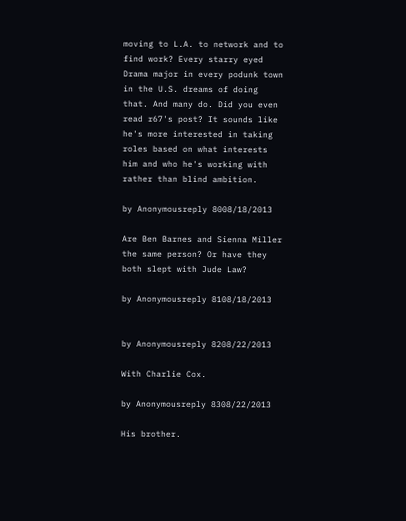moving to L.A. to network and to find work? Every starry eyed Drama major in every podunk town in the U.S. dreams of doing that. And many do. Did you even read r67's post? It sounds like he's more interested in taking roles based on what interests him and who he's working with rather than blind ambition.

by Anonymousreply 8008/18/2013

Are Ben Barnes and Sienna Miller the same person? Or have they both slept with Jude Law?

by Anonymousreply 8108/18/2013


by Anonymousreply 8208/22/2013

With Charlie Cox.

by Anonymousreply 8308/22/2013

His brother.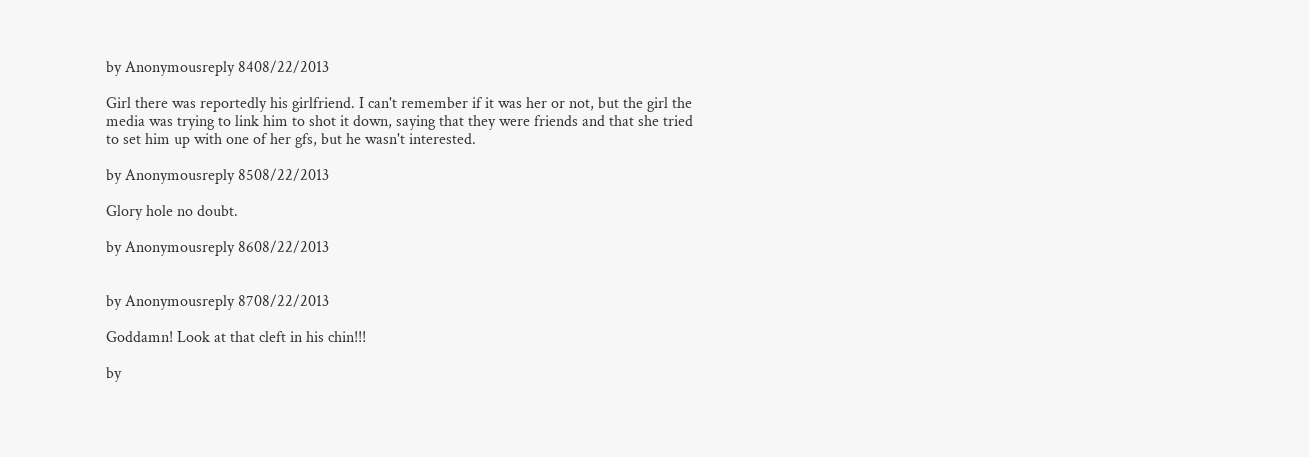by Anonymousreply 8408/22/2013

Girl there was reportedly his girlfriend. I can't remember if it was her or not, but the girl the media was trying to link him to shot it down, saying that they were friends and that she tried to set him up with one of her gfs, but he wasn't interested.

by Anonymousreply 8508/22/2013

Glory hole no doubt.

by Anonymousreply 8608/22/2013


by Anonymousreply 8708/22/2013

Goddamn! Look at that cleft in his chin!!!

by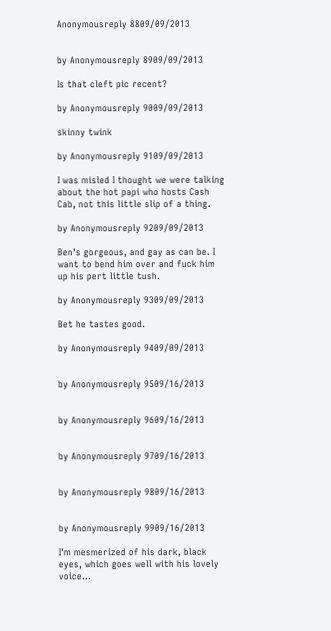Anonymousreply 8809/09/2013


by Anonymousreply 8909/09/2013

Is that cleft pic recent?

by Anonymousreply 9009/09/2013

skinny twink

by Anonymousreply 9109/09/2013

I was misled I thought we were talking about the hot papi who hosts Cash Cab, not this little slip of a thing.

by Anonymousreply 9209/09/2013

Ben's gorgeous, and gay as can be. I want to bend him over and fuck him up his pert little tush.

by Anonymousreply 9309/09/2013

Bet he tastes good.

by Anonymousreply 9409/09/2013


by Anonymousreply 9509/16/2013


by Anonymousreply 9609/16/2013


by Anonymousreply 9709/16/2013


by Anonymousreply 9809/16/2013


by Anonymousreply 9909/16/2013

I'm mesmerized of his dark, black eyes, which goes well with his lovely voice...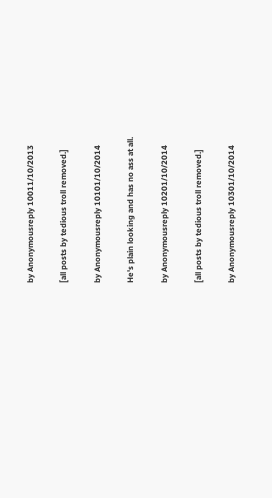by Anonymousreply 10011/10/2013

[all posts by tedious troll removed.]

by Anonymousreply 10101/10/2014

He's plain looking and has no ass at all.

by Anonymousreply 10201/10/2014

[all posts by tedious troll removed.]

by Anonymousreply 10301/10/2014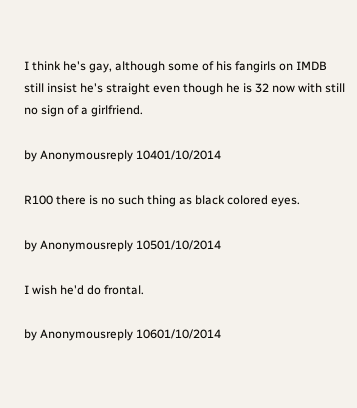I think he's gay, although some of his fangirls on IMDB still insist he's straight even though he is 32 now with still no sign of a girlfriend.

by Anonymousreply 10401/10/2014

R100 there is no such thing as black colored eyes.

by Anonymousreply 10501/10/2014

I wish he'd do frontal.

by Anonymousreply 10601/10/2014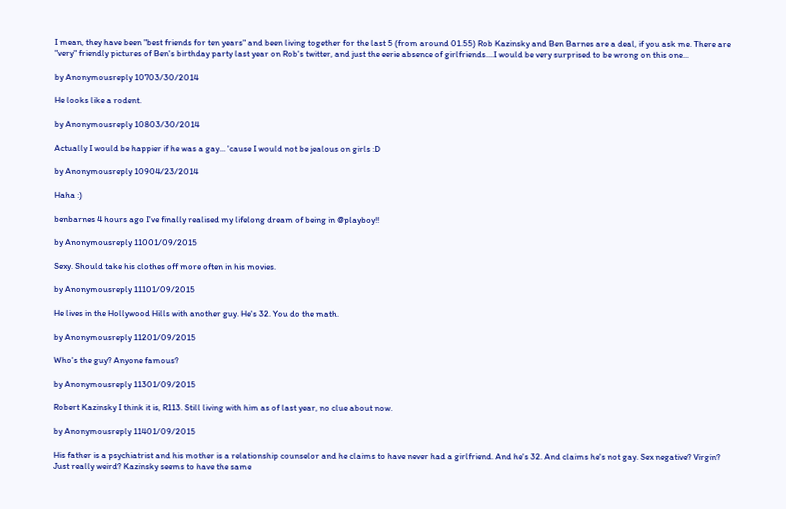I mean, they have been "best friends for ten years" and been living together for the last 5 (from around 01.55) Rob Kazinsky and Ben Barnes are a deal, if you ask me. There are "very" friendly pictures of Ben's birthday party last year on Rob's twitter, and just the eerie absence of girlfriends....I would be very surprised to be wrong on this one...

by Anonymousreply 10703/30/2014

He looks like a rodent.

by Anonymousreply 10803/30/2014

Actually I would be happier if he was a gay... 'cause I would not be jealous on girls :D

by Anonymousreply 10904/23/2014

Haha :)

benbarnes 4 hours ago I've finally realised my lifelong dream of being in @playboy!!

by Anonymousreply 11001/09/2015

Sexy. Should take his clothes off more often in his movies.

by Anonymousreply 11101/09/2015

He lives in the Hollywood Hills with another guy. He's 32. You do the math.

by Anonymousreply 11201/09/2015

Who's the guy? Anyone famous?

by Anonymousreply 11301/09/2015

Robert Kazinsky I think it is, R113. Still living with him as of last year, no clue about now.

by Anonymousreply 11401/09/2015

His father is a psychiatrist and his mother is a relationship counselor and he claims to have never had a girlfriend. And he's 32. And claims he's not gay. Sex negative? Virgin? Just really weird? Kazinsky seems to have the same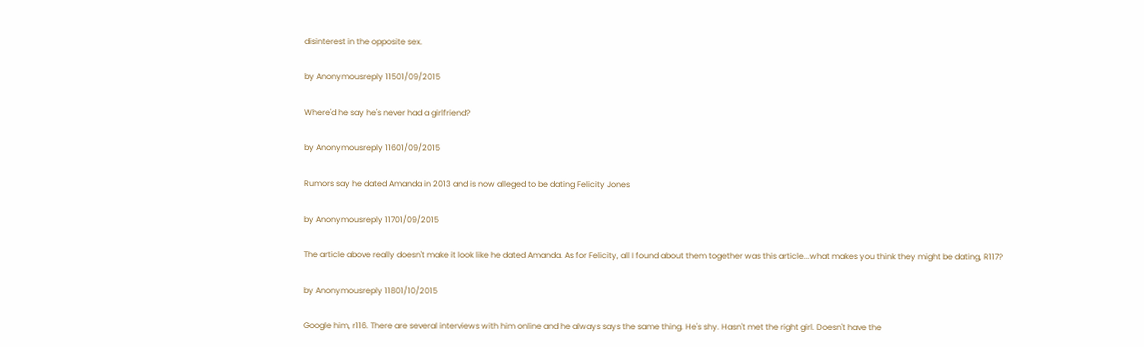disinterest in the opposite sex.

by Anonymousreply 11501/09/2015

Where'd he say he's never had a girlfriend?

by Anonymousreply 11601/09/2015

Rumors say he dated Amanda in 2013 and is now alleged to be dating Felicity Jones

by Anonymousreply 11701/09/2015

The article above really doesn't make it look like he dated Amanda. As for Felicity, all I found about them together was this article...what makes you think they might be dating, R117?

by Anonymousreply 11801/10/2015

Google him, r116. There are several interviews with him online and he always says the same thing. He's shy. Hasn't met the right girl. Doesn't have the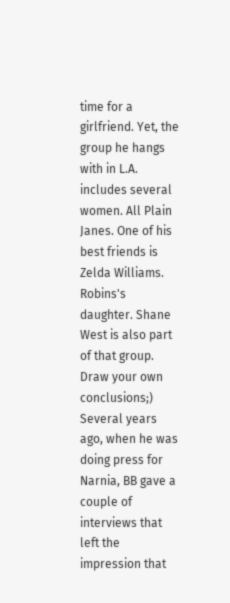time for a girlfriend. Yet, the group he hangs with in L.A. includes several women. All Plain Janes. One of his best friends is Zelda Williams. Robins's daughter. Shane West is also part of that group. Draw your own conclusions;) Several years ago, when he was doing press for Narnia, BB gave a couple of interviews that left the impression that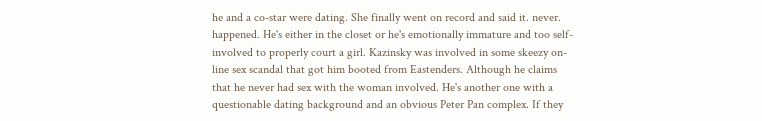he and a co-star were dating. She finally went on record and said it. never. happened. He's either in the closet or he's emotionally immature and too self-involved to properly court a girl. Kazinsky was involved in some skeezy on-line sex scandal that got him booted from Eastenders. Although he claims that he never had sex with the woman involved. He's another one with a questionable dating background and an obvious Peter Pan complex. If they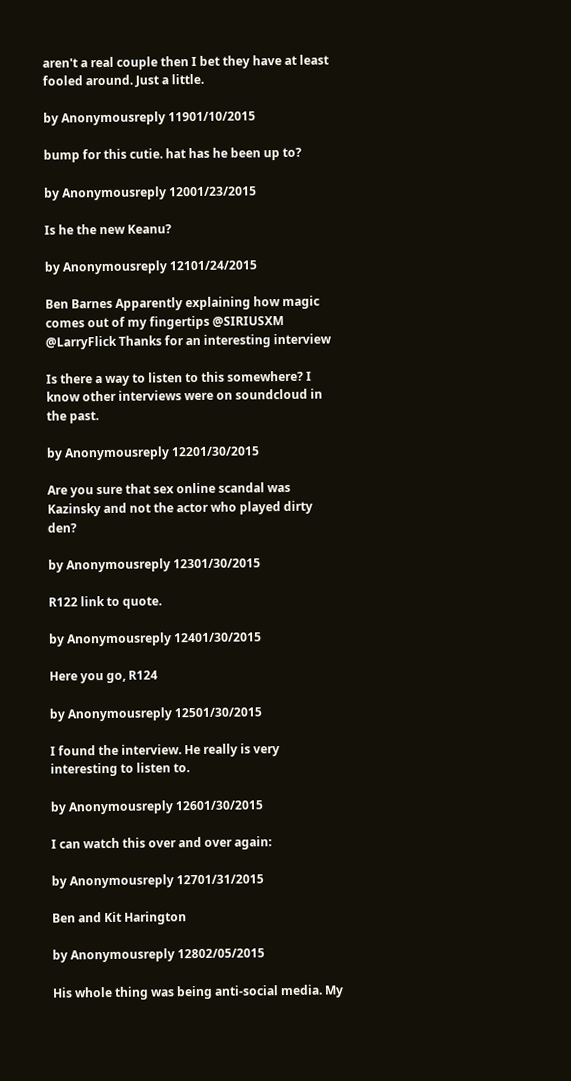aren't a real couple then I bet they have at least fooled around. Just a little.

by Anonymousreply 11901/10/2015

bump for this cutie. hat has he been up to?

by Anonymousreply 12001/23/2015

Is he the new Keanu?

by Anonymousreply 12101/24/2015

Ben Barnes Apparently explaining how magic comes out of my fingertips @SIRIUSXM @LarryFlick Thanks for an interesting interview

Is there a way to listen to this somewhere? I know other interviews were on soundcloud in the past.

by Anonymousreply 12201/30/2015

Are you sure that sex online scandal was Kazinsky and not the actor who played dirty den?

by Anonymousreply 12301/30/2015

R122 link to quote.

by Anonymousreply 12401/30/2015

Here you go, R124

by Anonymousreply 12501/30/2015

I found the interview. He really is very interesting to listen to.

by Anonymousreply 12601/30/2015

I can watch this over and over again:

by Anonymousreply 12701/31/2015

Ben and Kit Harington

by Anonymousreply 12802/05/2015

His whole thing was being anti-social media. My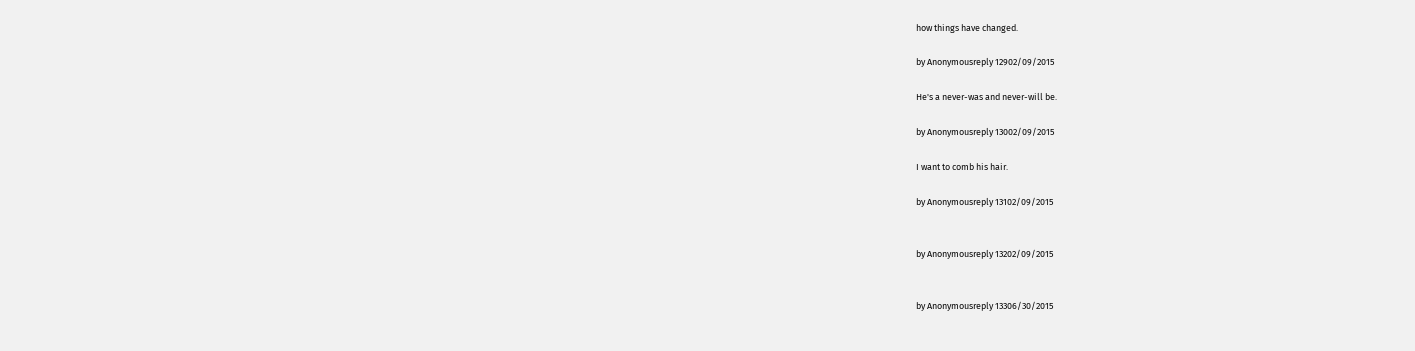how things have changed.

by Anonymousreply 12902/09/2015

He's a never-was and never-will be.

by Anonymousreply 13002/09/2015

I want to comb his hair.

by Anonymousreply 13102/09/2015


by Anonymousreply 13202/09/2015


by Anonymousreply 13306/30/2015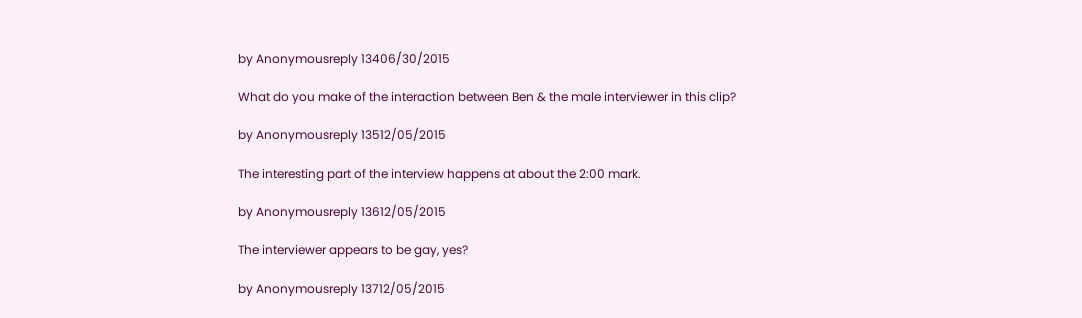by Anonymousreply 13406/30/2015

What do you make of the interaction between Ben & the male interviewer in this clip?

by Anonymousreply 13512/05/2015

The interesting part of the interview happens at about the 2:00 mark.

by Anonymousreply 13612/05/2015

The interviewer appears to be gay, yes?

by Anonymousreply 13712/05/2015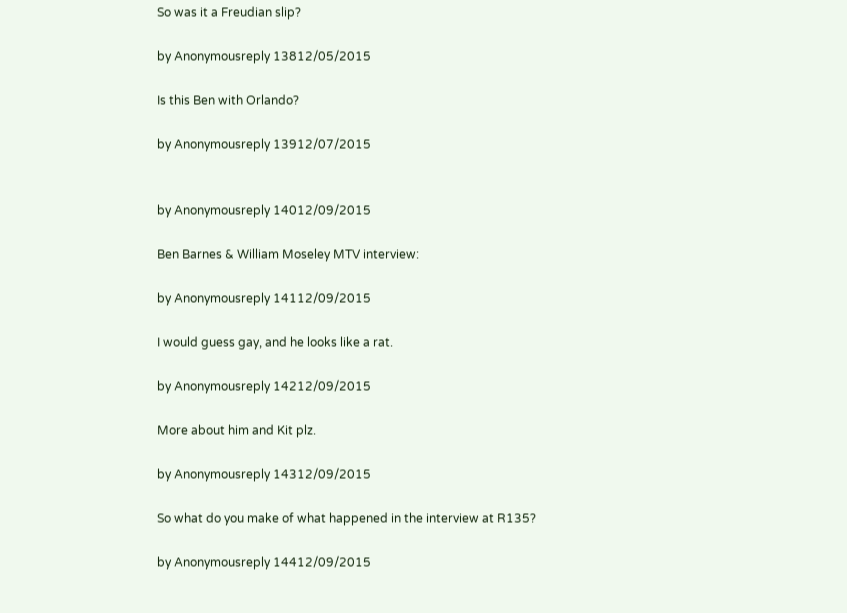So was it a Freudian slip?

by Anonymousreply 13812/05/2015

Is this Ben with Orlando?

by Anonymousreply 13912/07/2015


by Anonymousreply 14012/09/2015

Ben Barnes & William Moseley MTV interview:

by Anonymousreply 14112/09/2015

I would guess gay, and he looks like a rat.

by Anonymousreply 14212/09/2015

More about him and Kit plz.

by Anonymousreply 14312/09/2015

So what do you make of what happened in the interview at R135?

by Anonymousreply 14412/09/2015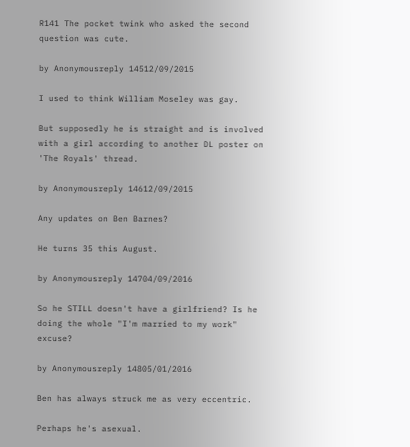R141 The pocket twink who asked the second question was cute.

by Anonymousreply 14512/09/2015

I used to think William Moseley was gay.

But supposedly he is straight and is involved with a girl according to another DL poster on 'The Royals' thread.

by Anonymousreply 14612/09/2015

Any updates on Ben Barnes?

He turns 35 this August.

by Anonymousreply 14704/09/2016

So he STILL doesn't have a girlfriend? Is he doing the whole "I'm married to my work" excuse?

by Anonymousreply 14805/01/2016

Ben has always struck me as very eccentric.

Perhaps he's asexual.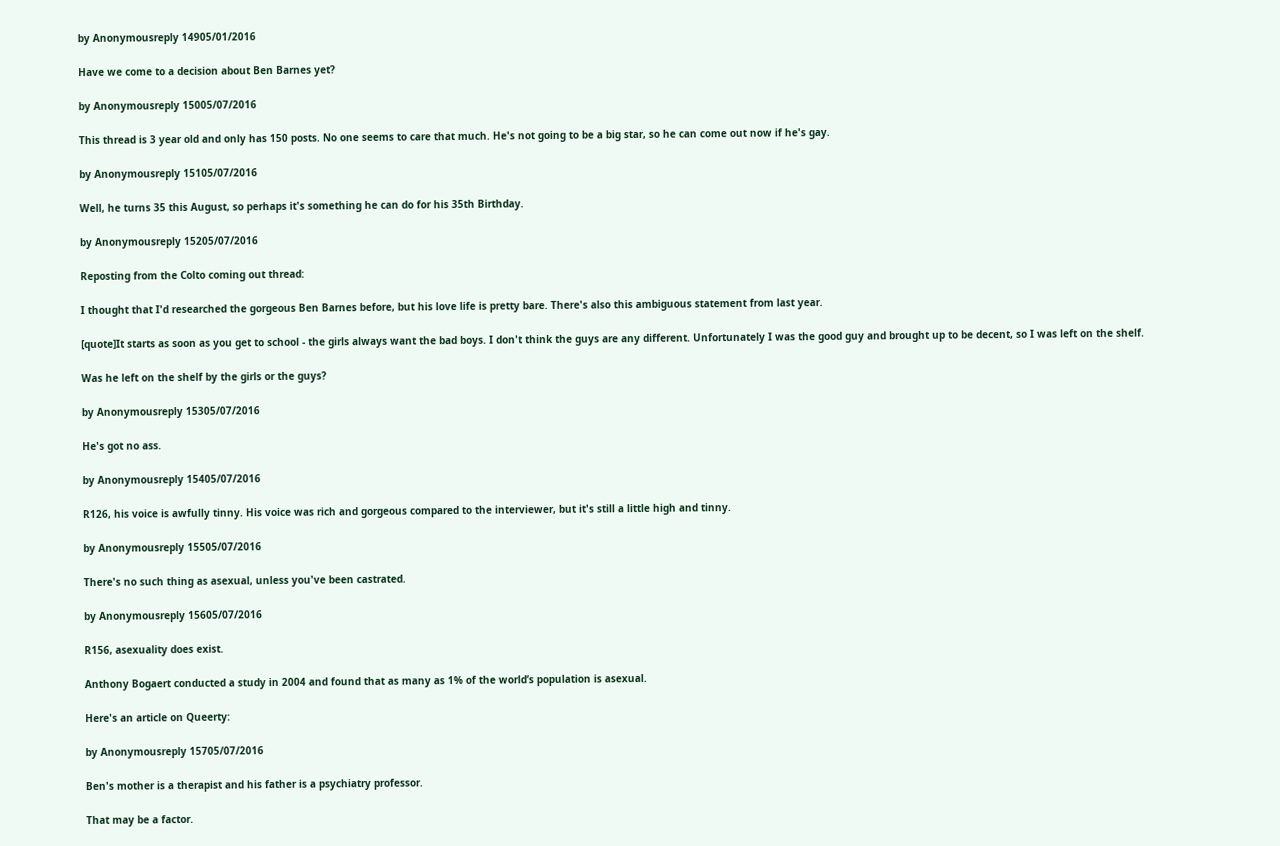by Anonymousreply 14905/01/2016

Have we come to a decision about Ben Barnes yet?

by Anonymousreply 15005/07/2016

This thread is 3 year old and only has 150 posts. No one seems to care that much. He's not going to be a big star, so he can come out now if he's gay.

by Anonymousreply 15105/07/2016

Well, he turns 35 this August, so perhaps it's something he can do for his 35th Birthday.

by Anonymousreply 15205/07/2016

Reposting from the Colto coming out thread:

I thought that I'd researched the gorgeous Ben Barnes before, but his love life is pretty bare. There's also this ambiguous statement from last year.

[quote]It starts as soon as you get to school - the girls always want the bad boys. I don't think the guys are any different. Unfortunately I was the good guy and brought up to be decent, so I was left on the shelf.

Was he left on the shelf by the girls or the guys?

by Anonymousreply 15305/07/2016

He's got no ass.

by Anonymousreply 15405/07/2016

R126, his voice is awfully tinny. His voice was rich and gorgeous compared to the interviewer, but it's still a little high and tinny.

by Anonymousreply 15505/07/2016

There's no such thing as asexual, unless you've been castrated.

by Anonymousreply 15605/07/2016

R156, asexuality does exist.

Anthony Bogaert conducted a study in 2004 and found that as many as 1% of the world’s population is asexual.

Here's an article on Queerty:

by Anonymousreply 15705/07/2016

Ben's mother is a therapist and his father is a psychiatry professor.

That may be a factor.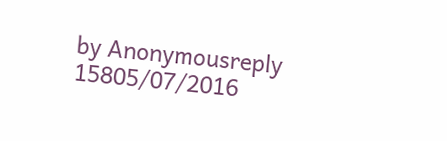by Anonymousreply 15805/07/2016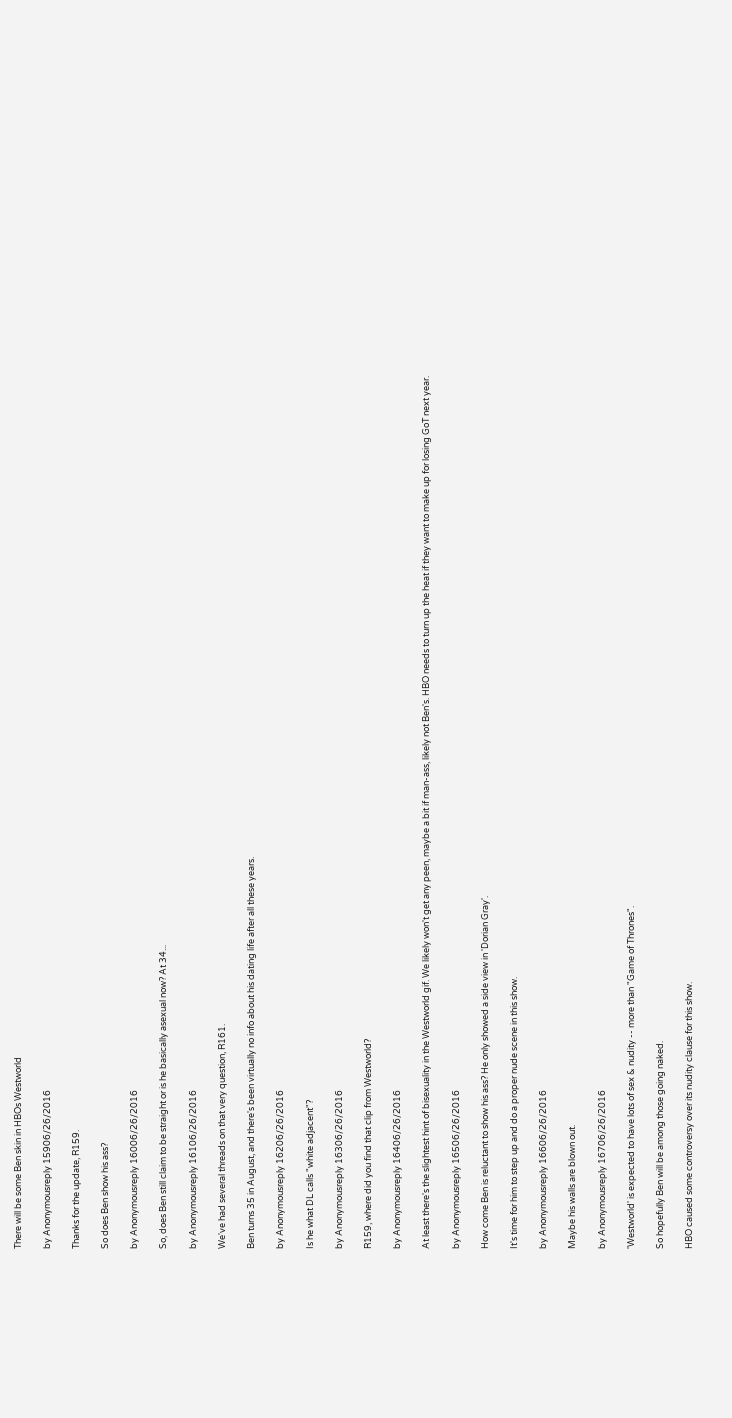There will be some Ben skin in HBOs Westworld

by Anonymousreply 15906/26/2016

Thanks for the update, R159.

So does Ben show his ass?

by Anonymousreply 16006/26/2016

So, does Ben still claim to be straight or is he basically asexual now? At 34...

by Anonymousreply 16106/26/2016

We've had several threads on that very question, R161.

Ben turns 35 in August, and there's been virtually no info about his dating life after all these years.

by Anonymousreply 16206/26/2016

Is he what DL calls "white adjacent"?

by Anonymousreply 16306/26/2016

R159, where did you find that clip from Westworld?

by Anonymousreply 16406/26/2016

At least there's the slightest hint of bisexuality in the Westworld gif. We likely won't get any peen, maybe a bit if man-ass, likely not Ben's. HBO needs to turn up the heat if they want to make up for losing GoT next year.

by Anonymousreply 16506/26/2016

How come Ben is reluctant to show his ass? He only showed a side view in 'Dorian Gray'.

It's time for him to step up and do a proper nude scene in this show.

by Anonymousreply 16606/26/2016

Maybe his walls are blown out.

by Anonymousreply 16706/26/2016

'Westworld' is expected to have lots of sex & nudity -- more than "Game of Thrones".

So hopefully Ben will be among those going naked.

HBO caused some controversy over its nudity clause for this show.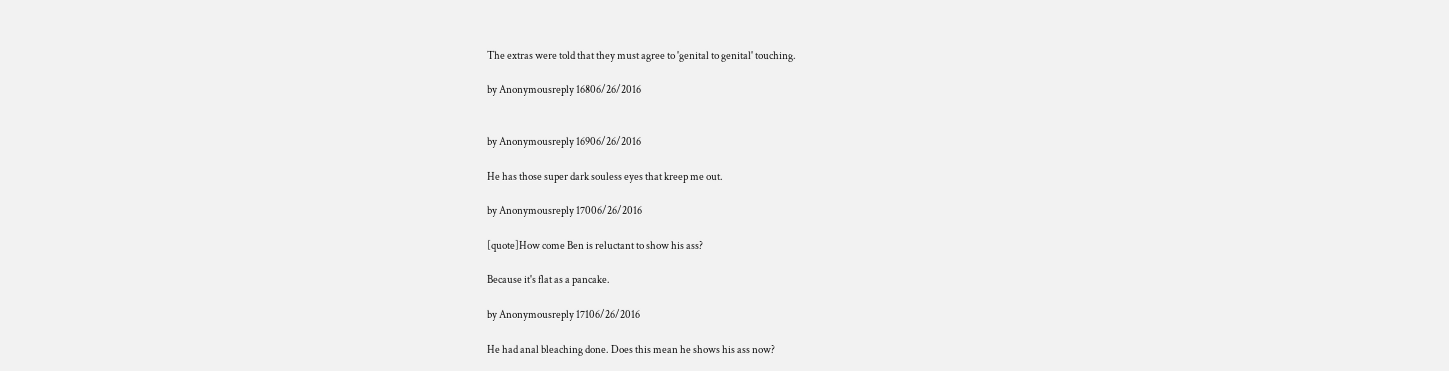The extras were told that they must agree to 'genital to genital' touching.

by Anonymousreply 16806/26/2016


by Anonymousreply 16906/26/2016

He has those super dark souless eyes that kreep me out.

by Anonymousreply 17006/26/2016

[quote]How come Ben is reluctant to show his ass?

Because it's flat as a pancake.

by Anonymousreply 17106/26/2016

He had anal bleaching done. Does this mean he shows his ass now?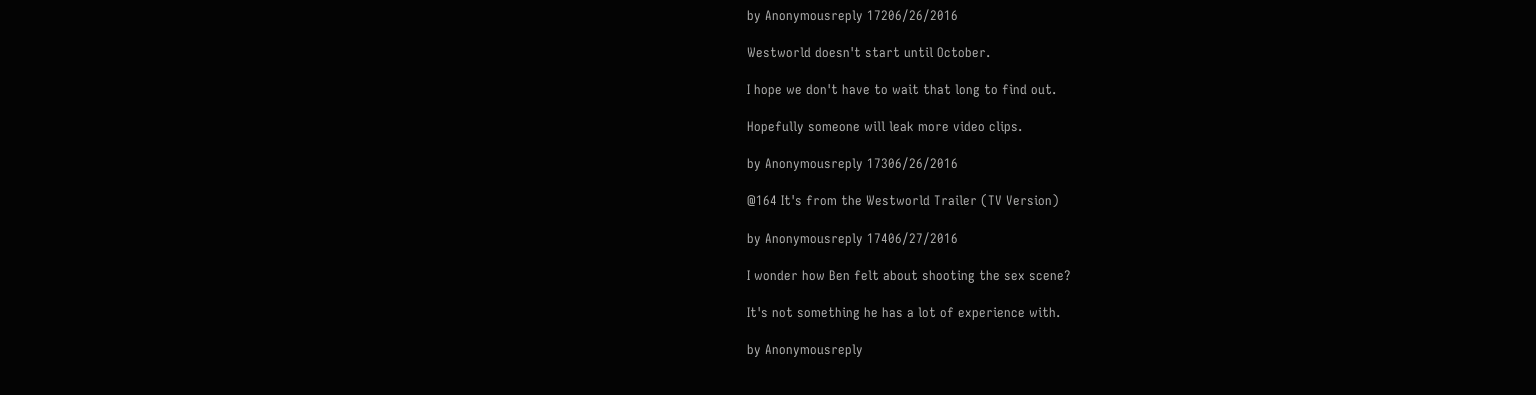by Anonymousreply 17206/26/2016

Westworld doesn't start until October.

I hope we don't have to wait that long to find out.

Hopefully someone will leak more video clips.

by Anonymousreply 17306/26/2016

@164 It's from the Westworld Trailer (TV Version)

by Anonymousreply 17406/27/2016

I wonder how Ben felt about shooting the sex scene?

It's not something he has a lot of experience with.

by Anonymousreply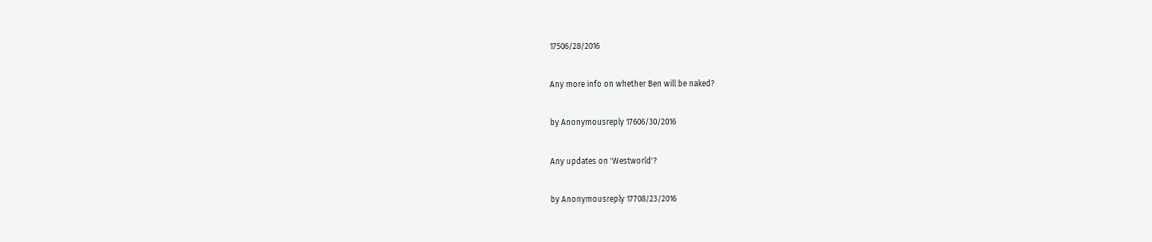17506/28/2016

Any more info on whether Ben will be naked?

by Anonymousreply 17606/30/2016

Any updates on 'Westworld'?

by Anonymousreply 17708/23/2016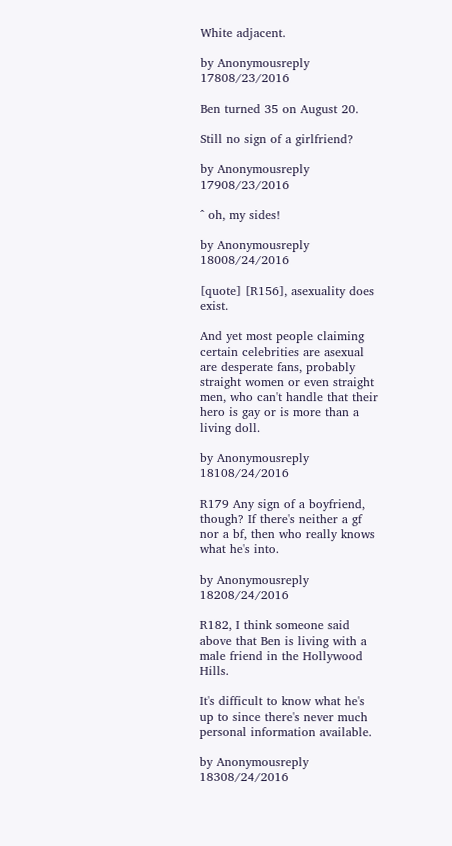White adjacent.

by Anonymousreply 17808/23/2016

Ben turned 35 on August 20.

Still no sign of a girlfriend?

by Anonymousreply 17908/23/2016

^ oh, my sides!

by Anonymousreply 18008/24/2016

[quote] [R156], asexuality does exist.

And yet most people claiming certain celebrities are asexual are desperate fans, probably straight women or even straight men, who can't handle that their hero is gay or is more than a living doll.

by Anonymousreply 18108/24/2016

R179 Any sign of a boyfriend, though? If there's neither a gf nor a bf, then who really knows what he's into.

by Anonymousreply 18208/24/2016

R182, I think someone said above that Ben is living with a male friend in the Hollywood Hills.

It's difficult to know what he's up to since there's never much personal information available.

by Anonymousreply 18308/24/2016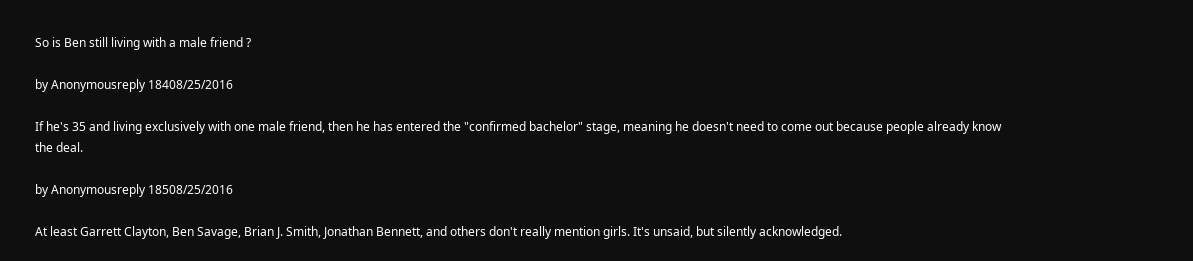So is Ben still living with a male friend ?

by Anonymousreply 18408/25/2016

If he's 35 and living exclusively with one male friend, then he has entered the "confirmed bachelor" stage, meaning he doesn't need to come out because people already know the deal.

by Anonymousreply 18508/25/2016

At least Garrett Clayton, Ben Savage, Brian J. Smith, Jonathan Bennett, and others don't really mention girls. It's unsaid, but silently acknowledged.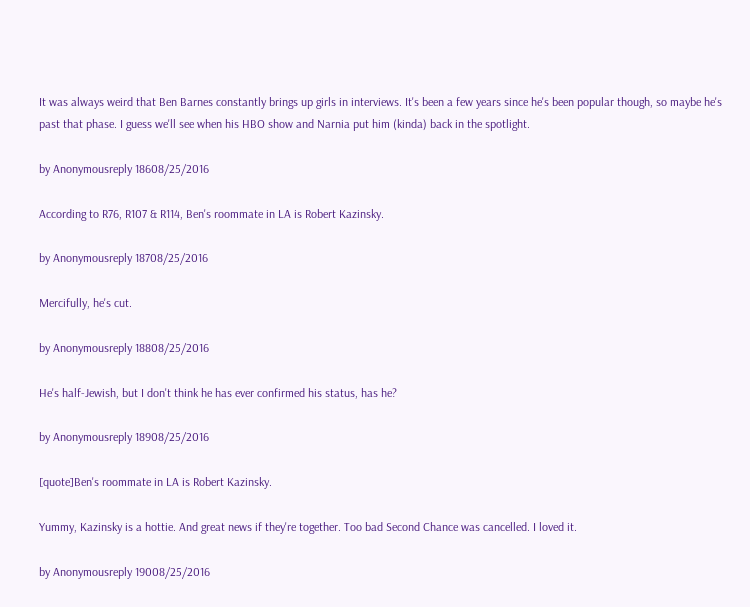It was always weird that Ben Barnes constantly brings up girls in interviews. It's been a few years since he's been popular though, so maybe he's past that phase. I guess we'll see when his HBO show and Narnia put him (kinda) back in the spotlight.

by Anonymousreply 18608/25/2016

According to R76, R107 & R114, Ben's roommate in LA is Robert Kazinsky.

by Anonymousreply 18708/25/2016

Mercifully, he's cut.

by Anonymousreply 18808/25/2016

He's half-Jewish, but I don't think he has ever confirmed his status, has he?

by Anonymousreply 18908/25/2016

[quote]Ben's roommate in LA is Robert Kazinsky.

Yummy, Kazinsky is a hottie. And great news if they're together. Too bad Second Chance was cancelled. I loved it.

by Anonymousreply 19008/25/2016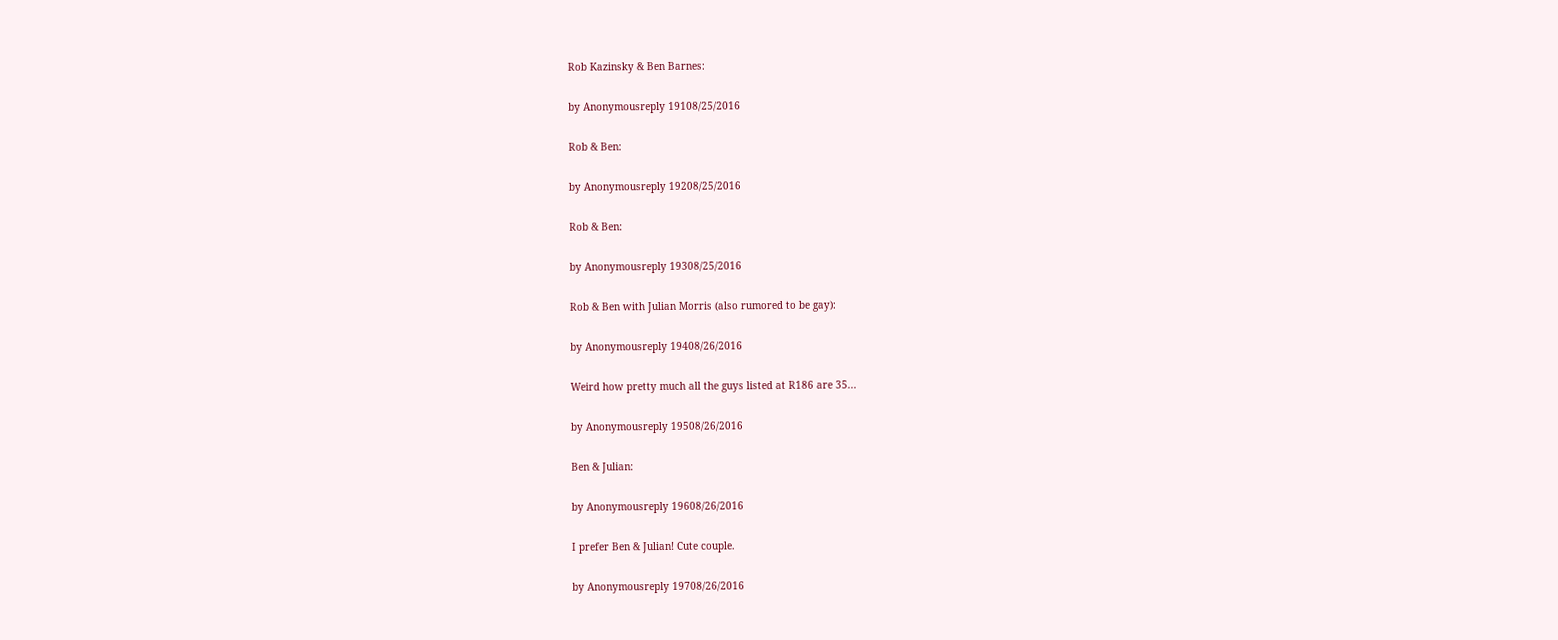Rob Kazinsky & Ben Barnes:

by Anonymousreply 19108/25/2016

Rob & Ben:

by Anonymousreply 19208/25/2016

Rob & Ben:

by Anonymousreply 19308/25/2016

Rob & Ben with Julian Morris (also rumored to be gay):

by Anonymousreply 19408/26/2016

Weird how pretty much all the guys listed at R186 are 35...

by Anonymousreply 19508/26/2016

Ben & Julian:

by Anonymousreply 19608/26/2016

I prefer Ben & Julian! Cute couple.

by Anonymousreply 19708/26/2016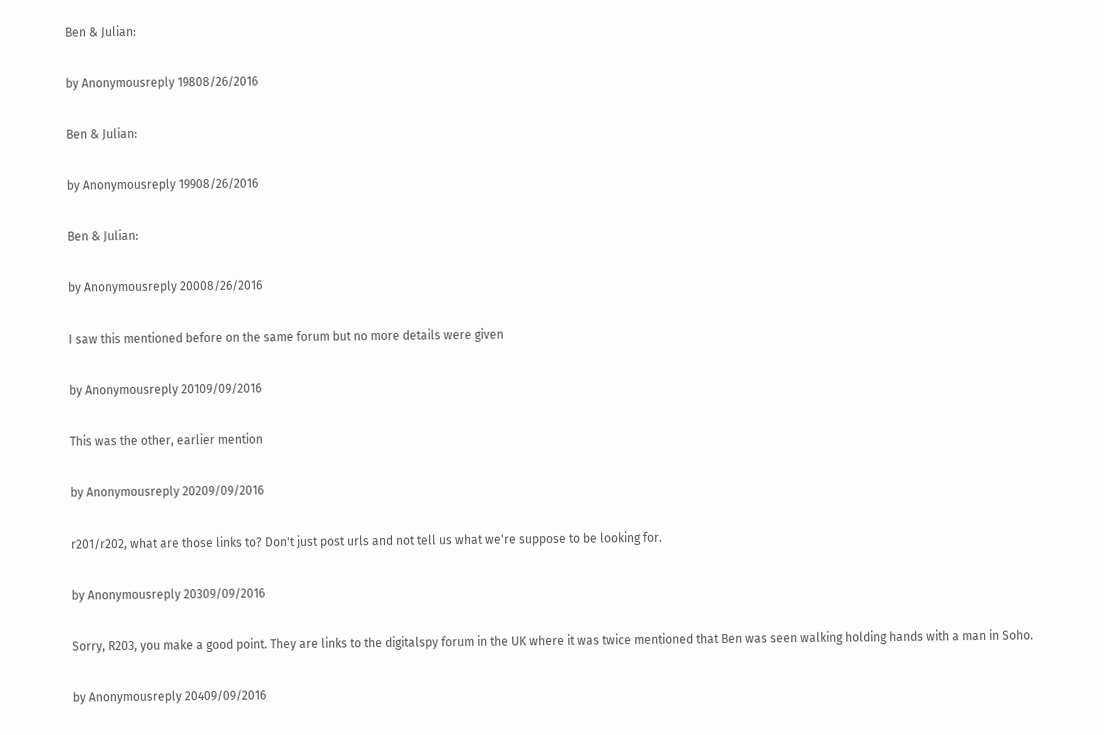Ben & Julian:

by Anonymousreply 19808/26/2016

Ben & Julian:

by Anonymousreply 19908/26/2016

Ben & Julian:

by Anonymousreply 20008/26/2016

I saw this mentioned before on the same forum but no more details were given

by Anonymousreply 20109/09/2016

This was the other, earlier mention

by Anonymousreply 20209/09/2016

r201/r202, what are those links to? Don't just post urls and not tell us what we're suppose to be looking for.

by Anonymousreply 20309/09/2016

Sorry, R203, you make a good point. They are links to the digitalspy forum in the UK where it was twice mentioned that Ben was seen walking holding hands with a man in Soho.

by Anonymousreply 20409/09/2016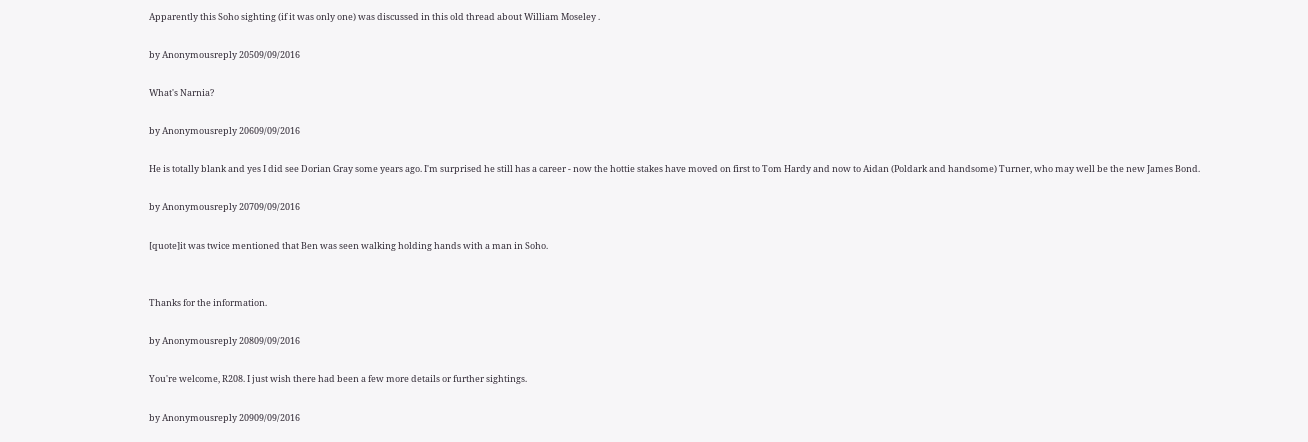Apparently this Soho sighting (if it was only one) was discussed in this old thread about William Moseley .

by Anonymousreply 20509/09/2016

What's Narnia?

by Anonymousreply 20609/09/2016

He is totally blank and yes I did see Dorian Gray some years ago. I'm surprised he still has a career - now the hottie stakes have moved on first to Tom Hardy and now to Aidan (Poldark and handsome) Turner, who may well be the new James Bond.

by Anonymousreply 20709/09/2016

[quote]it was twice mentioned that Ben was seen walking holding hands with a man in Soho.


Thanks for the information.

by Anonymousreply 20809/09/2016

You're welcome, R208. I just wish there had been a few more details or further sightings.

by Anonymousreply 20909/09/2016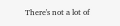There's not a lot of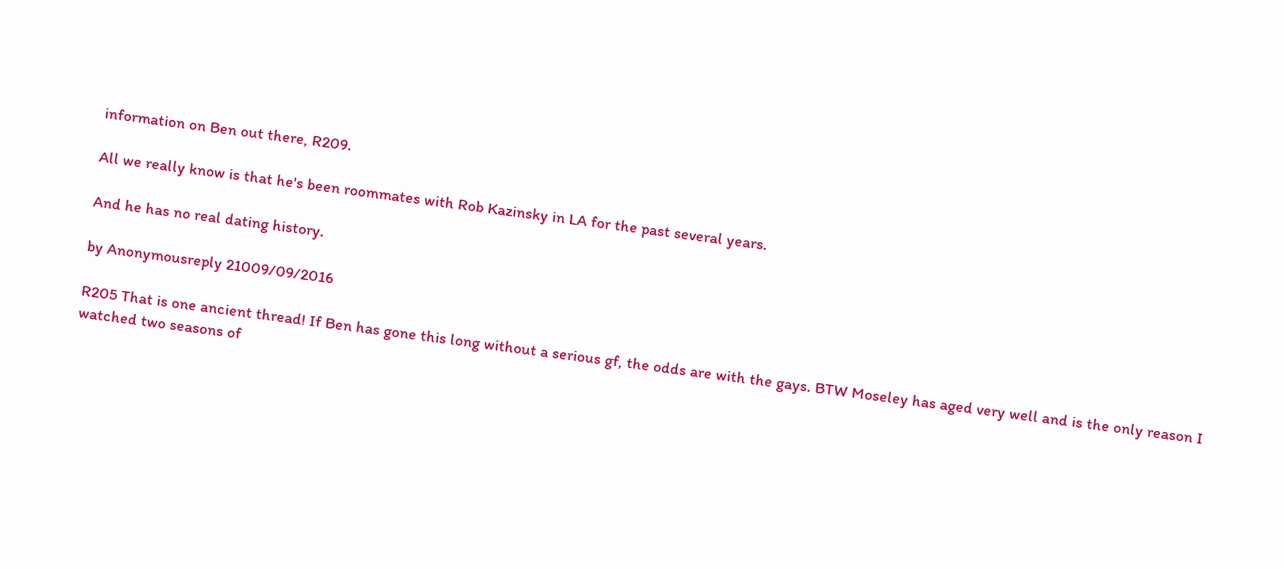information on Ben out there, R209.

All we really know is that he's been roommates with Rob Kazinsky in LA for the past several years.

And he has no real dating history.

by Anonymousreply 21009/09/2016

R205 That is one ancient thread! If Ben has gone this long without a serious gf, the odds are with the gays. BTW Moseley has aged very well and is the only reason I watched two seasons of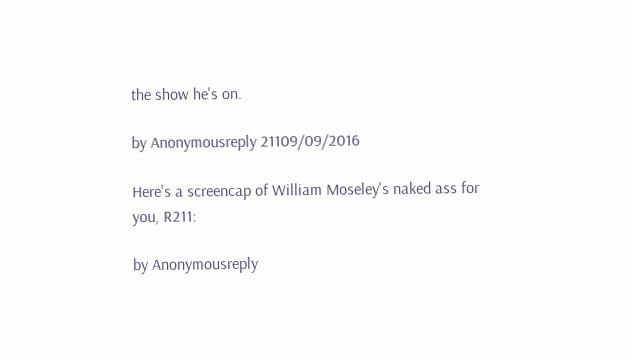the show he's on.

by Anonymousreply 21109/09/2016

Here's a screencap of William Moseley's naked ass for you, R211:

by Anonymousreply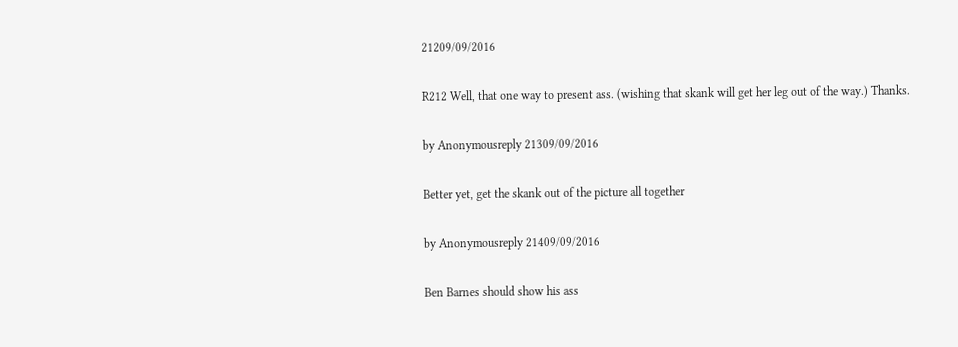21209/09/2016

R212 Well, that one way to present ass. (wishing that skank will get her leg out of the way.) Thanks.

by Anonymousreply 21309/09/2016

Better yet, get the skank out of the picture all together

by Anonymousreply 21409/09/2016

Ben Barnes should show his ass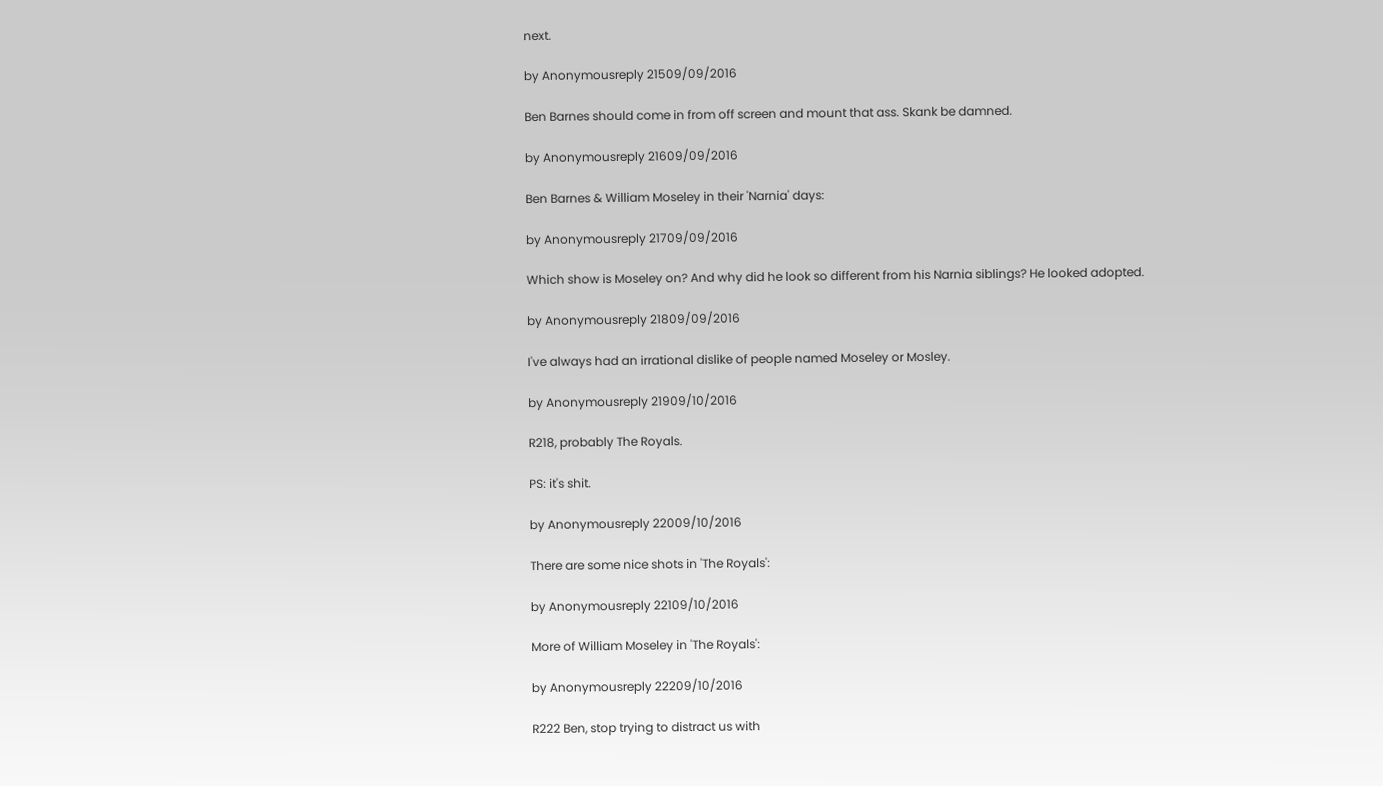next.

by Anonymousreply 21509/09/2016

Ben Barnes should come in from off screen and mount that ass. Skank be damned.

by Anonymousreply 21609/09/2016

Ben Barnes & William Moseley in their 'Narnia' days:

by Anonymousreply 21709/09/2016

Which show is Moseley on? And why did he look so different from his Narnia siblings? He looked adopted.

by Anonymousreply 21809/09/2016

I've always had an irrational dislike of people named Moseley or Mosley.

by Anonymousreply 21909/10/2016

R218, probably The Royals.

PS: it's shit.

by Anonymousreply 22009/10/2016

There are some nice shots in 'The Royals':

by Anonymousreply 22109/10/2016

More of William Moseley in 'The Royals':

by Anonymousreply 22209/10/2016

R222 Ben, stop trying to distract us with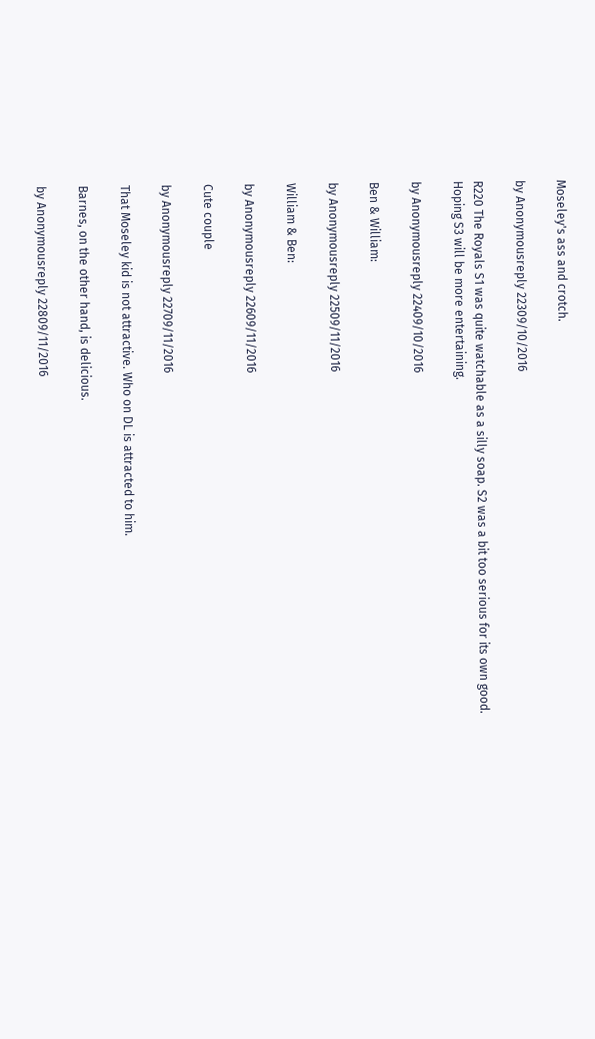Moseley's ass and crotch.

by Anonymousreply 22309/10/2016

R220 The Royals S1 was quite watchable as a silly soap. S2 was a bit too serious for its own good. Hoping S3 will be more entertaining.

by Anonymousreply 22409/10/2016

Ben & William:

by Anonymousreply 22509/11/2016

William & Ben:

by Anonymousreply 22609/11/2016

Cute couple

by Anonymousreply 22709/11/2016

That Moseley kid is not attractive. Who on DL is attracted to him.

Barnes, on the other hand, is delicious.

by Anonymousreply 22809/11/2016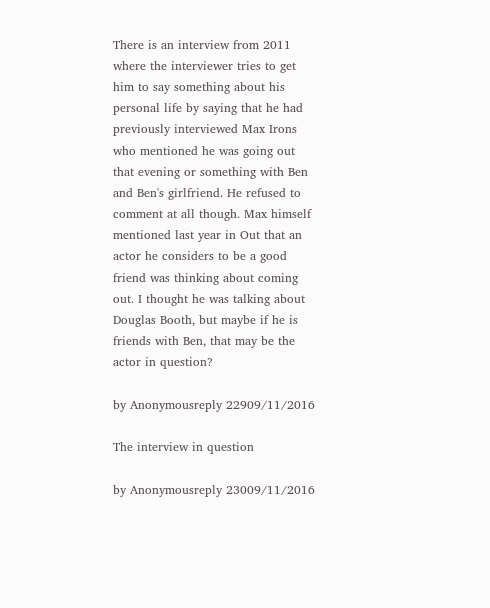There is an interview from 2011 where the interviewer tries to get him to say something about his personal life by saying that he had previously interviewed Max Irons who mentioned he was going out that evening or something with Ben and Ben's girlfriend. He refused to comment at all though. Max himself mentioned last year in Out that an actor he considers to be a good friend was thinking about coming out. I thought he was talking about Douglas Booth, but maybe if he is friends with Ben, that may be the actor in question?

by Anonymousreply 22909/11/2016

The interview in question

by Anonymousreply 23009/11/2016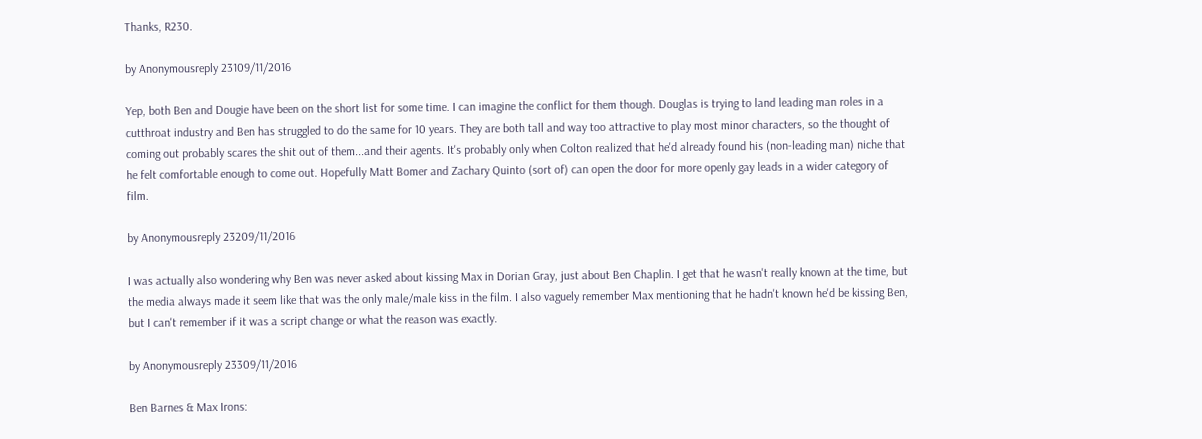Thanks, R230.

by Anonymousreply 23109/11/2016

Yep, both Ben and Dougie have been on the short list for some time. I can imagine the conflict for them though. Douglas is trying to land leading man roles in a cutthroat industry and Ben has struggled to do the same for 10 years. They are both tall and way too attractive to play most minor characters, so the thought of coming out probably scares the shit out of them...and their agents. It's probably only when Colton realized that he'd already found his (non-leading man) niche that he felt comfortable enough to come out. Hopefully Matt Bomer and Zachary Quinto (sort of) can open the door for more openly gay leads in a wider category of film.

by Anonymousreply 23209/11/2016

I was actually also wondering why Ben was never asked about kissing Max in Dorian Gray, just about Ben Chaplin. I get that he wasn't really known at the time, but the media always made it seem like that was the only male/male kiss in the film. I also vaguely remember Max mentioning that he hadn't known he'd be kissing Ben, but I can't remember if it was a script change or what the reason was exactly.

by Anonymousreply 23309/11/2016

Ben Barnes & Max Irons: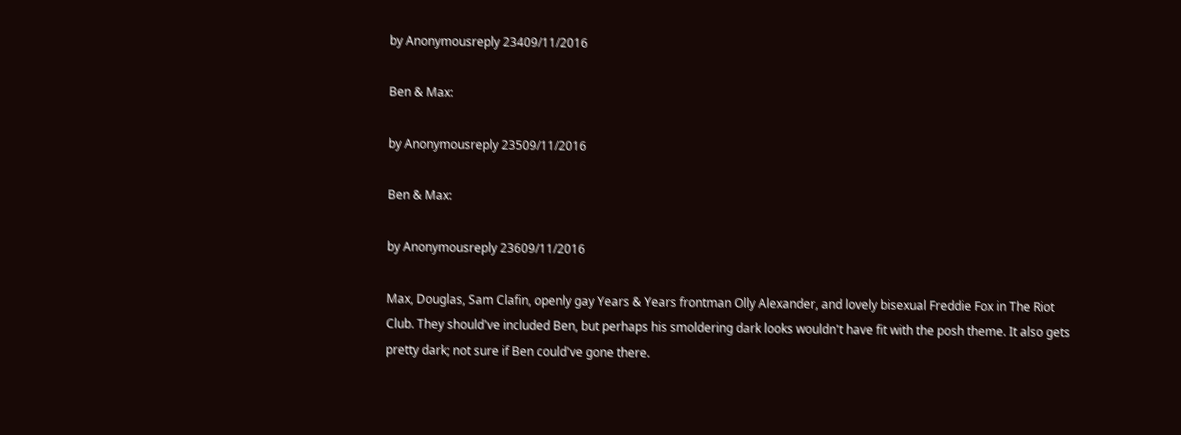by Anonymousreply 23409/11/2016

Ben & Max:

by Anonymousreply 23509/11/2016

Ben & Max:

by Anonymousreply 23609/11/2016

Max, Douglas, Sam Clafin, openly gay Years & Years frontman Olly Alexander, and lovely bisexual Freddie Fox in The Riot Club. They should've included Ben, but perhaps his smoldering dark looks wouldn't have fit with the posh theme. It also gets pretty dark; not sure if Ben could've gone there.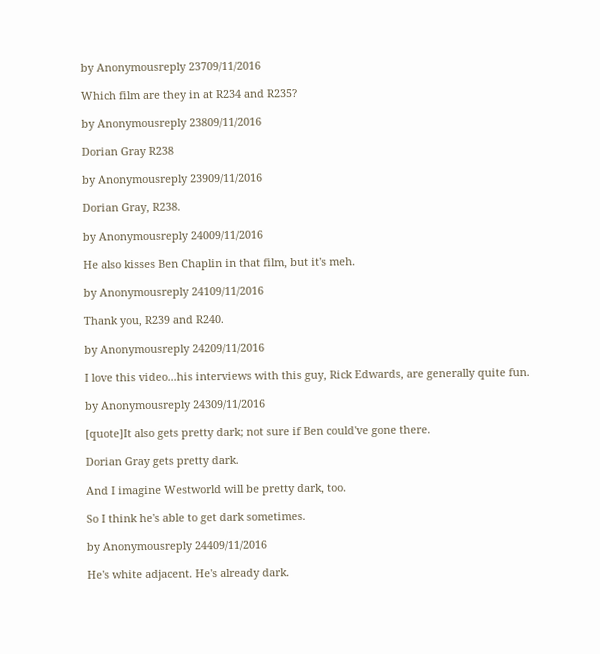by Anonymousreply 23709/11/2016

Which film are they in at R234 and R235?

by Anonymousreply 23809/11/2016

Dorian Gray R238

by Anonymousreply 23909/11/2016

Dorian Gray, R238.

by Anonymousreply 24009/11/2016

He also kisses Ben Chaplin in that film, but it's meh.

by Anonymousreply 24109/11/2016

Thank you, R239 and R240.

by Anonymousreply 24209/11/2016

I love this video...his interviews with this guy, Rick Edwards, are generally quite fun.

by Anonymousreply 24309/11/2016

[quote]It also gets pretty dark; not sure if Ben could've gone there.

Dorian Gray gets pretty dark.

And I imagine Westworld will be pretty dark, too.

So I think he's able to get dark sometimes.

by Anonymousreply 24409/11/2016

He's white adjacent. He's already dark.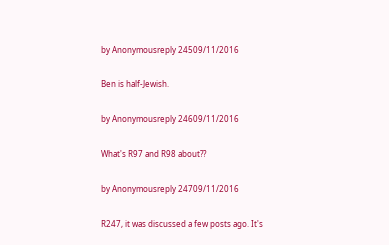by Anonymousreply 24509/11/2016

Ben is half-Jewish.

by Anonymousreply 24609/11/2016

What's R97 and R98 about??

by Anonymousreply 24709/11/2016

R247, it was discussed a few posts ago. It's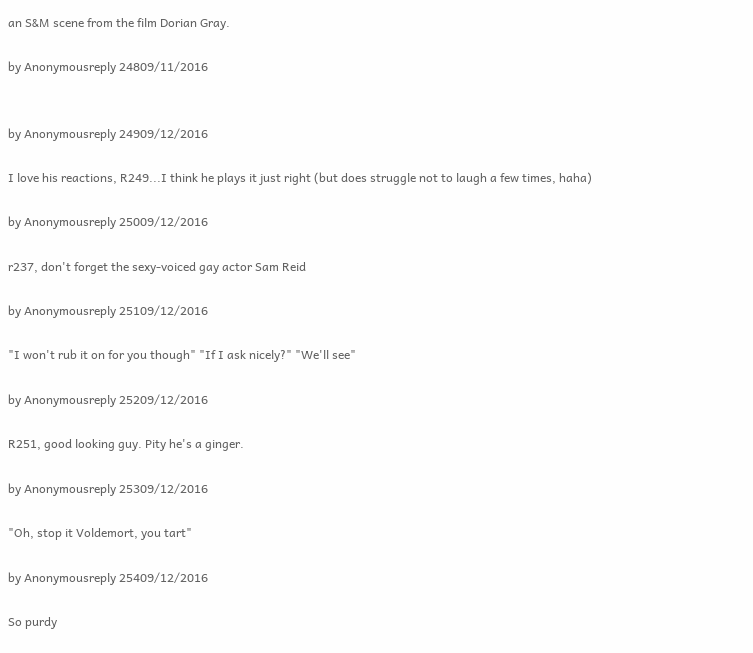an S&M scene from the film Dorian Gray.

by Anonymousreply 24809/11/2016


by Anonymousreply 24909/12/2016

I love his reactions, R249...I think he plays it just right (but does struggle not to laugh a few times, haha)

by Anonymousreply 25009/12/2016

r237, don't forget the sexy-voiced gay actor Sam Reid

by Anonymousreply 25109/12/2016

"I won't rub it on for you though" "If I ask nicely?" "We'll see"

by Anonymousreply 25209/12/2016

R251, good looking guy. Pity he's a ginger.

by Anonymousreply 25309/12/2016

"Oh, stop it Voldemort, you tart"

by Anonymousreply 25409/12/2016

So purdy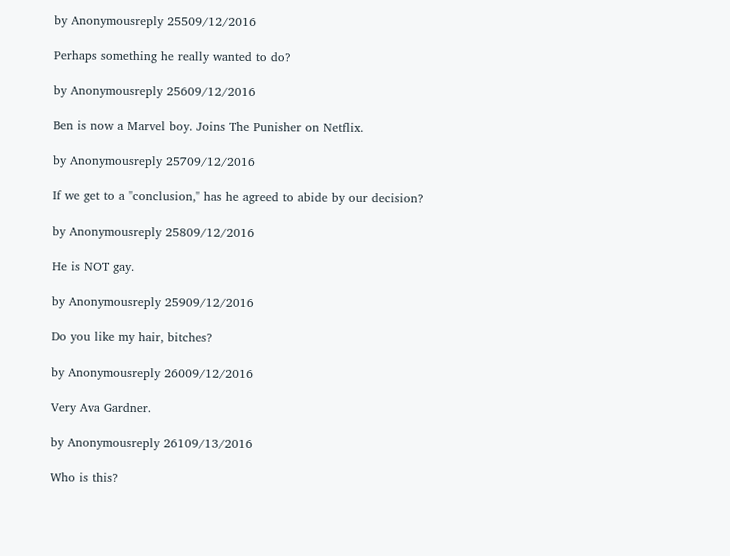by Anonymousreply 25509/12/2016

Perhaps something he really wanted to do?

by Anonymousreply 25609/12/2016

Ben is now a Marvel boy. Joins The Punisher on Netflix.

by Anonymousreply 25709/12/2016

If we get to a "conclusion," has he agreed to abide by our decision?

by Anonymousreply 25809/12/2016

He is NOT gay.

by Anonymousreply 25909/12/2016

Do you like my hair, bitches?

by Anonymousreply 26009/12/2016

Very Ava Gardner.

by Anonymousreply 26109/13/2016

Who is this?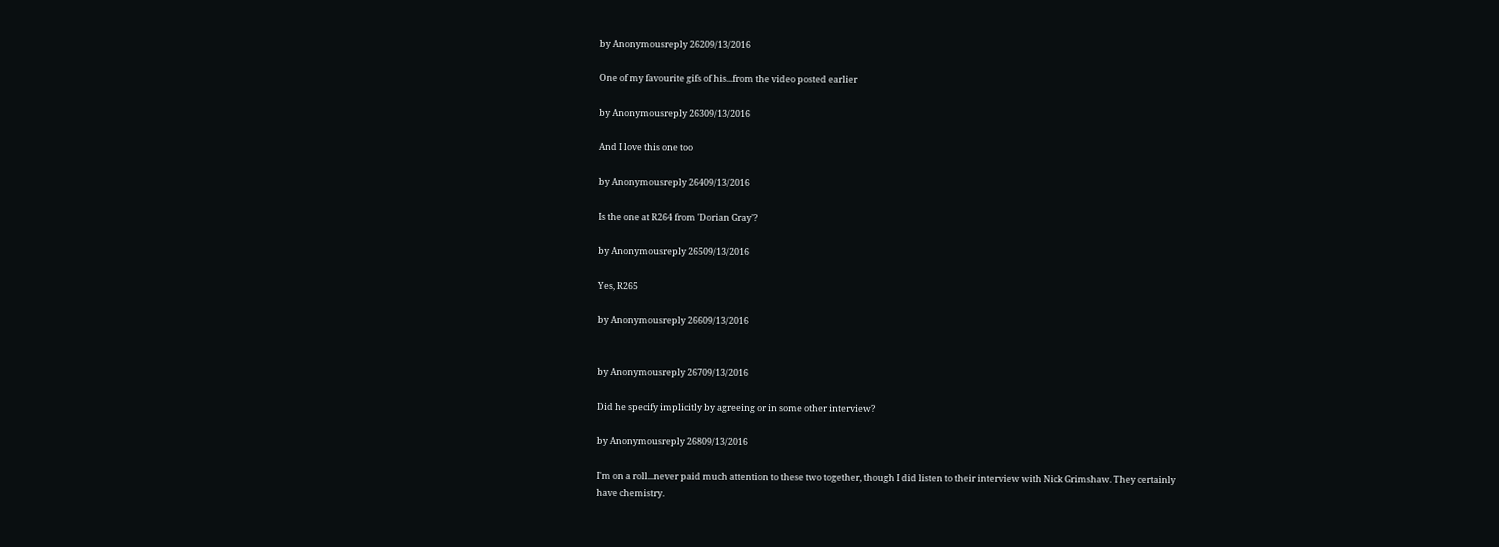by Anonymousreply 26209/13/2016

One of my favourite gifs of his...from the video posted earlier

by Anonymousreply 26309/13/2016

And I love this one too

by Anonymousreply 26409/13/2016

Is the one at R264 from 'Dorian Gray'?

by Anonymousreply 26509/13/2016

Yes, R265

by Anonymousreply 26609/13/2016


by Anonymousreply 26709/13/2016

Did he specify implicitly by agreeing or in some other interview?

by Anonymousreply 26809/13/2016

I'm on a roll...never paid much attention to these two together, though I did listen to their interview with Nick Grimshaw. They certainly have chemistry.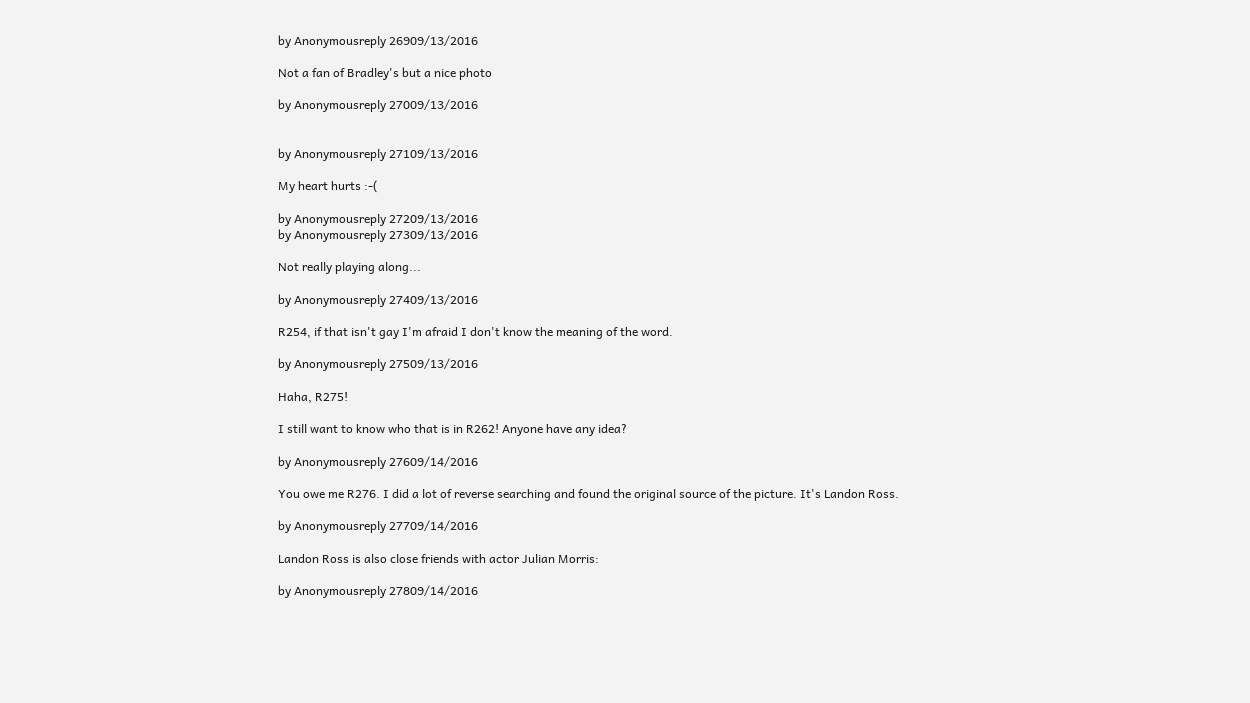by Anonymousreply 26909/13/2016

Not a fan of Bradley's but a nice photo

by Anonymousreply 27009/13/2016


by Anonymousreply 27109/13/2016

My heart hurts :-(

by Anonymousreply 27209/13/2016
by Anonymousreply 27309/13/2016

Not really playing along...

by Anonymousreply 27409/13/2016

R254, if that isn't gay I'm afraid I don't know the meaning of the word.

by Anonymousreply 27509/13/2016

Haha, R275!

I still want to know who that is in R262! Anyone have any idea?

by Anonymousreply 27609/14/2016

You owe me R276. I did a lot of reverse searching and found the original source of the picture. It's Landon Ross.

by Anonymousreply 27709/14/2016

Landon Ross is also close friends with actor Julian Morris:

by Anonymousreply 27809/14/2016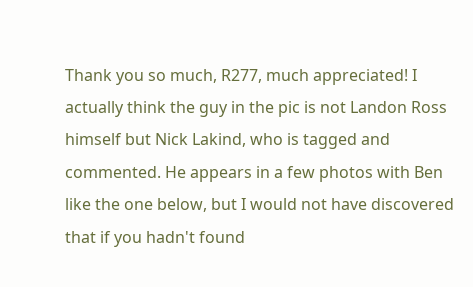Thank you so much, R277, much appreciated! I actually think the guy in the pic is not Landon Ross himself but Nick Lakind, who is tagged and commented. He appears in a few photos with Ben like the one below, but I would not have discovered that if you hadn't found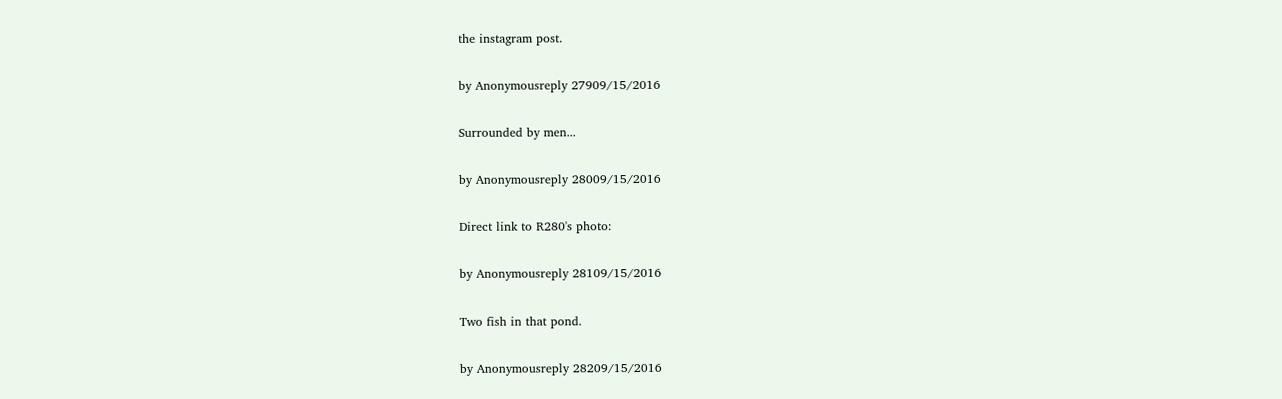the instagram post.

by Anonymousreply 27909/15/2016

Surrounded by men...

by Anonymousreply 28009/15/2016

Direct link to R280's photo:

by Anonymousreply 28109/15/2016

Two fish in that pond.

by Anonymousreply 28209/15/2016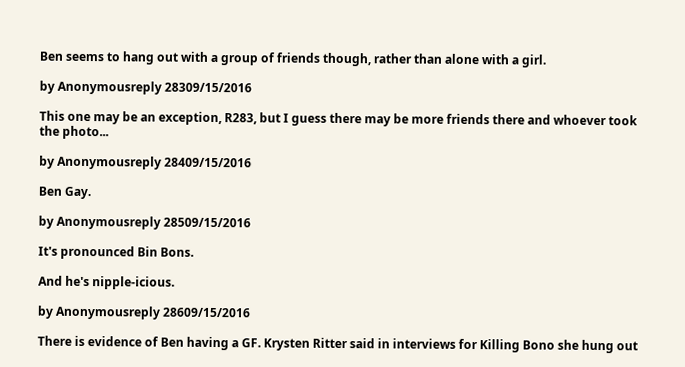Ben seems to hang out with a group of friends though, rather than alone with a girl.

by Anonymousreply 28309/15/2016

This one may be an exception, R283, but I guess there may be more friends there and whoever took the photo...

by Anonymousreply 28409/15/2016

Ben Gay.

by Anonymousreply 28509/15/2016

It's pronounced Bin Bons.

And he's nipple-icious.

by Anonymousreply 28609/15/2016

There is evidence of Ben having a GF. Krysten Ritter said in interviews for Killing Bono she hung out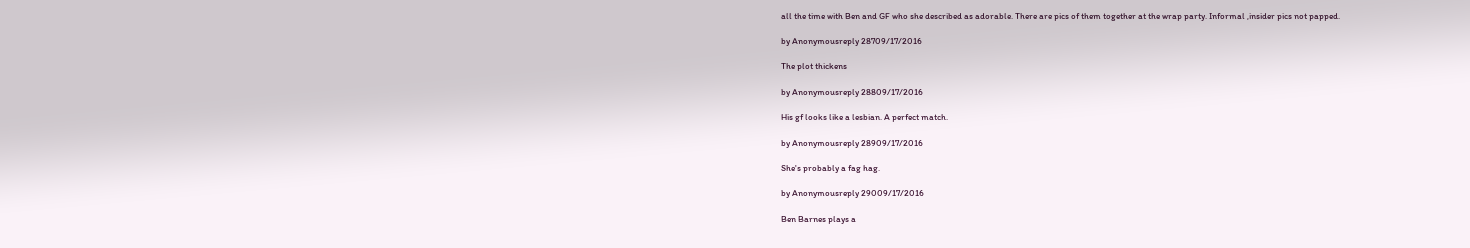all the time with Ben and GF who she described as adorable. There are pics of them together at the wrap party. Informal ,insider pics not papped.

by Anonymousreply 28709/17/2016

The plot thickens

by Anonymousreply 28809/17/2016

His gf looks like a lesbian. A perfect match.

by Anonymousreply 28909/17/2016

She's probably a fag hag.

by Anonymousreply 29009/17/2016

Ben Barnes plays a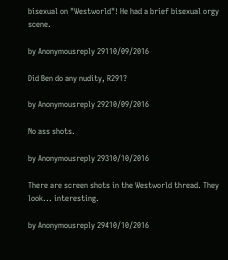bisexual on "Westworld"! He had a brief bisexual orgy scene.

by Anonymousreply 29110/09/2016

Did Ben do any nudity, R291?

by Anonymousreply 29210/09/2016

No ass shots.

by Anonymousreply 29310/10/2016

There are screen shots in the Westworld thread. They look... interesting.

by Anonymousreply 29410/10/2016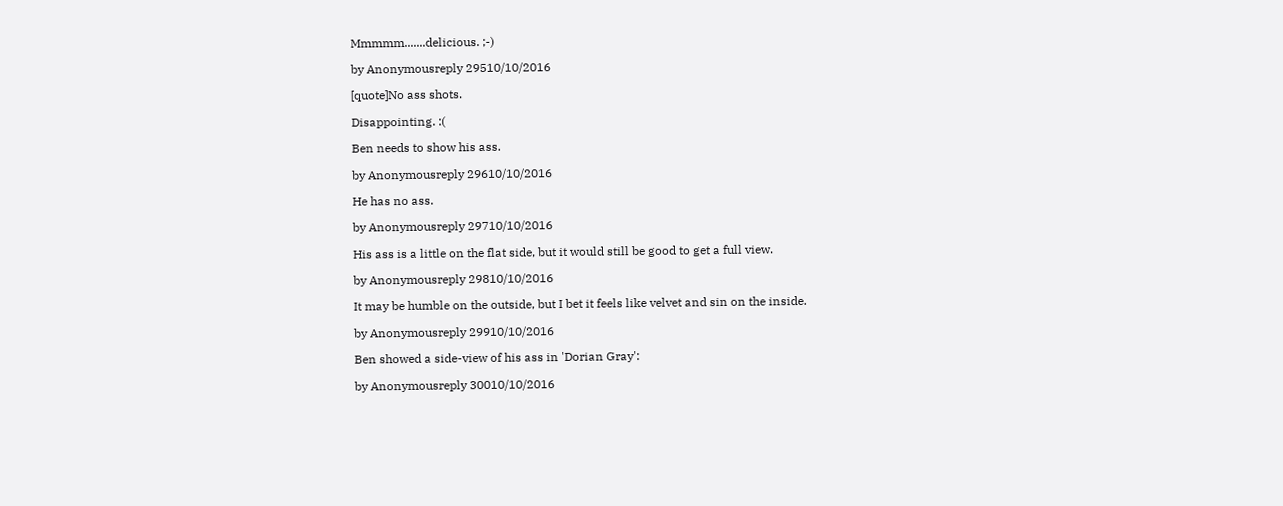Mmmmm.......delicious. ;-)

by Anonymousreply 29510/10/2016

[quote]No ass shots.

Disappointing. :(

Ben needs to show his ass.

by Anonymousreply 29610/10/2016

He has no ass.

by Anonymousreply 29710/10/2016

His ass is a little on the flat side, but it would still be good to get a full view.

by Anonymousreply 29810/10/2016

It may be humble on the outside, but I bet it feels like velvet and sin on the inside.

by Anonymousreply 29910/10/2016

Ben showed a side-view of his ass in 'Dorian Gray':

by Anonymousreply 30010/10/2016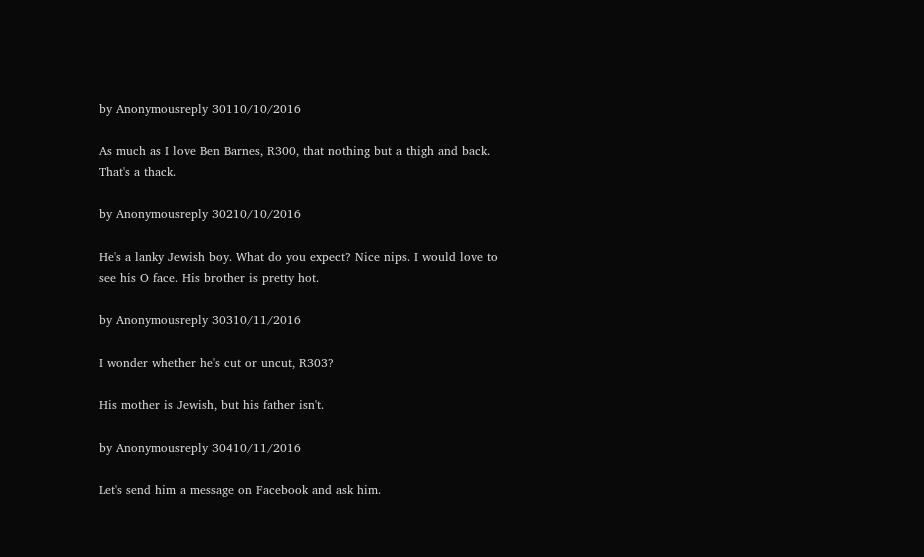by Anonymousreply 30110/10/2016

As much as I love Ben Barnes, R300, that nothing but a thigh and back. That's a thack.

by Anonymousreply 30210/10/2016

He's a lanky Jewish boy. What do you expect? Nice nips. I would love to see his O face. His brother is pretty hot.

by Anonymousreply 30310/11/2016

I wonder whether he's cut or uncut, R303?

His mother is Jewish, but his father isn't.

by Anonymousreply 30410/11/2016

Let's send him a message on Facebook and ask him.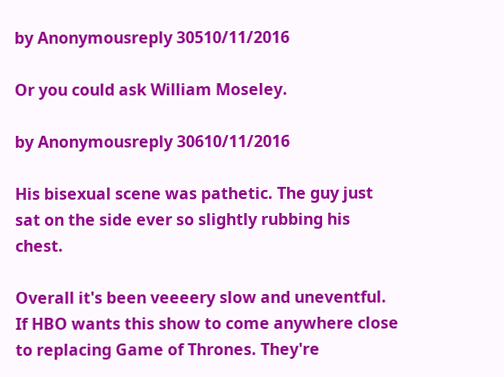by Anonymousreply 30510/11/2016

Or you could ask William Moseley.

by Anonymousreply 30610/11/2016

His bisexual scene was pathetic. The guy just sat on the side ever so slightly rubbing his chest.

Overall it's been veeeery slow and uneventful. If HBO wants this show to come anywhere close to replacing Game of Thrones. They're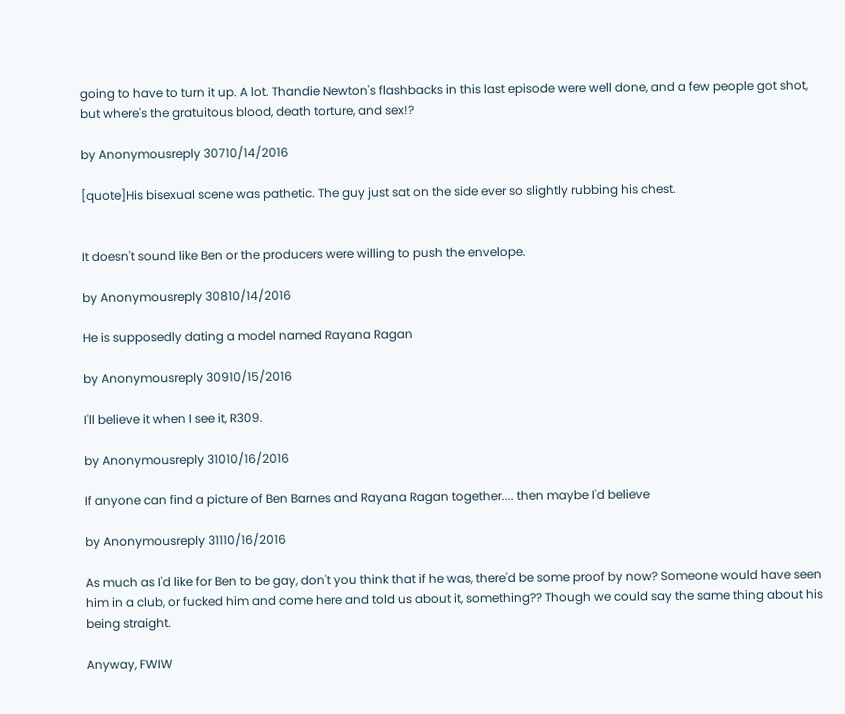going to have to turn it up. A lot. Thandie Newton's flashbacks in this last episode were well done, and a few people got shot, but where's the gratuitous blood, death torture, and sex!?

by Anonymousreply 30710/14/2016

[quote]His bisexual scene was pathetic. The guy just sat on the side ever so slightly rubbing his chest.


It doesn't sound like Ben or the producers were willing to push the envelope.

by Anonymousreply 30810/14/2016

He is supposedly dating a model named Rayana Ragan

by Anonymousreply 30910/15/2016

I'll believe it when I see it, R309.

by Anonymousreply 31010/16/2016

If anyone can find a picture of Ben Barnes and Rayana Ragan together.... then maybe I'd believe

by Anonymousreply 31110/16/2016

As much as I'd like for Ben to be gay, don't you think that if he was, there'd be some proof by now? Someone would have seen him in a club, or fucked him and come here and told us about it, something?? Though we could say the same thing about his being straight.

Anyway, FWIW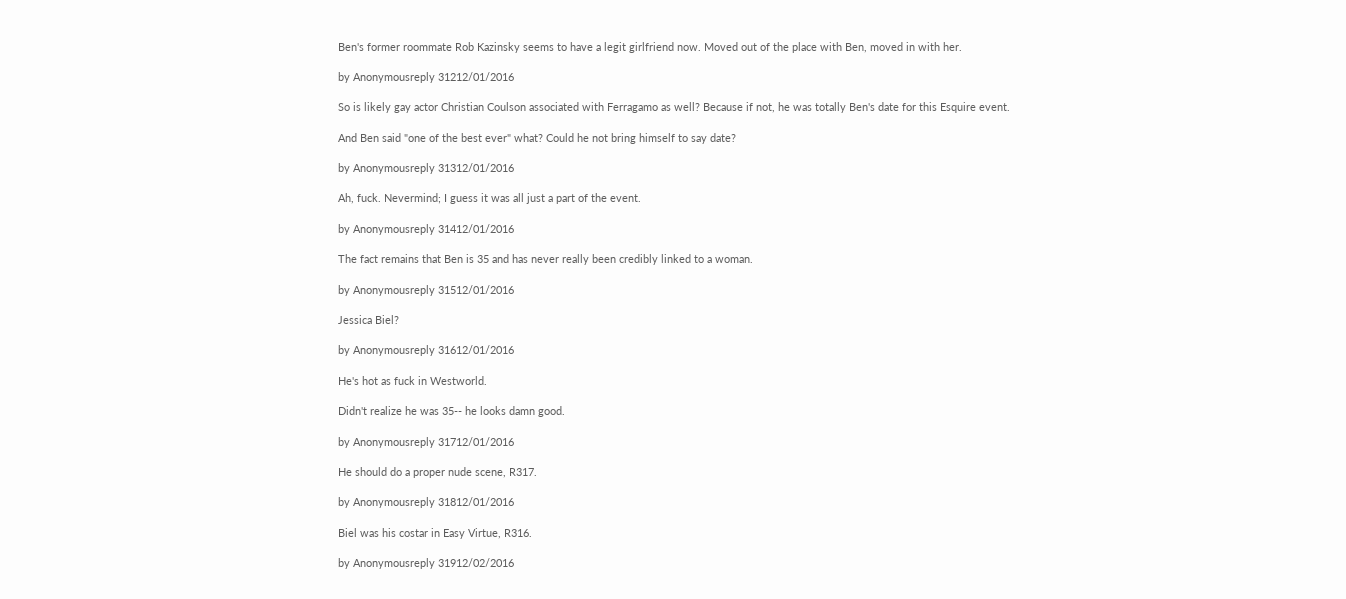Ben's former roommate Rob Kazinsky seems to have a legit girlfriend now. Moved out of the place with Ben, moved in with her.

by Anonymousreply 31212/01/2016

So is likely gay actor Christian Coulson associated with Ferragamo as well? Because if not, he was totally Ben's date for this Esquire event.

And Ben said "one of the best ever" what? Could he not bring himself to say date?

by Anonymousreply 31312/01/2016

Ah, fuck. Nevermind; I guess it was all just a part of the event.

by Anonymousreply 31412/01/2016

The fact remains that Ben is 35 and has never really been credibly linked to a woman.

by Anonymousreply 31512/01/2016

Jessica Biel?

by Anonymousreply 31612/01/2016

He's hot as fuck in Westworld.

Didn't realize he was 35-- he looks damn good.

by Anonymousreply 31712/01/2016

He should do a proper nude scene, R317.

by Anonymousreply 31812/01/2016

Biel was his costar in Easy Virtue, R316.

by Anonymousreply 31912/02/2016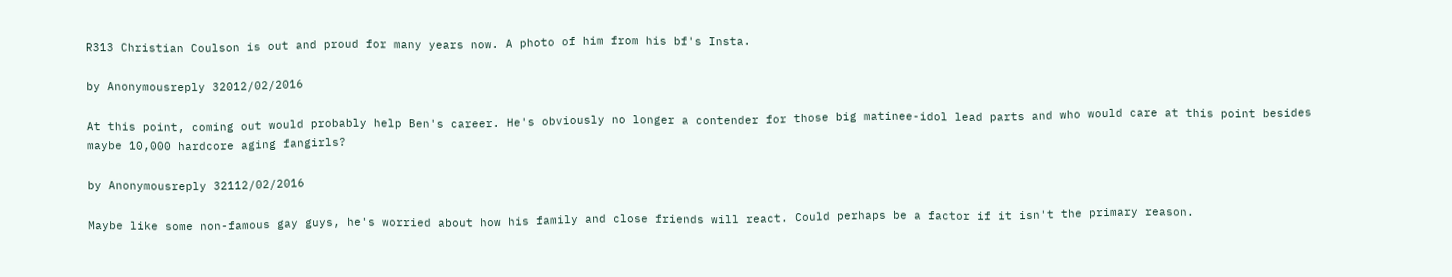R313 Christian Coulson is out and proud for many years now. A photo of him from his bf's Insta.

by Anonymousreply 32012/02/2016

At this point, coming out would probably help Ben's career. He's obviously no longer a contender for those big matinee-idol lead parts and who would care at this point besides maybe 10,000 hardcore aging fangirls?

by Anonymousreply 32112/02/2016

Maybe like some non-famous gay guys, he's worried about how his family and close friends will react. Could perhaps be a factor if it isn't the primary reason.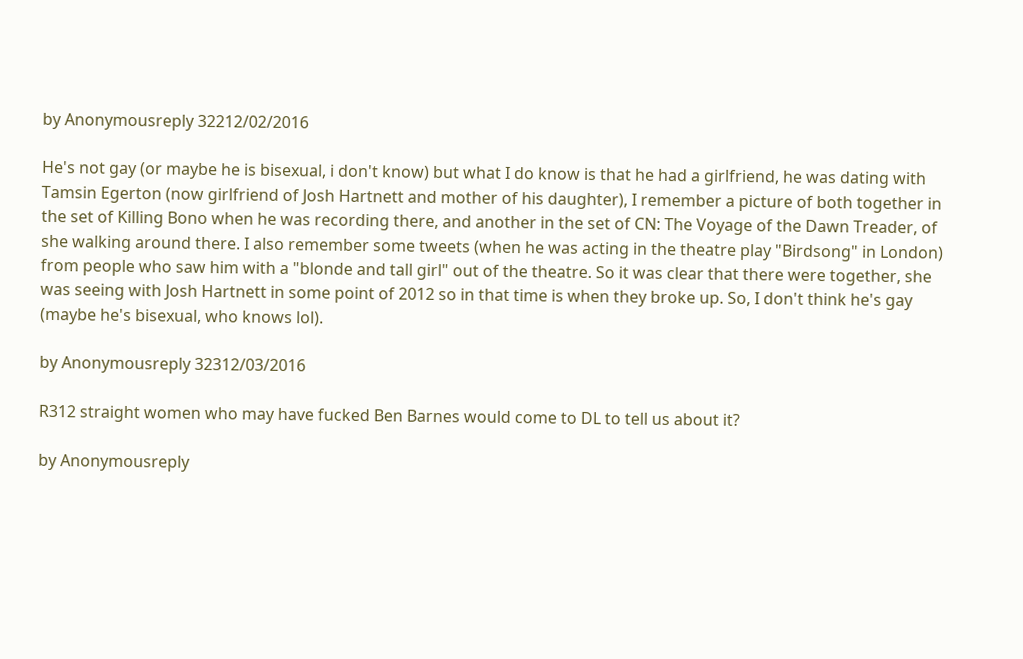by Anonymousreply 32212/02/2016

He's not gay (or maybe he is bisexual, i don't know) but what I do know is that he had a girlfriend, he was dating with Tamsin Egerton (now girlfriend of Josh Hartnett and mother of his daughter), I remember a picture of both together in the set of Killing Bono when he was recording there, and another in the set of CN: The Voyage of the Dawn Treader, of she walking around there. I also remember some tweets (when he was acting in the theatre play "Birdsong" in London) from people who saw him with a "blonde and tall girl" out of the theatre. So it was clear that there were together, she was seeing with Josh Hartnett in some point of 2012 so in that time is when they broke up. So, I don't think he's gay (maybe he's bisexual, who knows lol).

by Anonymousreply 32312/03/2016

R312 straight women who may have fucked Ben Barnes would come to DL to tell us about it?

by Anonymousreply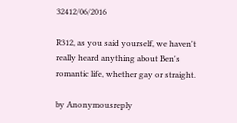32412/06/2016

R312, as you said yourself, we haven't really heard anything about Ben's romantic life, whether gay or straight.

by Anonymousreply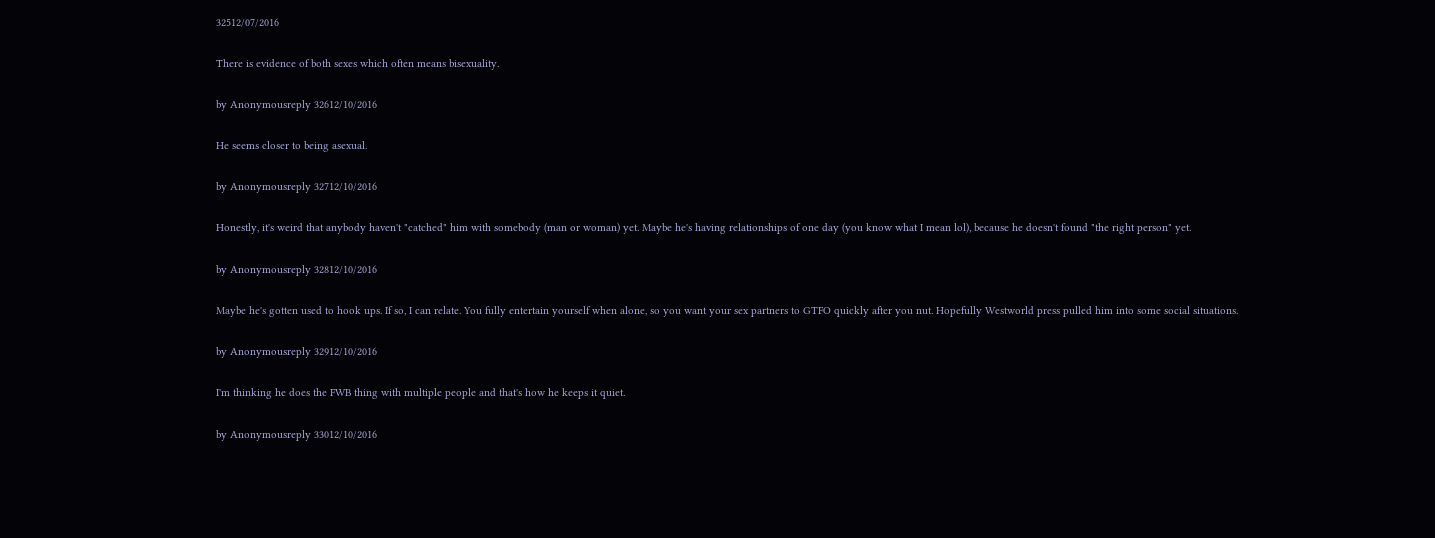32512/07/2016

There is evidence of both sexes which often means bisexuality.

by Anonymousreply 32612/10/2016

He seems closer to being asexual.

by Anonymousreply 32712/10/2016

Honestly, it's weird that anybody haven't "catched" him with somebody (man or woman) yet. Maybe he's having relationships of one day (you know what I mean lol), because he doesn't found "the right person" yet.

by Anonymousreply 32812/10/2016

Maybe he's gotten used to hook ups. If so, I can relate. You fully entertain yourself when alone, so you want your sex partners to GTFO quickly after you nut. Hopefully Westworld press pulled him into some social situations.

by Anonymousreply 32912/10/2016

I'm thinking he does the FWB thing with multiple people and that's how he keeps it quiet.

by Anonymousreply 33012/10/2016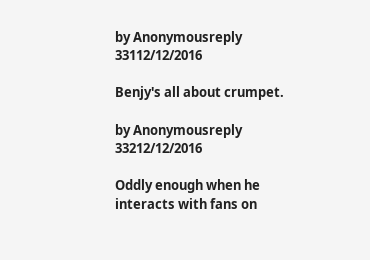by Anonymousreply 33112/12/2016

Benjy's all about crumpet.

by Anonymousreply 33212/12/2016

Oddly enough when he interacts with fans on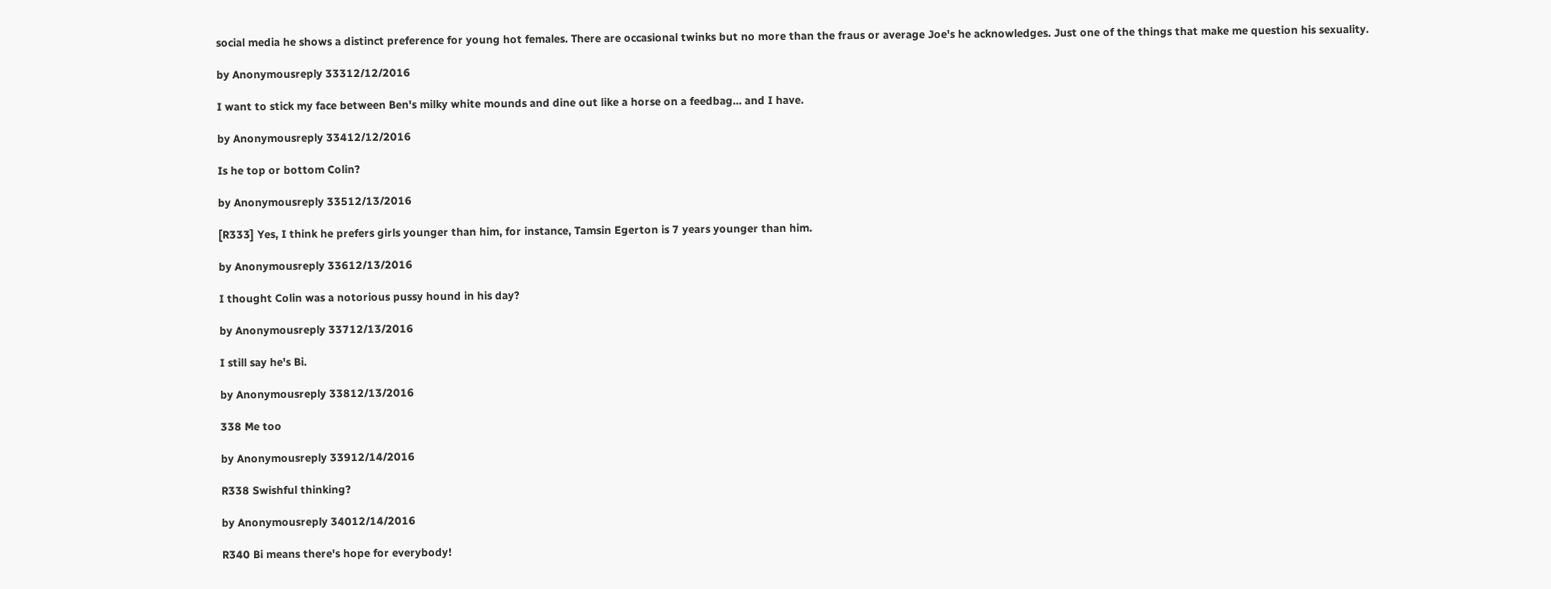social media he shows a distinct preference for young hot females. There are occasional twinks but no more than the fraus or average Joe's he acknowledges. Just one of the things that make me question his sexuality.

by Anonymousreply 33312/12/2016

I want to stick my face between Ben's milky white mounds and dine out like a horse on a feedbag... and I have.

by Anonymousreply 33412/12/2016

Is he top or bottom Colin?

by Anonymousreply 33512/13/2016

[R333] Yes, I think he prefers girls younger than him, for instance, Tamsin Egerton is 7 years younger than him.

by Anonymousreply 33612/13/2016

I thought Colin was a notorious pussy hound in his day?

by Anonymousreply 33712/13/2016

I still say he's Bi.

by Anonymousreply 33812/13/2016

338 Me too

by Anonymousreply 33912/14/2016

R338 Swishful thinking?

by Anonymousreply 34012/14/2016

R340 Bi means there's hope for everybody!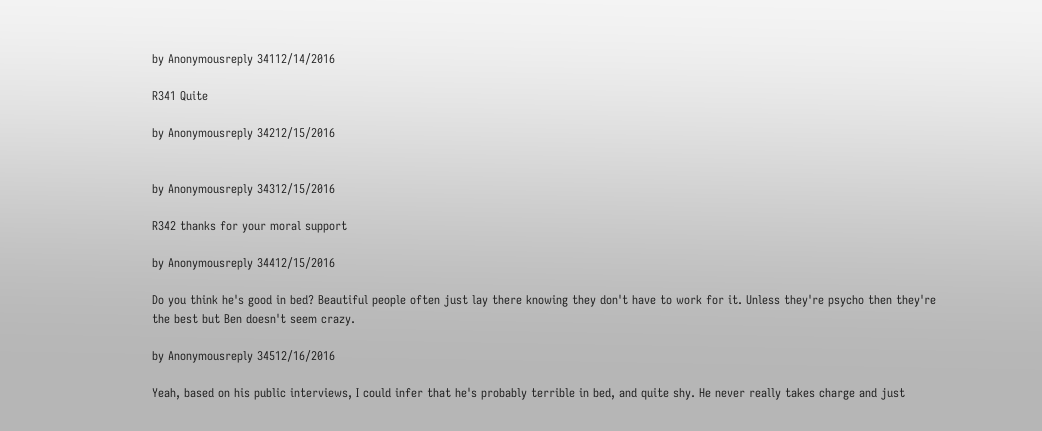by Anonymousreply 34112/14/2016

R341 Quite

by Anonymousreply 34212/15/2016


by Anonymousreply 34312/15/2016

R342 thanks for your moral support

by Anonymousreply 34412/15/2016

Do you think he's good in bed? Beautiful people often just lay there knowing they don't have to work for it. Unless they're psycho then they're the best but Ben doesn't seem crazy.

by Anonymousreply 34512/16/2016

Yeah, based on his public interviews, I could infer that he's probably terrible in bed, and quite shy. He never really takes charge and just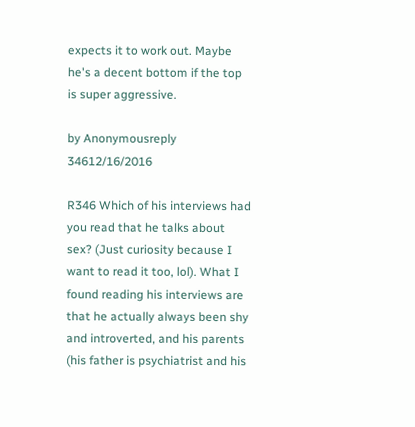expects it to work out. Maybe he's a decent bottom if the top is super aggressive.

by Anonymousreply 34612/16/2016

R346 Which of his interviews had you read that he talks about sex? (Just curiosity because I want to read it too, lol). What I found reading his interviews are that he actually always been shy and introverted, and his parents (his father is psychiatrist and his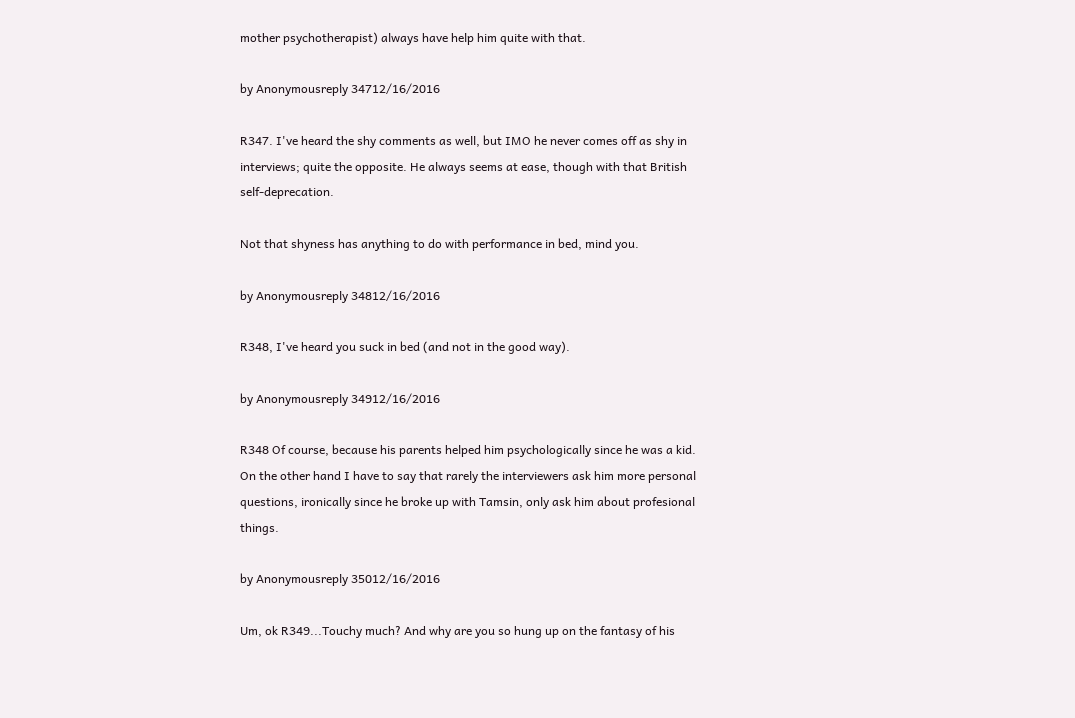mother psychotherapist) always have help him quite with that.

by Anonymousreply 34712/16/2016

R347. I've heard the shy comments as well, but IMO he never comes off as shy in interviews; quite the opposite. He always seems at ease, though with that British self-deprecation.

Not that shyness has anything to do with performance in bed, mind you.

by Anonymousreply 34812/16/2016

R348, I've heard you suck in bed (and not in the good way).

by Anonymousreply 34912/16/2016

R348 Of course, because his parents helped him psychologically since he was a kid. On the other hand I have to say that rarely the interviewers ask him more personal questions, ironically since he broke up with Tamsin, only ask him about profesional things.

by Anonymousreply 35012/16/2016

Um, ok R349...Touchy much? And why are you so hung up on the fantasy of his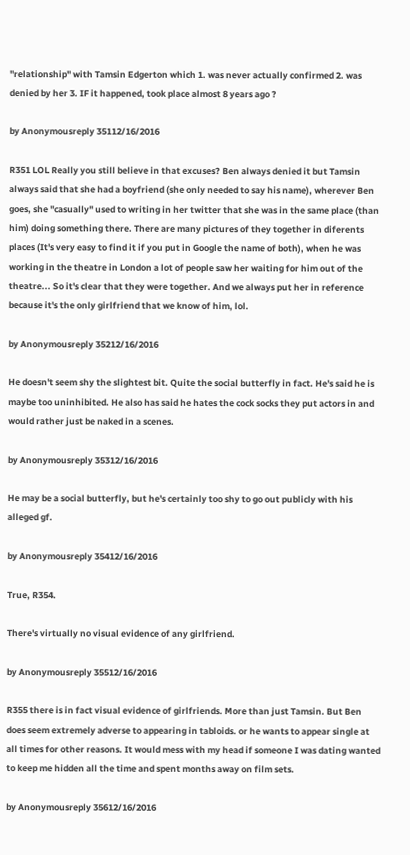"relationship" with Tamsin Edgerton which 1. was never actually confirmed 2. was denied by her 3. IF it happened, took place almost 8 years ago ?

by Anonymousreply 35112/16/2016

R351 LOL Really you still believe in that excuses? Ben always denied it but Tamsin always said that she had a boyfriend (she only needed to say his name), wherever Ben goes, she "casually" used to writing in her twitter that she was in the same place (than him) doing something there. There are many pictures of they together in diferents places (It's very easy to find it if you put in Google the name of both), when he was working in the theatre in London a lot of people saw her waiting for him out of the theatre... So it's clear that they were together. And we always put her in reference because it's the only girlfriend that we know of him, lol.

by Anonymousreply 35212/16/2016

He doesn't seem shy the slightest bit. Quite the social butterfly in fact. He's said he is maybe too uninhibited. He also has said he hates the cock socks they put actors in and would rather just be naked in a scenes.

by Anonymousreply 35312/16/2016

He may be a social butterfly, but he's certainly too shy to go out publicly with his alleged gf.

by Anonymousreply 35412/16/2016

True, R354.

There's virtually no visual evidence of any girlfriend.

by Anonymousreply 35512/16/2016

R355 there is in fact visual evidence of girlfriends. More than just Tamsin. But Ben does seem extremely adverse to appearing in tabloids. or he wants to appear single at all times for other reasons. It would mess with my head if someone I was dating wanted to keep me hidden all the time and spent months away on film sets.

by Anonymousreply 35612/16/2016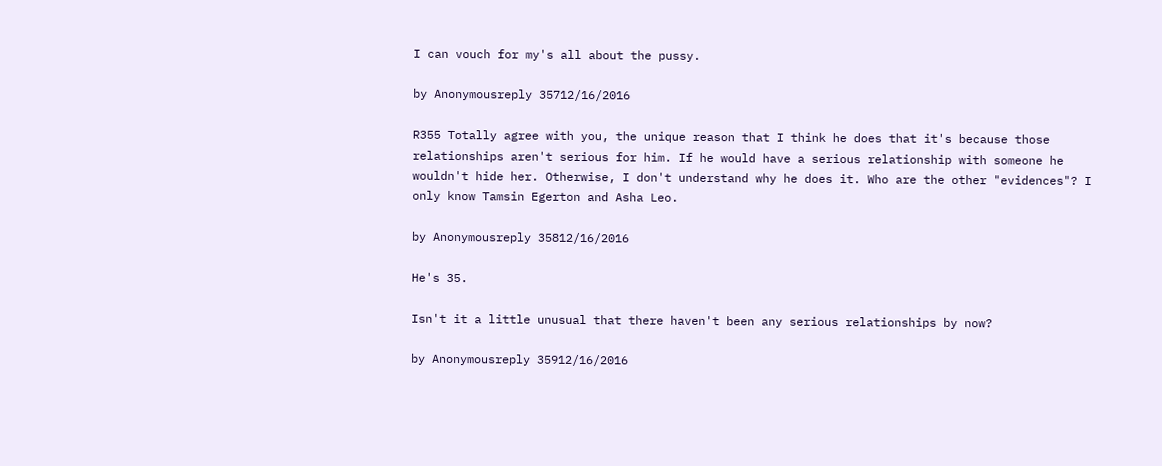I can vouch for my's all about the pussy.

by Anonymousreply 35712/16/2016

R355 Totally agree with you, the unique reason that I think he does that it's because those relationships aren't serious for him. If he would have a serious relationship with someone he wouldn't hide her. Otherwise, I don't understand why he does it. Who are the other "evidences"? I only know Tamsin Egerton and Asha Leo.

by Anonymousreply 35812/16/2016

He's 35.

Isn't it a little unusual that there haven't been any serious relationships by now?

by Anonymousreply 35912/16/2016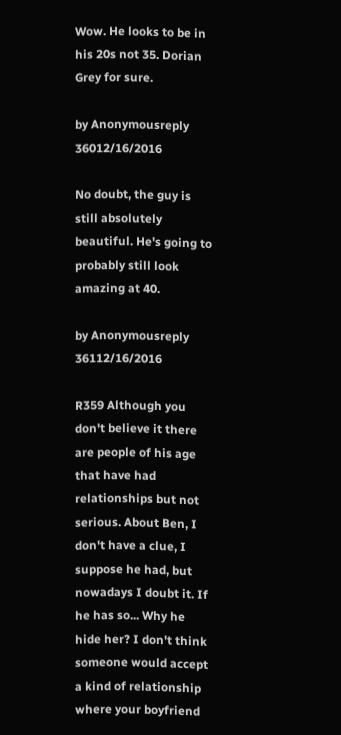Wow. He looks to be in his 20s not 35. Dorian Grey for sure.

by Anonymousreply 36012/16/2016

No doubt, the guy is still absolutely beautiful. He's going to probably still look amazing at 40.

by Anonymousreply 36112/16/2016

R359 Although you don't believe it there are people of his age that have had relationships but not serious. About Ben, I don't have a clue, I suppose he had, but nowadays I doubt it. If he has so... Why he hide her? I don't think someone would accept a kind of relationship where your boyfriend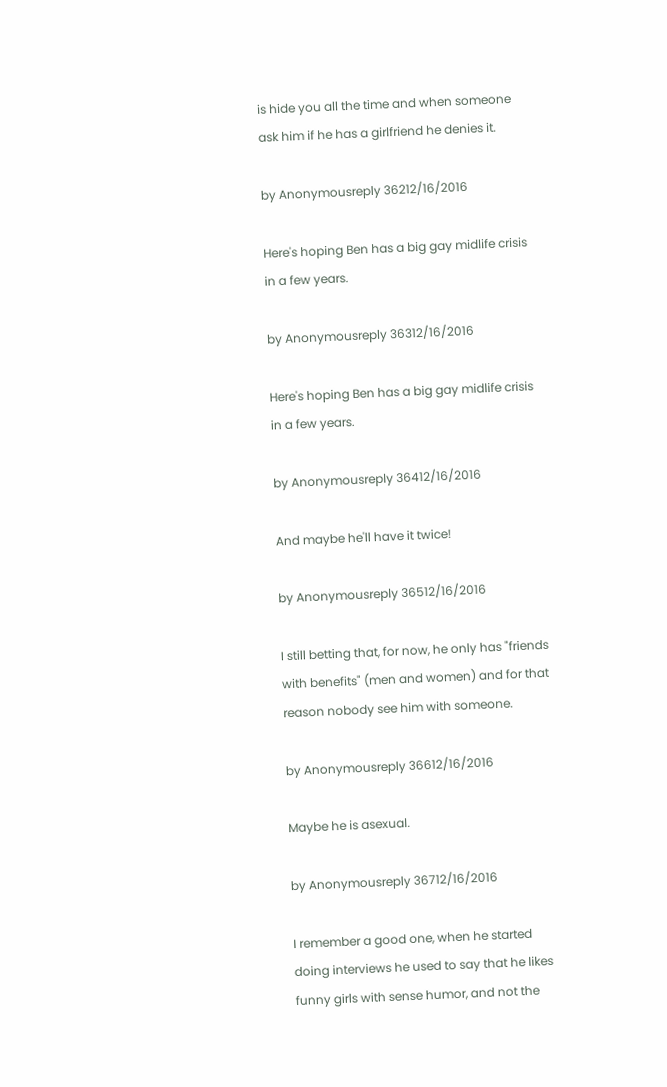is hide you all the time and when someone ask him if he has a girlfriend he denies it.

by Anonymousreply 36212/16/2016

Here's hoping Ben has a big gay midlife crisis in a few years.

by Anonymousreply 36312/16/2016

Here's hoping Ben has a big gay midlife crisis in a few years.

by Anonymousreply 36412/16/2016

And maybe he'll have it twice!

by Anonymousreply 36512/16/2016

I still betting that, for now, he only has "friends with benefits" (men and women) and for that reason nobody see him with someone.

by Anonymousreply 36612/16/2016

Maybe he is asexual.

by Anonymousreply 36712/16/2016

I remember a good one, when he started doing interviews he used to say that he likes funny girls with sense humor, and not the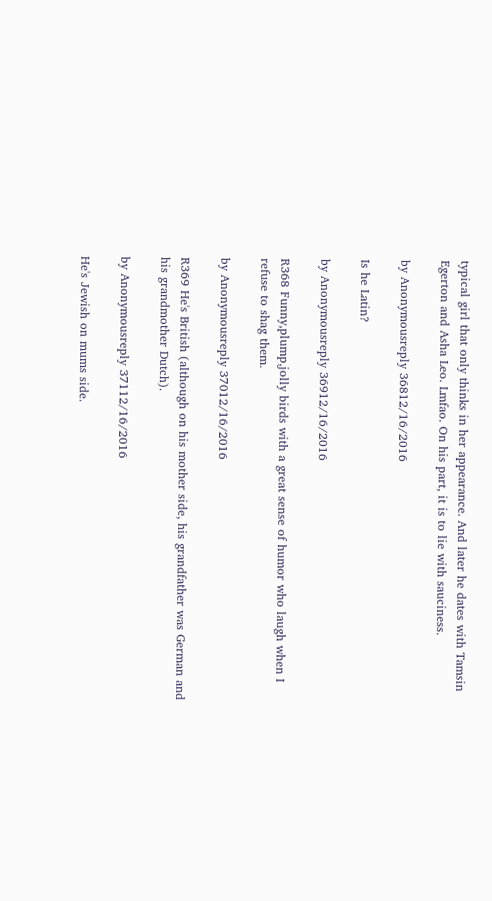typical girl that only thinks in her appearance. And later he dates with Tamsin Egerton and Asha Leo. Lmfao. On his part, it is to lie with sauciness.

by Anonymousreply 36812/16/2016

Is he Latin?

by Anonymousreply 36912/16/2016

R368 Funny,plump,jolly birds with a great sense of humor who laugh when I refuse to shag them.

by Anonymousreply 37012/16/2016

R369 He's British (although on his mother side, his grandfather was German and his grandmother Dutch).

by Anonymousreply 37112/16/2016

He's Jewish on mums side.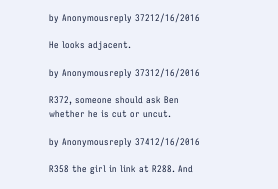by Anonymousreply 37212/16/2016

He looks adjacent.

by Anonymousreply 37312/16/2016

R372, someone should ask Ben whether he is cut or uncut.

by Anonymousreply 37412/16/2016

R358 the girl in link at R288. And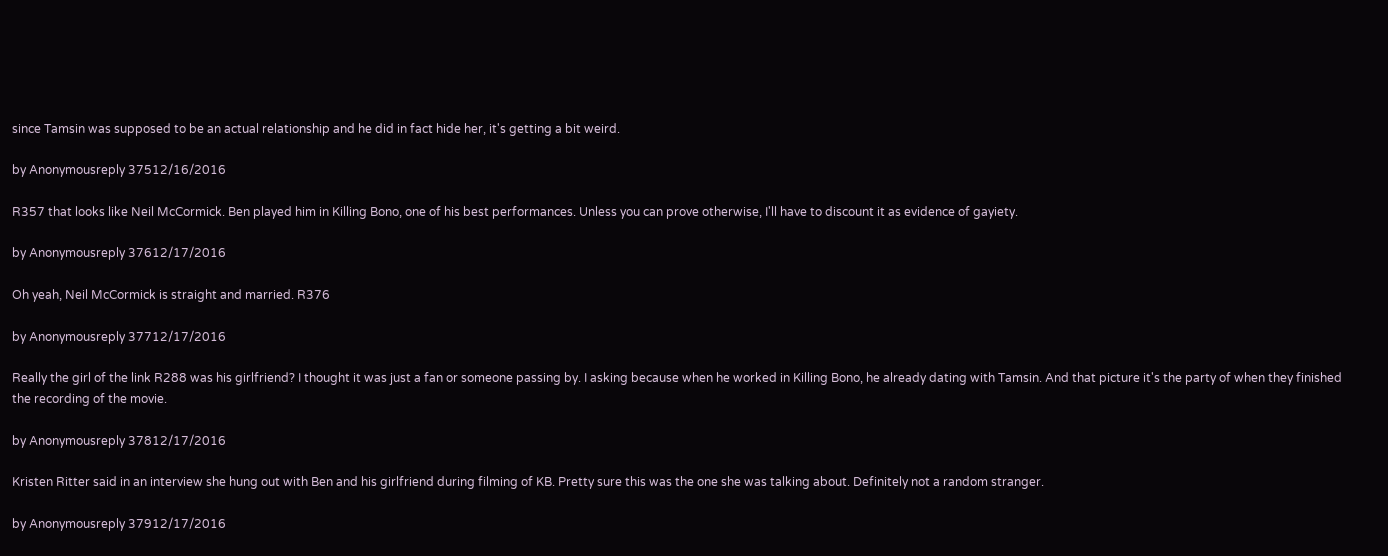since Tamsin was supposed to be an actual relationship and he did in fact hide her, it's getting a bit weird.

by Anonymousreply 37512/16/2016

R357 that looks like Neil McCormick. Ben played him in Killing Bono, one of his best performances. Unless you can prove otherwise, I'll have to discount it as evidence of gayiety.

by Anonymousreply 37612/17/2016

Oh yeah, Neil McCormick is straight and married. R376

by Anonymousreply 37712/17/2016

Really the girl of the link R288 was his girlfriend? I thought it was just a fan or someone passing by. I asking because when he worked in Killing Bono, he already dating with Tamsin. And that picture it's the party of when they finished the recording of the movie.

by Anonymousreply 37812/17/2016

Kristen Ritter said in an interview she hung out with Ben and his girlfriend during filming of KB. Pretty sure this was the one she was talking about. Definitely not a random stranger.

by Anonymousreply 37912/17/2016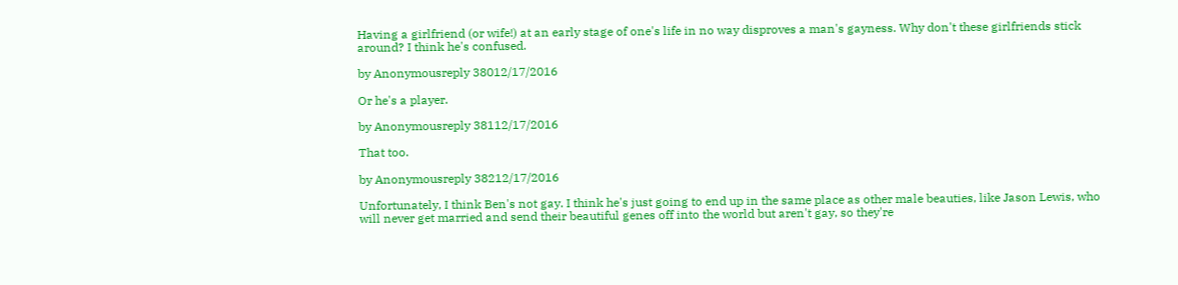Having a girlfriend (or wife!) at an early stage of one's life in no way disproves a man's gayness. Why don't these girlfriends stick around? I think he's confused.

by Anonymousreply 38012/17/2016

Or he's a player.

by Anonymousreply 38112/17/2016

That too.

by Anonymousreply 38212/17/2016

Unfortunately, I think Ben's not gay. I think he's just going to end up in the same place as other male beauties, like Jason Lewis, who will never get married and send their beautiful genes off into the world but aren't gay, so they're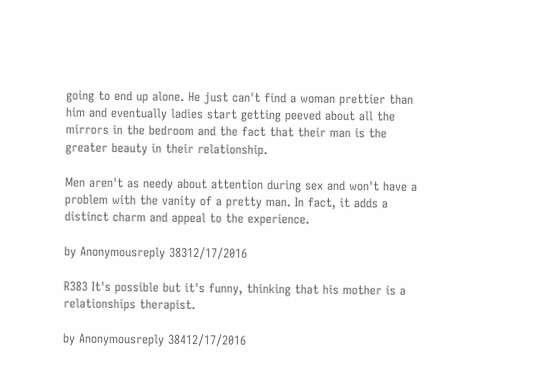going to end up alone. He just can't find a woman prettier than him and eventually ladies start getting peeved about all the mirrors in the bedroom and the fact that their man is the greater beauty in their relationship.

Men aren't as needy about attention during sex and won't have a problem with the vanity of a pretty man. In fact, it adds a distinct charm and appeal to the experience.

by Anonymousreply 38312/17/2016

R383 It's possible but it's funny, thinking that his mother is a relationships therapist.

by Anonymousreply 38412/17/2016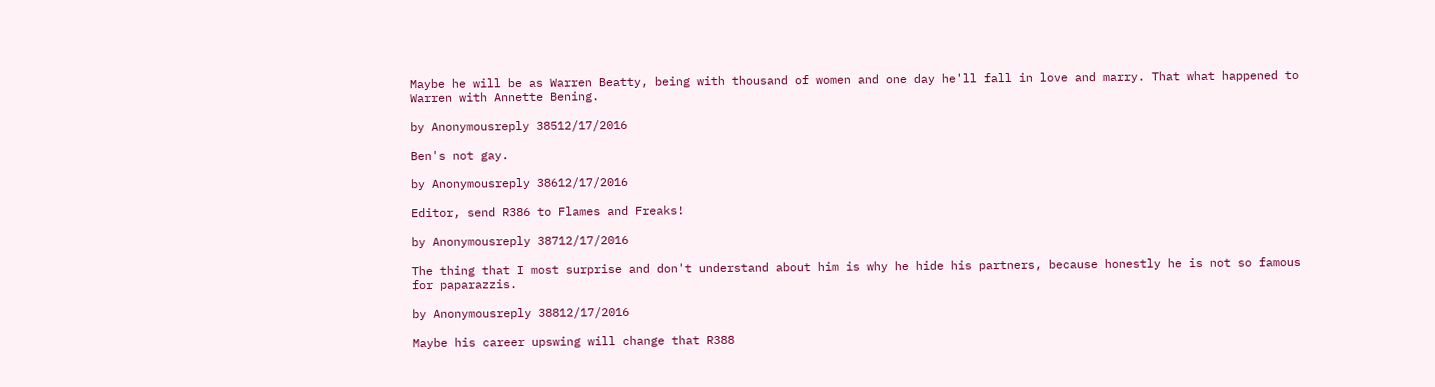Maybe he will be as Warren Beatty, being with thousand of women and one day he'll fall in love and marry. That what happened to Warren with Annette Bening.

by Anonymousreply 38512/17/2016

Ben's not gay.

by Anonymousreply 38612/17/2016

Editor, send R386 to Flames and Freaks!

by Anonymousreply 38712/17/2016

The thing that I most surprise and don't understand about him is why he hide his partners, because honestly he is not so famous for paparazzis.

by Anonymousreply 38812/17/2016

Maybe his career upswing will change that R388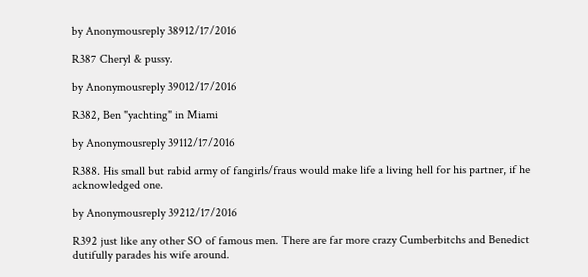by Anonymousreply 38912/17/2016

R387 Cheryl & pussy.

by Anonymousreply 39012/17/2016

R382, Ben "yachting" in Miami

by Anonymousreply 39112/17/2016

R388. His small but rabid army of fangirls/fraus would make life a living hell for his partner, if he acknowledged one.

by Anonymousreply 39212/17/2016

R392 just like any other SO of famous men. There are far more crazy Cumberbitchs and Benedict dutifully parades his wife around.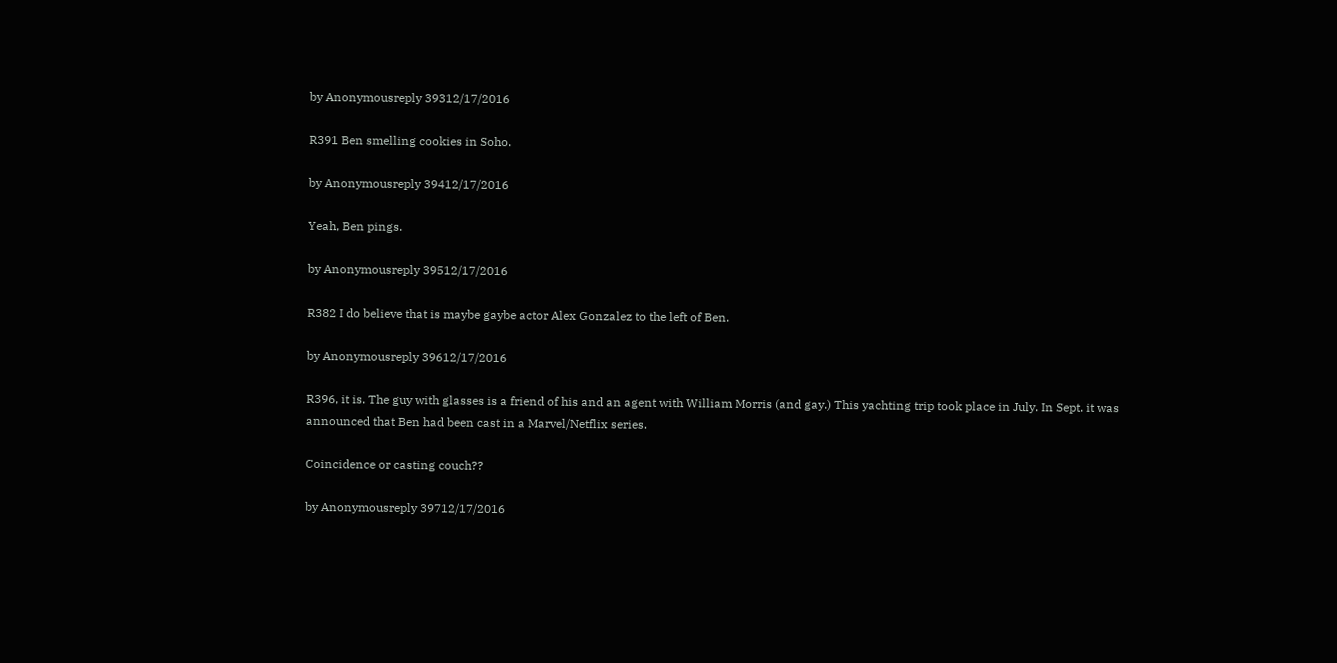by Anonymousreply 39312/17/2016

R391 Ben smelling cookies in Soho.

by Anonymousreply 39412/17/2016

Yeah, Ben pings.

by Anonymousreply 39512/17/2016

R382 I do believe that is maybe gaybe actor Alex Gonzalez to the left of Ben.

by Anonymousreply 39612/17/2016

R396, it is. The guy with glasses is a friend of his and an agent with William Morris (and gay.) This yachting trip took place in July. In Sept. it was announced that Ben had been cast in a Marvel/Netflix series.

Coincidence or casting couch??

by Anonymousreply 39712/17/2016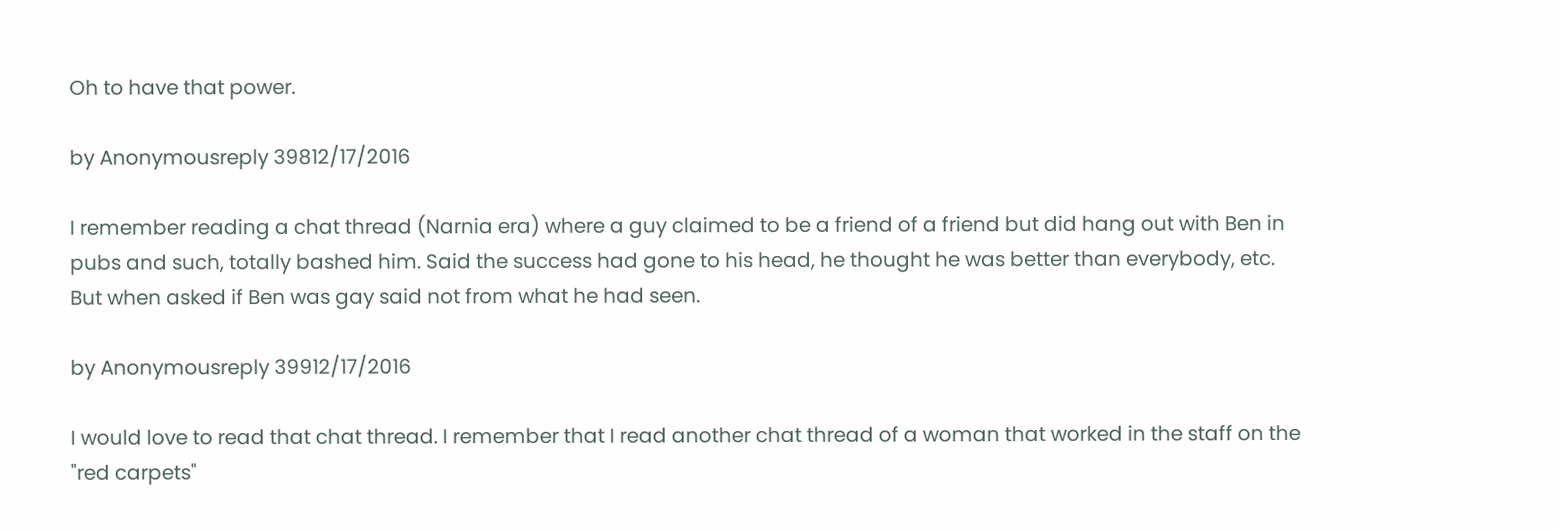Oh to have that power.

by Anonymousreply 39812/17/2016

I remember reading a chat thread (Narnia era) where a guy claimed to be a friend of a friend but did hang out with Ben in pubs and such, totally bashed him. Said the success had gone to his head, he thought he was better than everybody, etc. But when asked if Ben was gay said not from what he had seen.

by Anonymousreply 39912/17/2016

I would love to read that chat thread. I remember that I read another chat thread of a woman that worked in the staff on the "red carpets"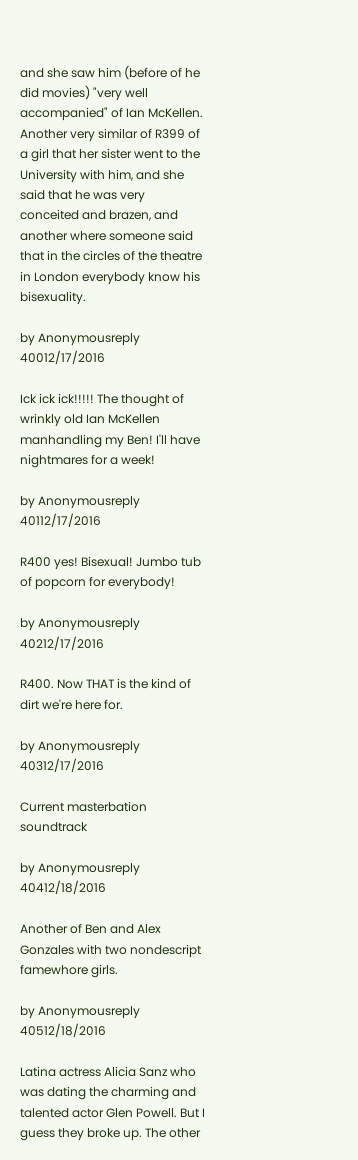and she saw him (before of he did movies) "very well accompanied" of Ian McKellen. Another very similar of R399 of a girl that her sister went to the University with him, and she said that he was very conceited and brazen, and another where someone said that in the circles of the theatre in London everybody know his bisexuality.

by Anonymousreply 40012/17/2016

Ick ick ick!!!!! The thought of wrinkly old Ian McKellen manhandling my Ben! I'll have nightmares for a week!

by Anonymousreply 40112/17/2016

R400 yes! Bisexual! Jumbo tub of popcorn for everybody!

by Anonymousreply 40212/17/2016

R400. Now THAT is the kind of dirt we're here for.

by Anonymousreply 40312/17/2016

Current masterbation soundtrack

by Anonymousreply 40412/18/2016

Another of Ben and Alex Gonzales with two nondescript famewhore girls.

by Anonymousreply 40512/18/2016

Latina actress Alicia Sanz who was dating the charming and talented actor Glen Powell. But I guess they broke up. The other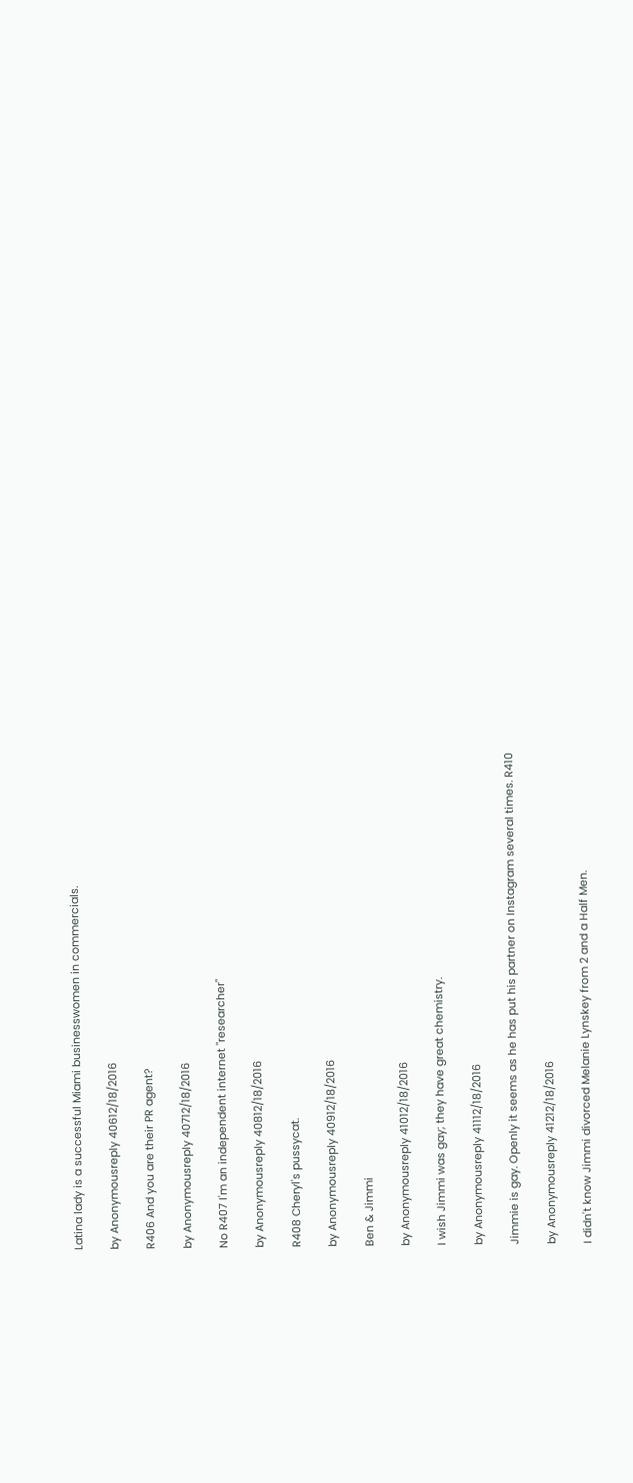Latina lady is a successful Miami businesswomen in commercials.

by Anonymousreply 40612/18/2016

R406 And you are their PR agent?

by Anonymousreply 40712/18/2016

No R407 I'm an independent internet "researcher"

by Anonymousreply 40812/18/2016

R408 Cheryl's pussycat.

by Anonymousreply 40912/18/2016

Ben & Jimmi

by Anonymousreply 41012/18/2016

I wish Jimmi was gay; they have great chemistry.

by Anonymousreply 41112/18/2016

Jimmie is gay. Openly it seems as he has put his partner on Instagram several times. R410

by Anonymousreply 41212/18/2016

I didn't know Jimmi divorced Melanie Lynskey from 2 and a Half Men.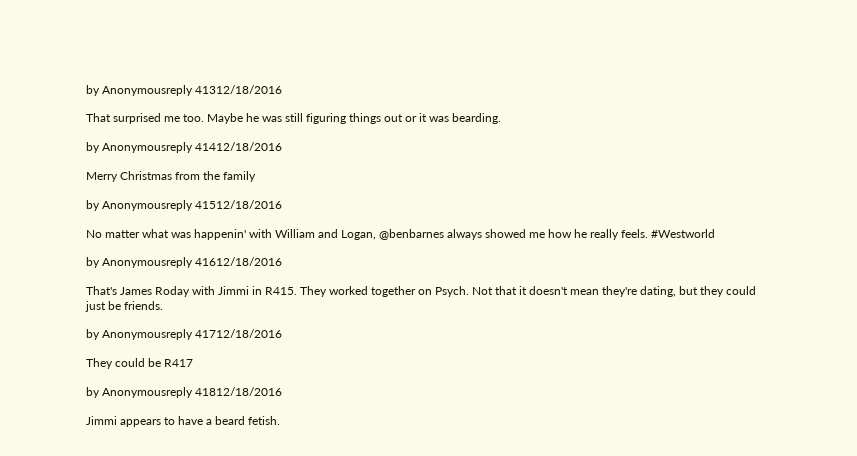by Anonymousreply 41312/18/2016

That surprised me too. Maybe he was still figuring things out or it was bearding.

by Anonymousreply 41412/18/2016

Merry Christmas from the family

by Anonymousreply 41512/18/2016

No matter what was happenin' with William and Logan, @benbarnes always showed me how he really feels. #Westworld

by Anonymousreply 41612/18/2016

That's James Roday with Jimmi in R415. They worked together on Psych. Not that it doesn't mean they're dating, but they could just be friends.

by Anonymousreply 41712/18/2016

They could be R417

by Anonymousreply 41812/18/2016

Jimmi appears to have a beard fetish.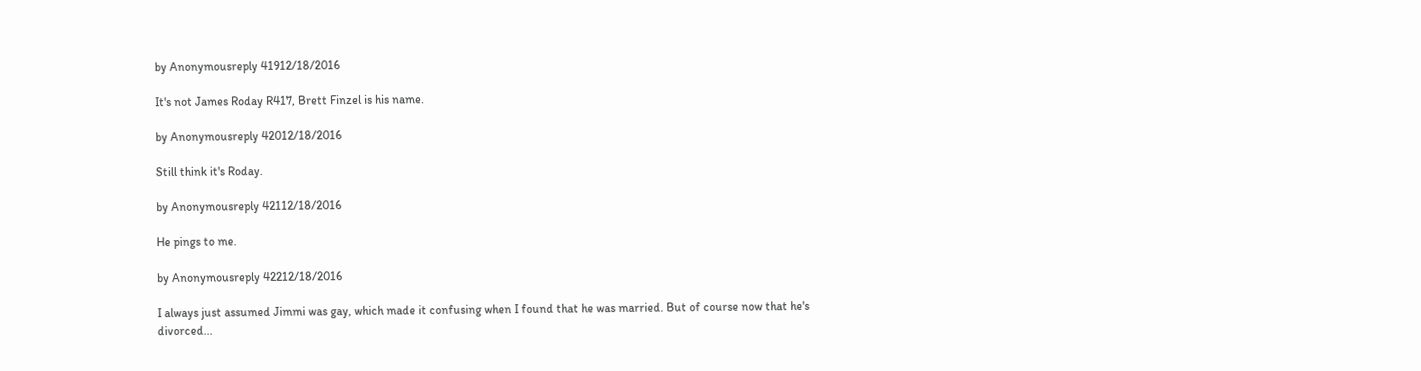by Anonymousreply 41912/18/2016

It's not James Roday R417, Brett Finzel is his name.

by Anonymousreply 42012/18/2016

Still think it's Roday.

by Anonymousreply 42112/18/2016

He pings to me.

by Anonymousreply 42212/18/2016

I always just assumed Jimmi was gay, which made it confusing when I found that he was married. But of course now that he's divorced...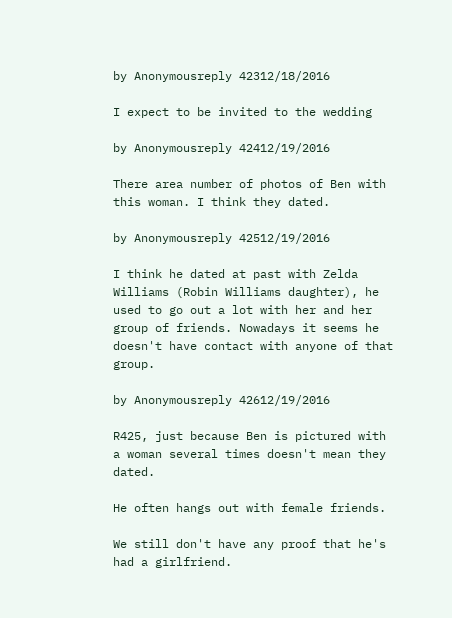by Anonymousreply 42312/18/2016

I expect to be invited to the wedding

by Anonymousreply 42412/19/2016

There area number of photos of Ben with this woman. I think they dated.

by Anonymousreply 42512/19/2016

I think he dated at past with Zelda Williams (Robin Williams daughter), he used to go out a lot with her and her group of friends. Nowadays it seems he doesn't have contact with anyone of that group.

by Anonymousreply 42612/19/2016

R425, just because Ben is pictured with a woman several times doesn't mean they dated.

He often hangs out with female friends.

We still don't have any proof that he's had a girlfriend.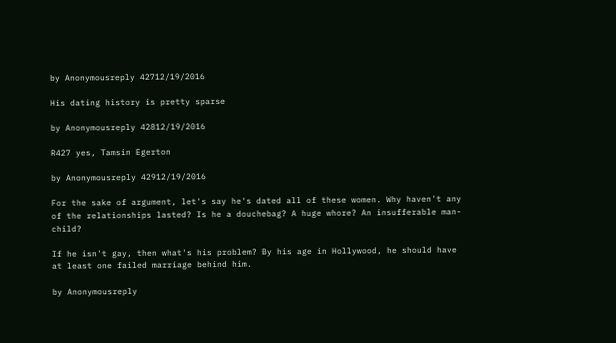by Anonymousreply 42712/19/2016

His dating history is pretty sparse

by Anonymousreply 42812/19/2016

R427 yes, Tamsin Egerton

by Anonymousreply 42912/19/2016

For the sake of argument, let's say he's dated all of these women. Why haven't any of the relationships lasted? Is he a douchebag? A huge whore? An insufferable man-child?

If he isn't gay, then what's his problem? By his age in Hollywood, he should have at least one failed marriage behind him.

by Anonymousreply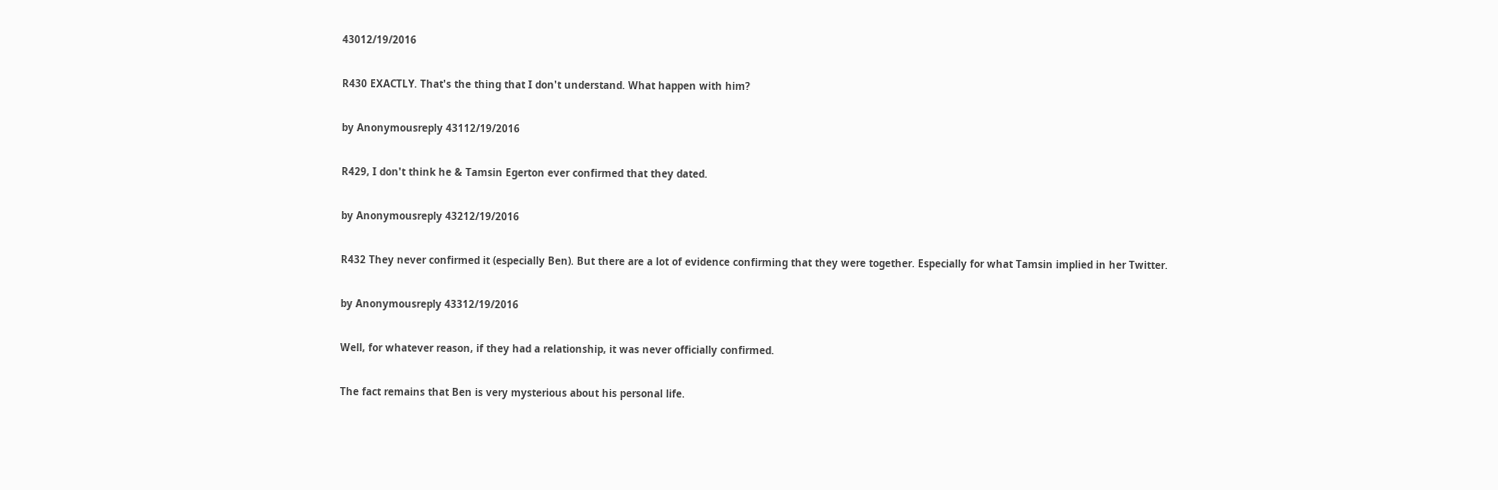43012/19/2016

R430 EXACTLY. That's the thing that I don't understand. What happen with him?

by Anonymousreply 43112/19/2016

R429, I don't think he & Tamsin Egerton ever confirmed that they dated.

by Anonymousreply 43212/19/2016

R432 They never confirmed it (especially Ben). But there are a lot of evidence confirming that they were together. Especially for what Tamsin implied in her Twitter.

by Anonymousreply 43312/19/2016

Well, for whatever reason, if they had a relationship, it was never officially confirmed.

The fact remains that Ben is very mysterious about his personal life.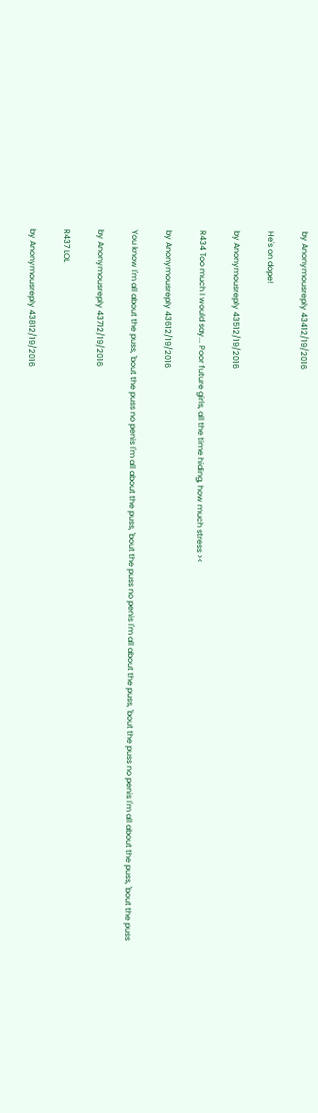by Anonymousreply 43412/19/2016

He's on dope!

by Anonymousreply 43512/19/2016

R434 Too much I would say... Poor future girls, all the time hiding, how much stress ><

by Anonymousreply 43612/19/2016

You know I'm all about the puss, 'bout the puss no penis I'm all about the puss, 'bout the puss no penis I'm all about the puss, 'bout the puss no penis I'm all about the puss, 'bout the puss

by Anonymousreply 43712/19/2016

R437 LOL

by Anonymousreply 43812/19/2016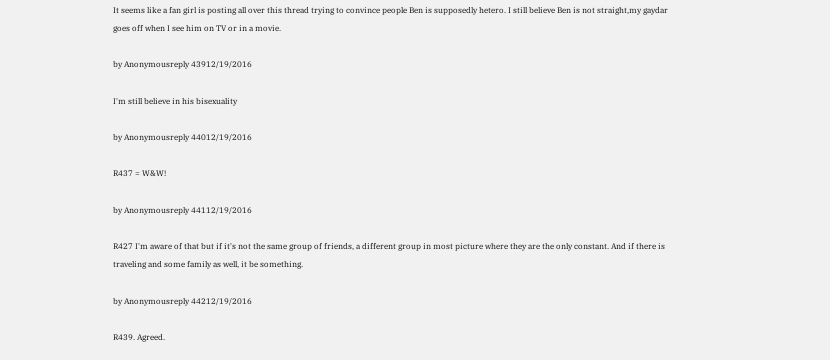It seems like a fan girl is posting all over this thread trying to convince people Ben is supposedly hetero. I still believe Ben is not straight,my gaydar goes off when I see him on TV or in a movie.

by Anonymousreply 43912/19/2016

I'm still believe in his bisexuality

by Anonymousreply 44012/19/2016

R437 = W&W!

by Anonymousreply 44112/19/2016

R427 I'm aware of that but if it's not the same group of friends, a different group in most picture where they are the only constant. And if there is traveling and some family as well, it be something.

by Anonymousreply 44212/19/2016

R439. Agreed.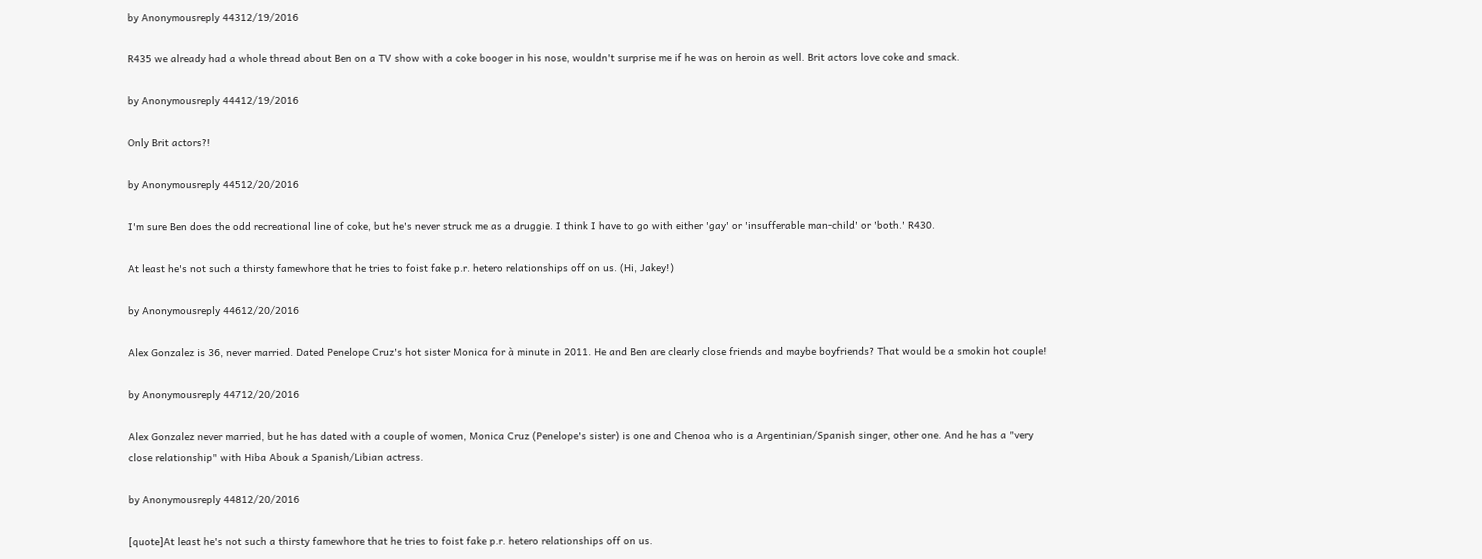by Anonymousreply 44312/19/2016

R435 we already had a whole thread about Ben on a TV show with a coke booger in his nose, wouldn't surprise me if he was on heroin as well. Brit actors love coke and smack.

by Anonymousreply 44412/19/2016

Only Brit actors?!

by Anonymousreply 44512/20/2016

I'm sure Ben does the odd recreational line of coke, but he's never struck me as a druggie. I think I have to go with either 'gay' or 'insufferable man-child' or 'both.' R430.

At least he's not such a thirsty famewhore that he tries to foist fake p.r. hetero relationships off on us. (Hi, Jakey!)

by Anonymousreply 44612/20/2016

Alex Gonzalez is 36, never married. Dated Penelope Cruz's hot sister Monica for à minute in 2011. He and Ben are clearly close friends and maybe boyfriends? That would be a smokin hot couple!

by Anonymousreply 44712/20/2016

Alex Gonzalez never married, but he has dated with a couple of women, Monica Cruz (Penelope's sister) is one and Chenoa who is a Argentinian/Spanish singer, other one. And he has a "very close relationship" with Hiba Abouk a Spanish/Libian actress.

by Anonymousreply 44812/20/2016

[quote]At least he's not such a thirsty famewhore that he tries to foist fake p.r. hetero relationships off on us.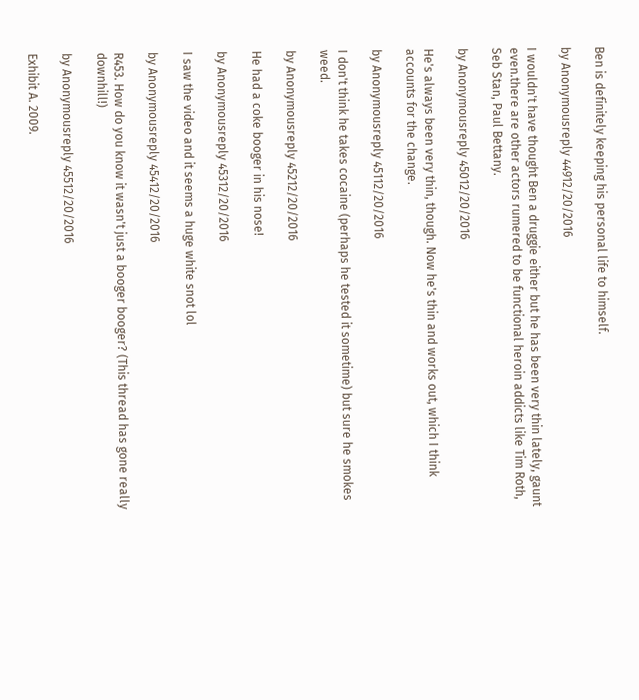Ben is definitely keeping his personal life to himself.

by Anonymousreply 44912/20/2016

I wouldn't have thought Ben a druggie either but he has been very thin lately, gaunt even.there are other actors rumered to be functional heroin addicts like Tim Roth, Seb Stan, Paul Bettany.

by Anonymousreply 45012/20/2016

He's always been very thin, though. Now he's thin and works out, which I think accounts for the change.

by Anonymousreply 45112/20/2016

I don't think he takes cocaine (perhaps he tested it sometime) but sure he smokes weed.

by Anonymousreply 45212/20/2016

He had a coke booger in his nose!

by Anonymousreply 45312/20/2016

I saw the video and it seems a huge white snot lol

by Anonymousreply 45412/20/2016

R453. How do you know it wasn't just a booger booger? (This thread has gone really downhill!)

by Anonymousreply 45512/20/2016

Exhibit A. 2009.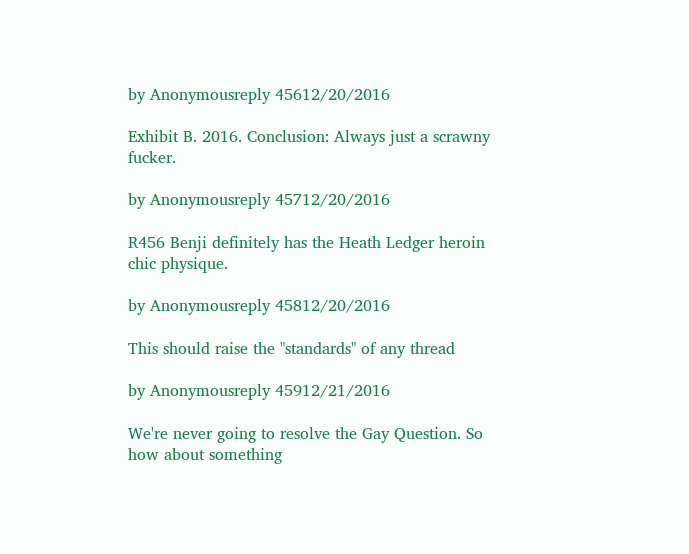by Anonymousreply 45612/20/2016

Exhibit B. 2016. Conclusion: Always just a scrawny fucker.

by Anonymousreply 45712/20/2016

R456 Benji definitely has the Heath Ledger heroin chic physique.

by Anonymousreply 45812/20/2016

This should raise the "standards" of any thread

by Anonymousreply 45912/21/2016

We're never going to resolve the Gay Question. So how about something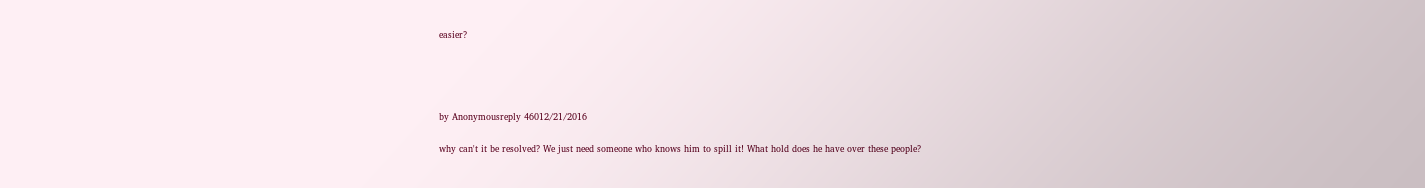easier?




by Anonymousreply 46012/21/2016

why can't it be resolved? We just need someone who knows him to spill it! What hold does he have over these people?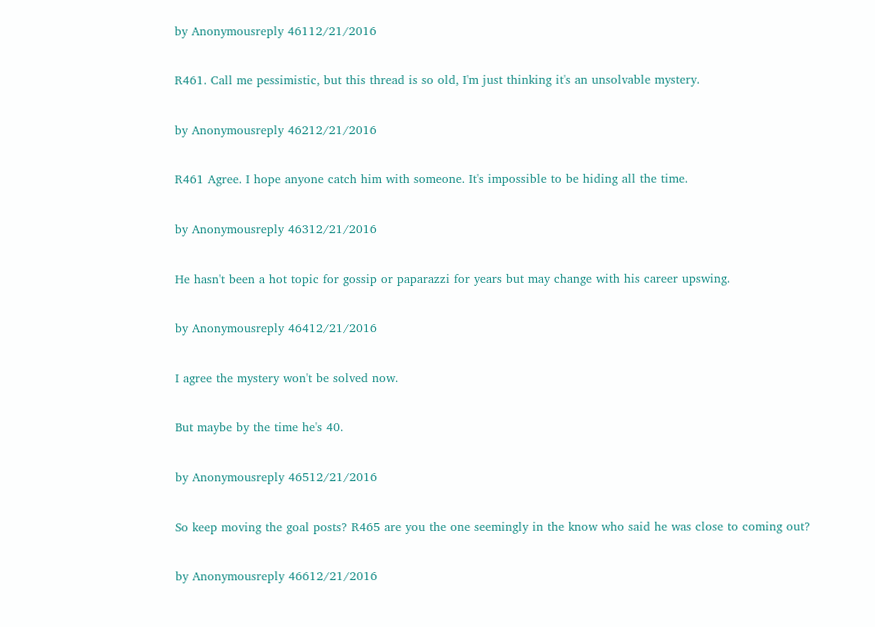by Anonymousreply 46112/21/2016

R461. Call me pessimistic, but this thread is so old, I'm just thinking it's an unsolvable mystery.

by Anonymousreply 46212/21/2016

R461 Agree. I hope anyone catch him with someone. It's impossible to be hiding all the time.

by Anonymousreply 46312/21/2016

He hasn't been a hot topic for gossip or paparazzi for years but may change with his career upswing.

by Anonymousreply 46412/21/2016

I agree the mystery won't be solved now.

But maybe by the time he's 40.

by Anonymousreply 46512/21/2016

So keep moving the goal posts? R465 are you the one seemingly in the know who said he was close to coming out?

by Anonymousreply 46612/21/2016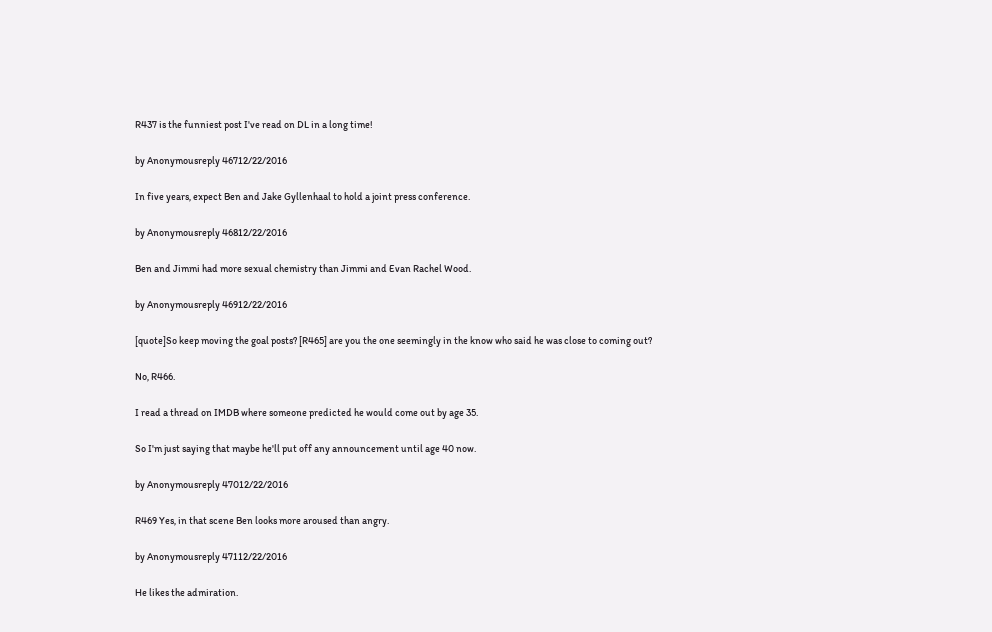R437 is the funniest post I've read on DL in a long time!

by Anonymousreply 46712/22/2016

In five years, expect Ben and Jake Gyllenhaal to hold a joint press conference.

by Anonymousreply 46812/22/2016

Ben and Jimmi had more sexual chemistry than Jimmi and Evan Rachel Wood.

by Anonymousreply 46912/22/2016

[quote]So keep moving the goal posts? [R465] are you the one seemingly in the know who said he was close to coming out?

No, R466.

I read a thread on IMDB where someone predicted he would come out by age 35.

So I'm just saying that maybe he'll put off any announcement until age 40 now.

by Anonymousreply 47012/22/2016

R469 Yes, in that scene Ben looks more aroused than angry.

by Anonymousreply 47112/22/2016

He likes the admiration.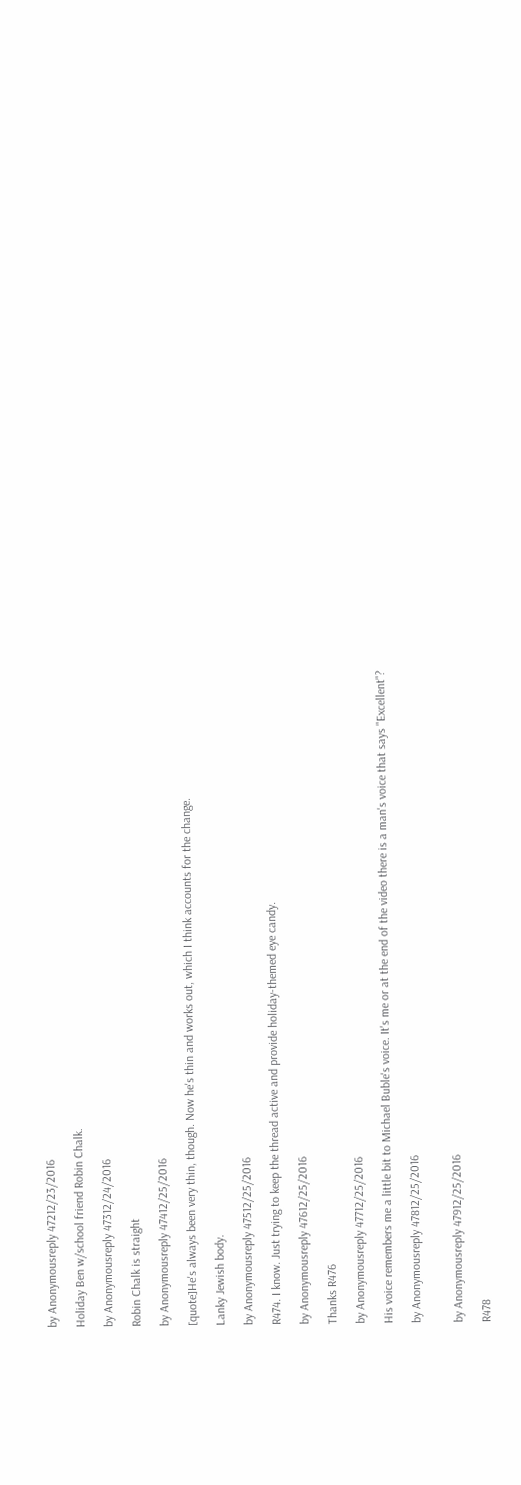by Anonymousreply 47212/23/2016

Holiday Ben w/school friend Robin Chalk.

by Anonymousreply 47312/24/2016

Robin Chalk is straight

by Anonymousreply 47412/25/2016

[quote]He's always been very thin, though. Now he's thin and works out, which I think accounts for the change.

Lanky Jewish body.

by Anonymousreply 47512/25/2016

R474. I know. Just trying to keep the thread active and provide holiday-themed eye candy.

by Anonymousreply 47612/25/2016

Thanks R476

by Anonymousreply 47712/25/2016

His voice remembers me a little bit to Michael Buble's voice. It's me or at the end of the video there is a man's voice that says "Excellent"?

by Anonymousreply 47812/25/2016


by Anonymousreply 47912/25/2016

R478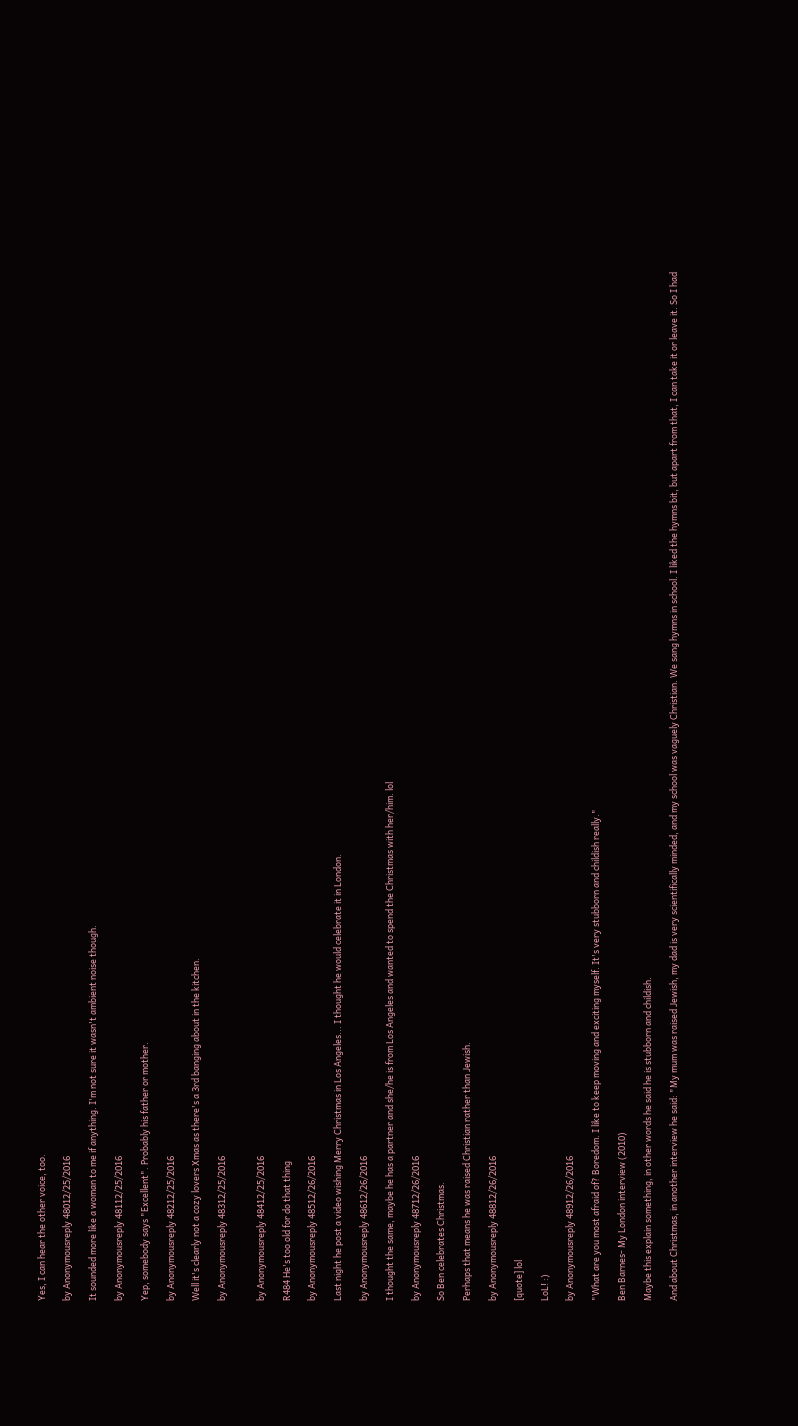Yes, I can hear the other voice, too.

by Anonymousreply 48012/25/2016

It sounded more like a woman to me if anything. I'm not sure it wasn't ambient noise though.

by Anonymousreply 48112/25/2016

Yep, somebody says "Excellent". Probably his father or mother.

by Anonymousreply 48212/25/2016

Well it's clearly not a cozy lovers Xmas as there's a 3rd banging about in the kitchen.

by Anonymousreply 48312/25/2016


by Anonymousreply 48412/25/2016

R484 He's too old for do that thing

by Anonymousreply 48512/26/2016

Last night he post a video wishing Merry Christmas in Los Angeles... I thought he would celebrate it in London.

by Anonymousreply 48612/26/2016

I thought the same, maybe he has a partner and she/he is from Los Angeles and wanted to spend the Christmas with her/him. lol

by Anonymousreply 48712/26/2016

So Ben celebrates Christmas.

Perhaps that means he was raised Christian rather than Jewish.

by Anonymousreply 48812/26/2016

[quote] lol

LoL! :)

by Anonymousreply 48912/26/2016

"What are you most afraid of? Boredom. I like to keep moving and exciting myself. It's very stubborn and childish really."

Ben Barnes- My London interview (2010)

Maybe this explain something, in other words he said he is stubborn and childish.

And about Christmas, in another interview he said: "My mum was raised Jewish, my dad is very scientifically minded, and my school was vaguely Christian. We sang hymns in school. I liked the hymns bit, but apart from that, I can take it or leave it. So I had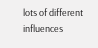lots of different influences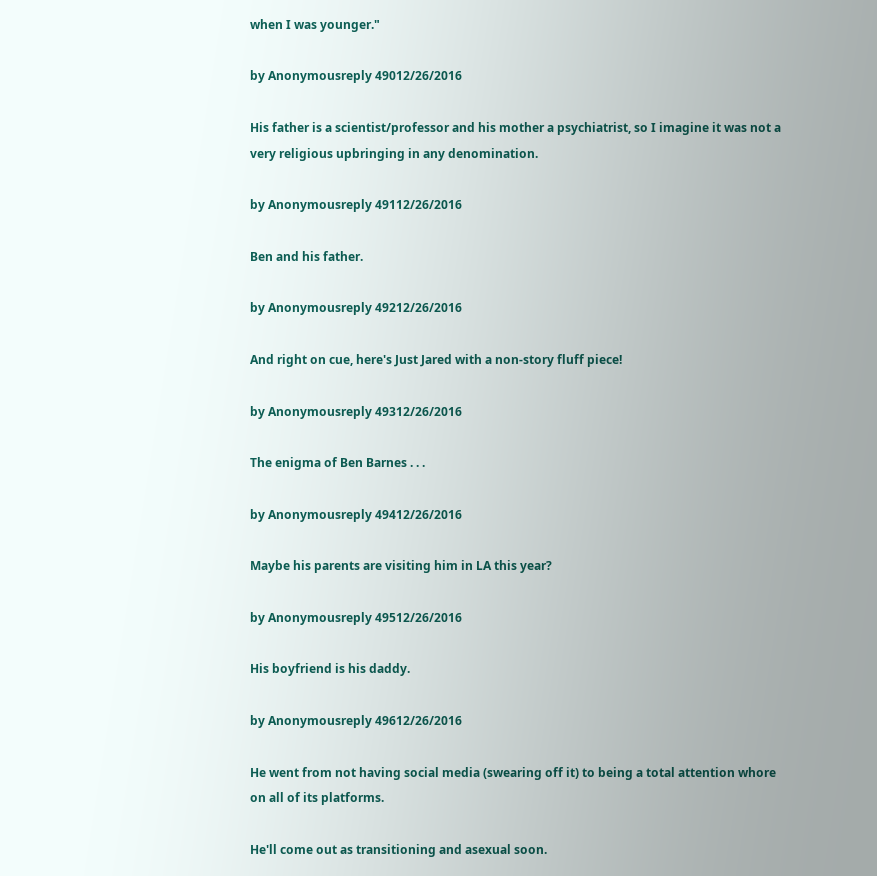when I was younger."

by Anonymousreply 49012/26/2016

His father is a scientist/professor and his mother a psychiatrist, so I imagine it was not a very religious upbringing in any denomination.

by Anonymousreply 49112/26/2016

Ben and his father.

by Anonymousreply 49212/26/2016

And right on cue, here's Just Jared with a non-story fluff piece!

by Anonymousreply 49312/26/2016

The enigma of Ben Barnes . . .

by Anonymousreply 49412/26/2016

Maybe his parents are visiting him in LA this year?

by Anonymousreply 49512/26/2016

His boyfriend is his daddy.

by Anonymousreply 49612/26/2016

He went from not having social media (swearing off it) to being a total attention whore on all of its platforms.

He'll come out as transitioning and asexual soon.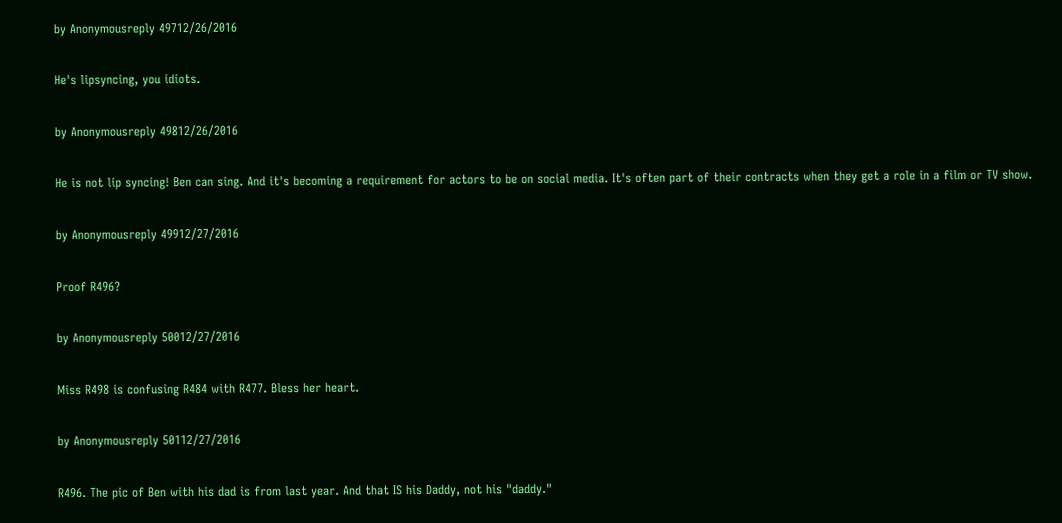by Anonymousreply 49712/26/2016

He's lipsyncing, you idiots.

by Anonymousreply 49812/26/2016

He is not lip syncing! Ben can sing. And it's becoming a requirement for actors to be on social media. It's often part of their contracts when they get a role in a film or TV show.

by Anonymousreply 49912/27/2016

Proof R496?

by Anonymousreply 50012/27/2016

Miss R498 is confusing R484 with R477. Bless her heart.

by Anonymousreply 50112/27/2016

R496. The pic of Ben with his dad is from last year. And that IS his Daddy, not his "daddy."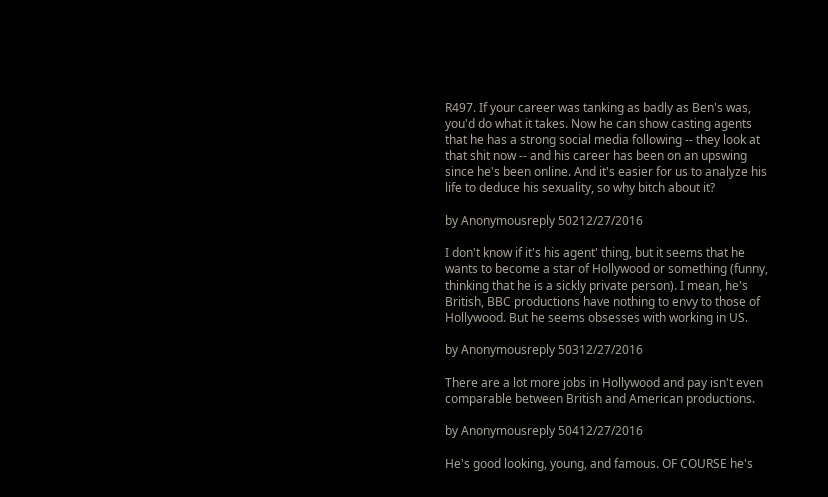R497. If your career was tanking as badly as Ben's was, you'd do what it takes. Now he can show casting agents that he has a strong social media following -- they look at that shit now -- and his career has been on an upswing since he's been online. And it's easier for us to analyze his life to deduce his sexuality, so why bitch about it?

by Anonymousreply 50212/27/2016

I don't know if it's his agent' thing, but it seems that he wants to become a star of Hollywood or something (funny, thinking that he is a sickly private person). I mean, he's British, BBC productions have nothing to envy to those of Hollywood. But he seems obsesses with working in US.

by Anonymousreply 50312/27/2016

There are a lot more jobs in Hollywood and pay isn't even comparable between British and American productions.

by Anonymousreply 50412/27/2016

He's good looking, young, and famous. OF COURSE he's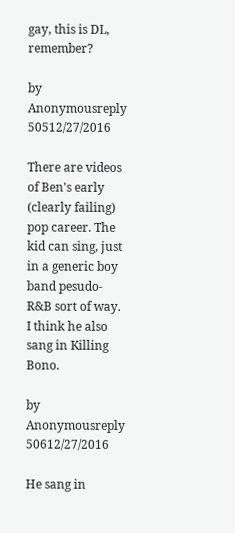gay, this is DL, remember?

by Anonymousreply 50512/27/2016

There are videos of Ben's early (clearly failing) pop career. The kid can sing, just in a generic boy band pesudo-R&B sort of way. I think he also sang in Killing Bono.

by Anonymousreply 50612/27/2016

He sang in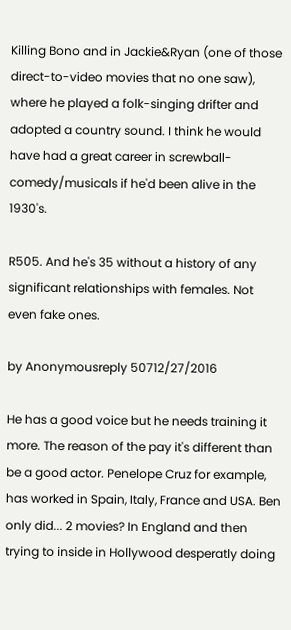Killing Bono and in Jackie&Ryan (one of those direct-to-video movies that no one saw), where he played a folk-singing drifter and adopted a country sound. I think he would have had a great career in screwball-comedy/musicals if he'd been alive in the 1930's.

R505. And he's 35 without a history of any significant relationships with females. Not even fake ones.

by Anonymousreply 50712/27/2016

He has a good voice but he needs training it more. The reason of the pay it's different than be a good actor. Penelope Cruz for example, has worked in Spain, Italy, France and USA. Ben only did... 2 movies? In England and then trying to inside in Hollywood desperatly doing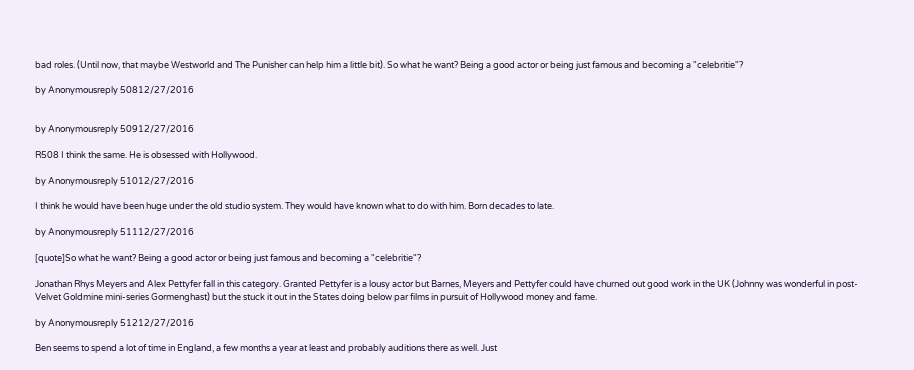bad roles. (Until now, that maybe Westworld and The Punisher can help him a little bit). So what he want? Being a good actor or being just famous and becoming a "celebritie"?

by Anonymousreply 50812/27/2016


by Anonymousreply 50912/27/2016

R508 I think the same. He is obsessed with Hollywood.

by Anonymousreply 51012/27/2016

I think he would have been huge under the old studio system. They would have known what to do with him. Born decades to late.

by Anonymousreply 51112/27/2016

[quote]So what he want? Being a good actor or being just famous and becoming a "celebritie"?

Jonathan Rhys Meyers and Alex Pettyfer fall in this category. Granted Pettyfer is a lousy actor but Barnes, Meyers and Pettyfer could have churned out good work in the UK (Johnny was wonderful in post-Velvet Goldmine mini-series Gormenghast) but the stuck it out in the States doing below par films in pursuit of Hollywood money and fame.

by Anonymousreply 51212/27/2016

Ben seems to spend a lot of time in England, a few months a year at least and probably auditions there as well. Just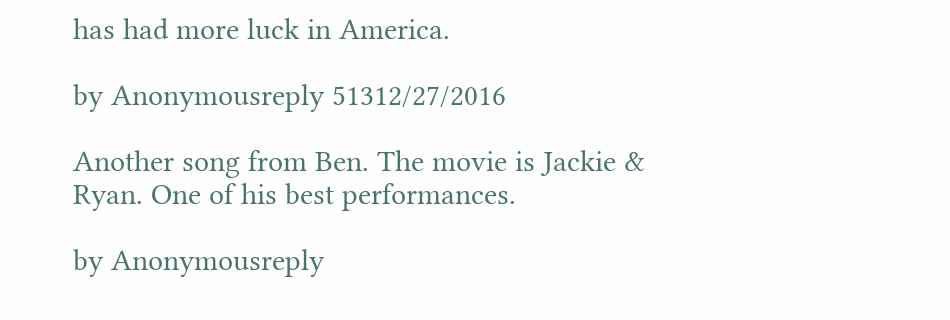has had more luck in America.

by Anonymousreply 51312/27/2016

Another song from Ben. The movie is Jackie & Ryan. One of his best performances.

by Anonymousreply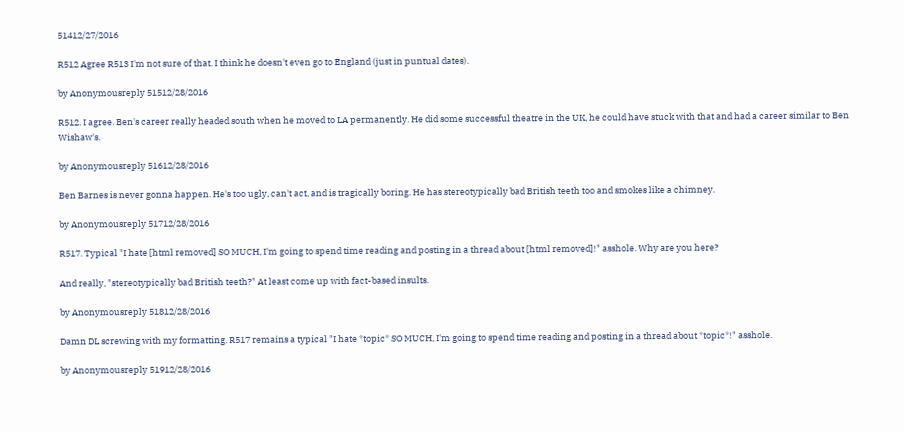51412/27/2016

R512 Agree R513 I'm not sure of that. I think he doesn't even go to England (just in puntual dates).

by Anonymousreply 51512/28/2016

R512. I agree. Ben's career really headed south when he moved to LA permanently. He did some successful theatre in the UK, he could have stuck with that and had a career similar to Ben Wishaw's.

by Anonymousreply 51612/28/2016

Ben Barnes is never gonna happen. He's too ugly, can't act, and is tragically boring. He has stereotypically bad British teeth too and smokes like a chimney.

by Anonymousreply 51712/28/2016

R517. Typical "I hate [html removed] SO MUCH, I'm going to spend time reading and posting in a thread about [html removed]!" asshole. Why are you here?

And really, "stereotypically bad British teeth?" At least come up with fact-based insults.

by Anonymousreply 51812/28/2016

Damn DL screwing with my formatting. R517 remains a typical "I hate *topic* SO MUCH, I'm going to spend time reading and posting in a thread about *topic*!" asshole.

by Anonymousreply 51912/28/2016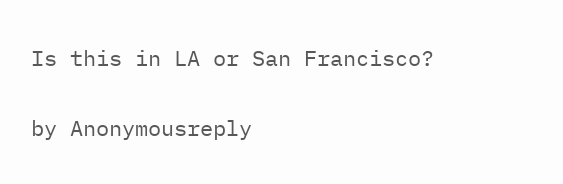Is this in LA or San Francisco?

by Anonymousreply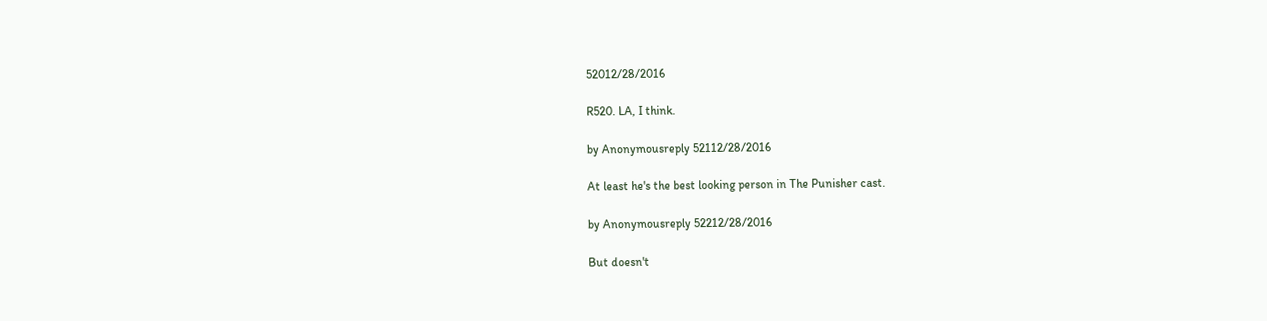52012/28/2016

R520. LA, I think.

by Anonymousreply 52112/28/2016

At least he's the best looking person in The Punisher cast.

by Anonymousreply 52212/28/2016

But doesn't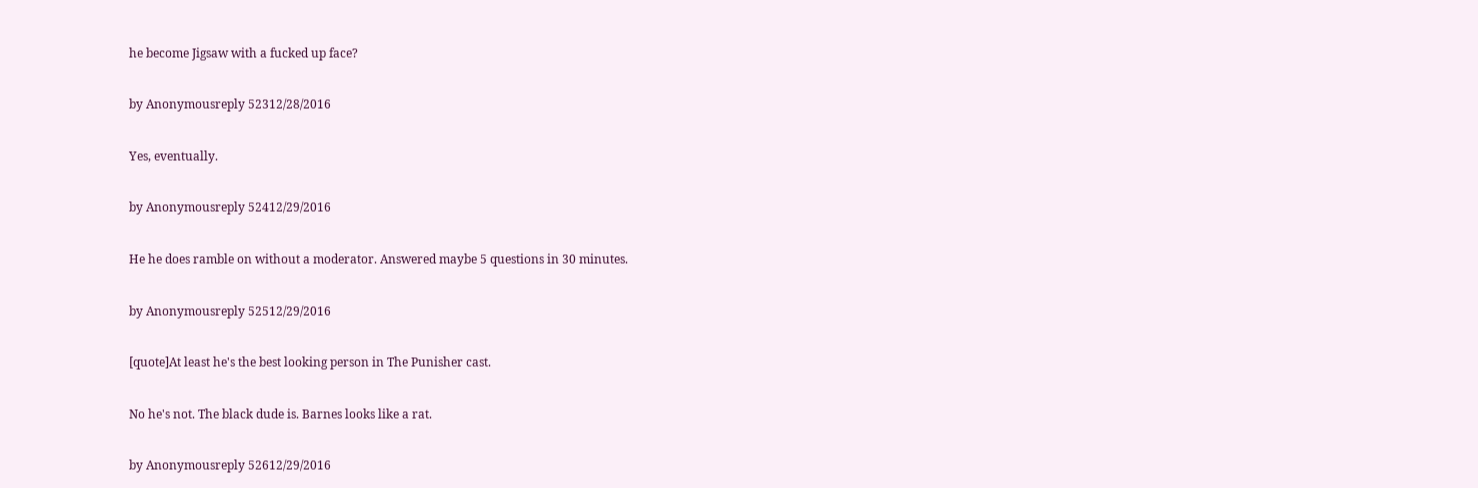he become Jigsaw with a fucked up face?

by Anonymousreply 52312/28/2016

Yes, eventually.

by Anonymousreply 52412/29/2016

He he does ramble on without a moderator. Answered maybe 5 questions in 30 minutes.

by Anonymousreply 52512/29/2016

[quote]At least he's the best looking person in The Punisher cast.

No he's not. The black dude is. Barnes looks like a rat.

by Anonymousreply 52612/29/2016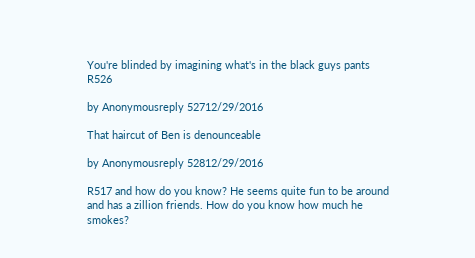You're blinded by imagining what's in the black guys pants R526

by Anonymousreply 52712/29/2016

That haircut of Ben is denounceable

by Anonymousreply 52812/29/2016

R517 and how do you know? He seems quite fun to be around and has a zillion friends. How do you know how much he smokes?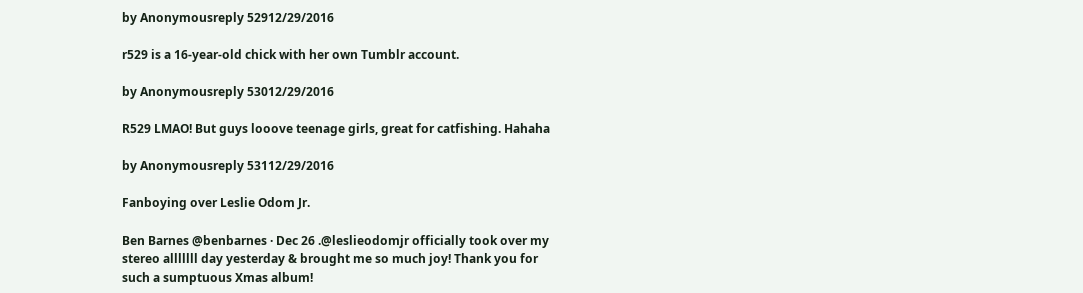by Anonymousreply 52912/29/2016

r529 is a 16-year-old chick with her own Tumblr account.

by Anonymousreply 53012/29/2016

R529 LMAO! But guys looove teenage girls, great for catfishing. Hahaha

by Anonymousreply 53112/29/2016

Fanboying over Leslie Odom Jr.

Ben Barnes @benbarnes · Dec 26 .@leslieodomjr officially took over my stereo alllllll day yesterday & brought me so much joy! Thank you for such a sumptuous Xmas album!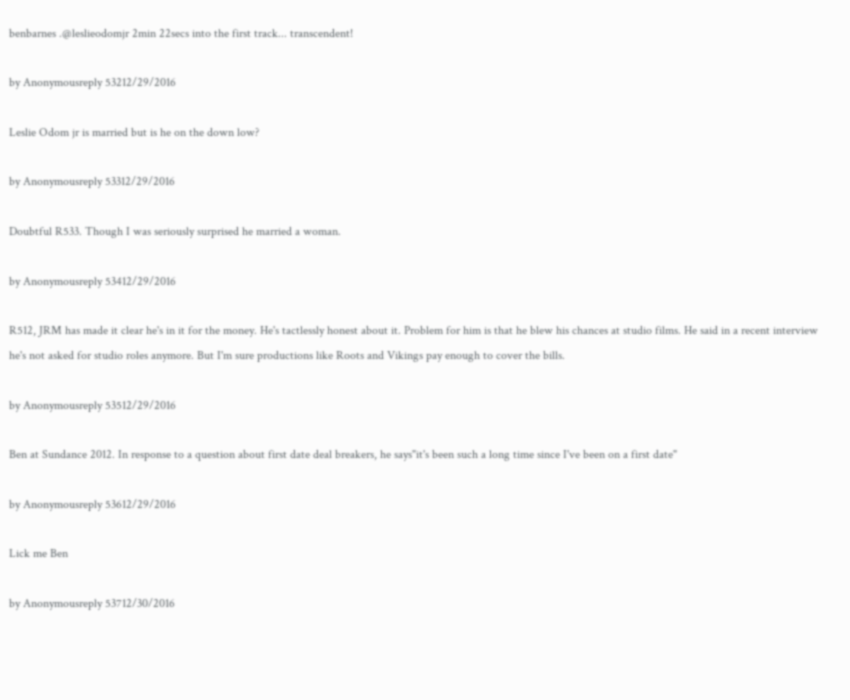benbarnes .@leslieodomjr 2min 22secs into the first track... transcendent!

by Anonymousreply 53212/29/2016

Leslie Odom jr is married but is he on the down low?

by Anonymousreply 53312/29/2016

Doubtful R533. Though I was seriously surprised he married a woman.

by Anonymousreply 53412/29/2016

R512, JRM has made it clear he's in it for the money. He's tactlessly honest about it. Problem for him is that he blew his chances at studio films. He said in a recent interview he's not asked for studio roles anymore. But I'm sure productions like Roots and Vikings pay enough to cover the bills.

by Anonymousreply 53512/29/2016

Ben at Sundance 2012. In response to a question about first date deal breakers, he says"it's been such a long time since I've been on a first date"

by Anonymousreply 53612/29/2016

Lick me Ben

by Anonymousreply 53712/30/2016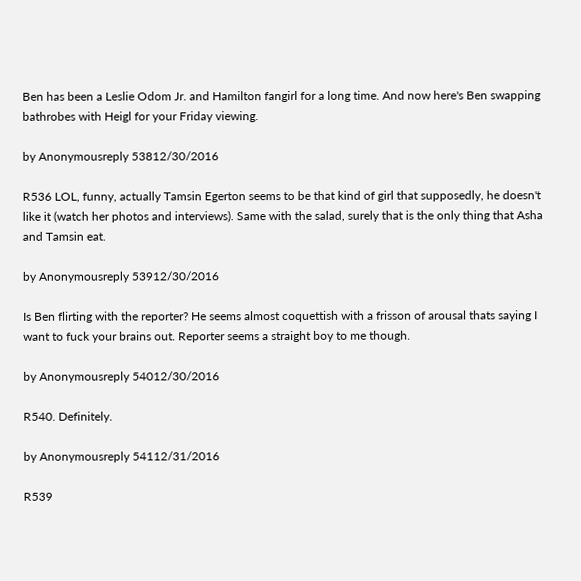Ben has been a Leslie Odom Jr. and Hamilton fangirl for a long time. And now here's Ben swapping bathrobes with Heigl for your Friday viewing.

by Anonymousreply 53812/30/2016

R536 LOL, funny, actually Tamsin Egerton seems to be that kind of girl that supposedly, he doesn't like it (watch her photos and interviews). Same with the salad, surely that is the only thing that Asha and Tamsin eat.

by Anonymousreply 53912/30/2016

Is Ben flirting with the reporter? He seems almost coquettish with a frisson of arousal thats saying I want to fuck your brains out. Reporter seems a straight boy to me though.

by Anonymousreply 54012/30/2016

R540. Definitely.

by Anonymousreply 54112/31/2016

R539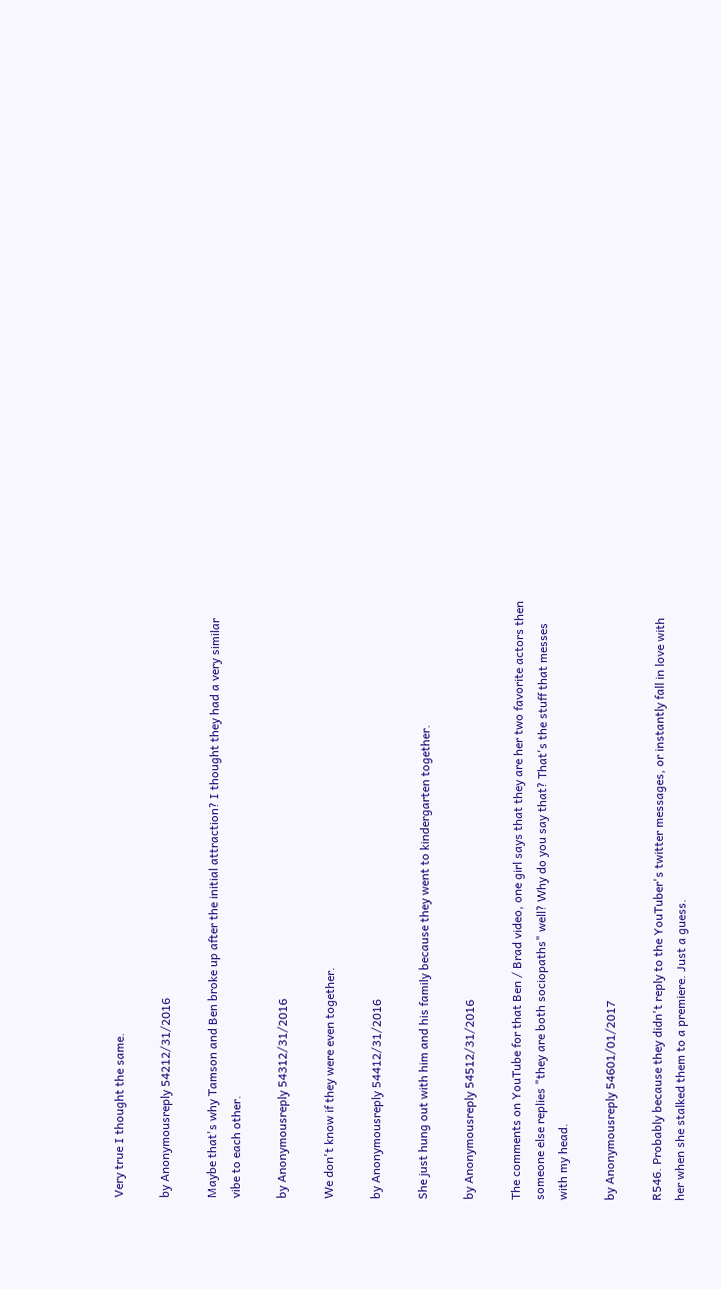Very true I thought the same.

by Anonymousreply 54212/31/2016

Maybe that's why Tamson and Ben broke up after the initial attraction? I thought they had a very similar vibe to each other.

by Anonymousreply 54312/31/2016

We don't know if they were even together.

by Anonymousreply 54412/31/2016

She just hung out with him and his family because they went to kindergarten together.

by Anonymousreply 54512/31/2016

The comments on YouTube for that Ben / Brad video, one girl says that they are her two favorite actors then someone else replies "they are both sociopaths" well? Why do you say that? That's the stuff that messes with my head.

by Anonymousreply 54601/01/2017

R546. Probably because they didn't reply to the YouTuber's twitter messages, or instantly fall in love with her when she stalked them to a premiere. Just a guess.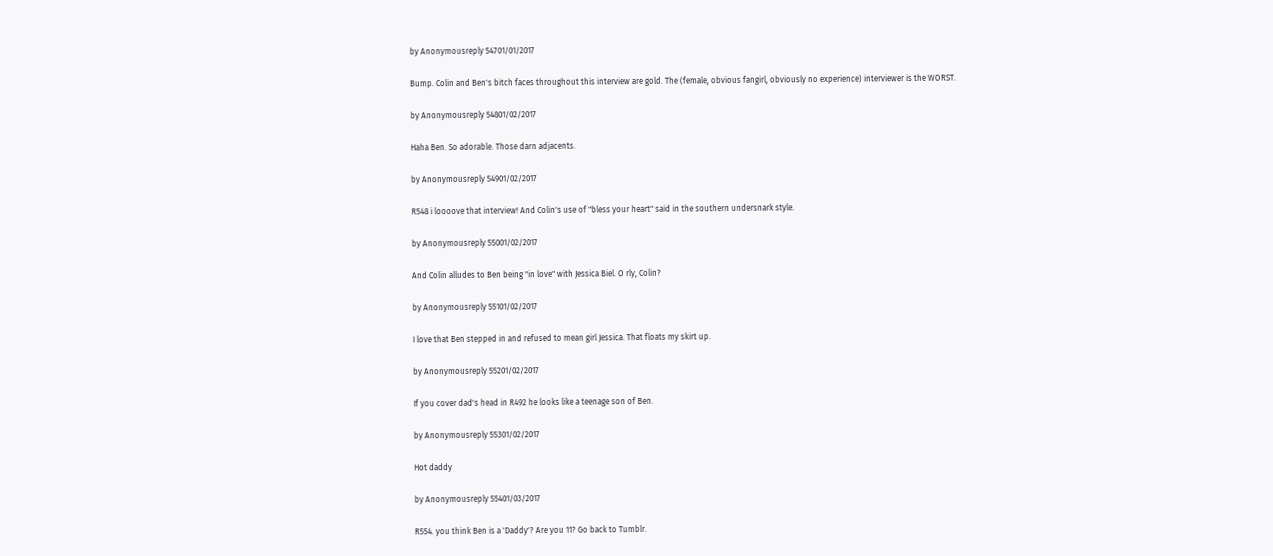by Anonymousreply 54701/01/2017

Bump. Colin and Ben's bitch faces throughout this interview are gold. The (female, obvious fangirl, obviously no experience) interviewer is the WORST.

by Anonymousreply 54801/02/2017

Haha Ben. So adorable. Those darn adjacents.

by Anonymousreply 54901/02/2017

R548 i loooove that interview! And Colin's use of "bless your heart" said in the southern undersnark style.

by Anonymousreply 55001/02/2017

And Colin alludes to Ben being "in love" with Jessica Biel. O rly, Colin?

by Anonymousreply 55101/02/2017

I love that Ben stepped in and refused to mean girl Jessica. That floats my skirt up.

by Anonymousreply 55201/02/2017

If you cover dad's head in R492 he looks like a teenage son of Ben.

by Anonymousreply 55301/02/2017

Hot daddy

by Anonymousreply 55401/03/2017

R554. you think Ben is a 'Daddy'? Are you 11? Go back to Tumblr.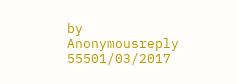by Anonymousreply 55501/03/2017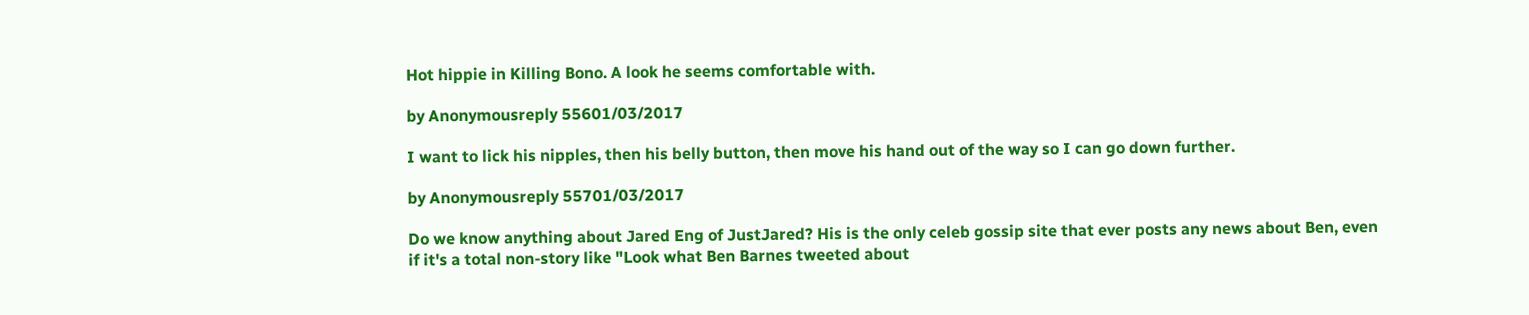Hot hippie in Killing Bono. A look he seems comfortable with.

by Anonymousreply 55601/03/2017

I want to lick his nipples, then his belly button, then move his hand out of the way so I can go down further.

by Anonymousreply 55701/03/2017

Do we know anything about Jared Eng of JustJared? His is the only celeb gossip site that ever posts any news about Ben, even if it's a total non-story like "Look what Ben Barnes tweeted about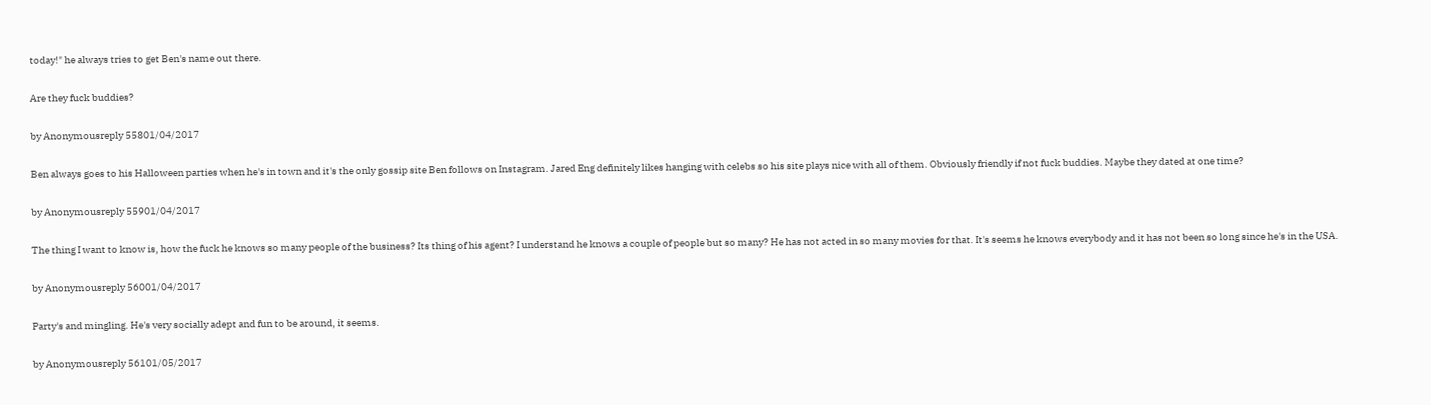today!" he always tries to get Ben's name out there.

Are they fuck buddies?

by Anonymousreply 55801/04/2017

Ben always goes to his Halloween parties when he's in town and it's the only gossip site Ben follows on Instagram. Jared Eng definitely likes hanging with celebs so his site plays nice with all of them. Obviously friendly if not fuck buddies. Maybe they dated at one time?

by Anonymousreply 55901/04/2017

The thing I want to know is, how the fuck he knows so many people of the business? Its thing of his agent? I understand he knows a couple of people but so many? He has not acted in so many movies for that. It's seems he knows everybody and it has not been so long since he's in the USA.

by Anonymousreply 56001/04/2017

Party's and mingling. He's very socially adept and fun to be around, it seems.

by Anonymousreply 56101/05/2017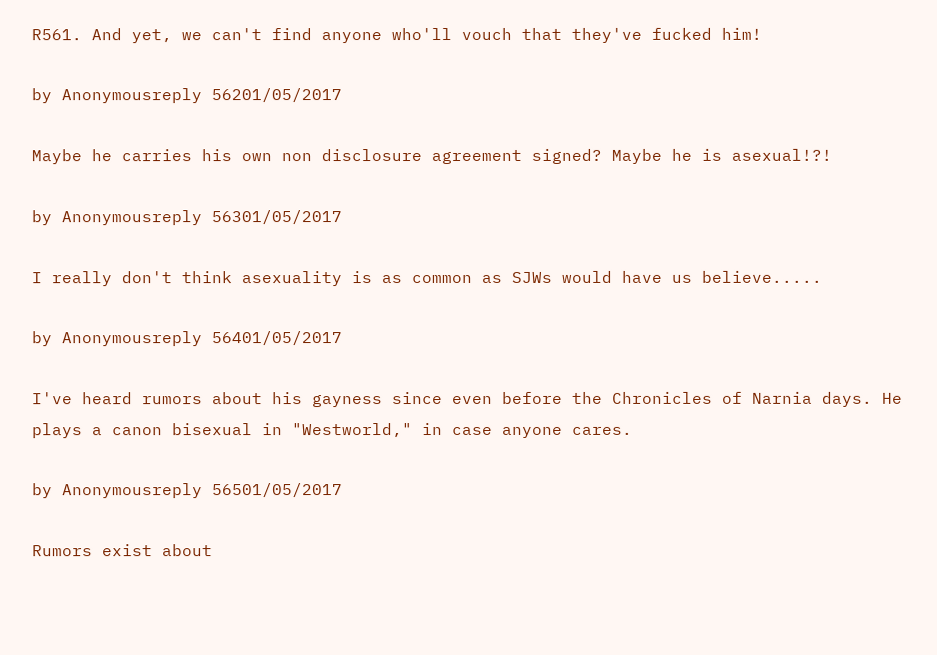R561. And yet, we can't find anyone who'll vouch that they've fucked him!

by Anonymousreply 56201/05/2017

Maybe he carries his own non disclosure agreement signed? Maybe he is asexual!?!

by Anonymousreply 56301/05/2017

I really don't think asexuality is as common as SJWs would have us believe.....

by Anonymousreply 56401/05/2017

I've heard rumors about his gayness since even before the Chronicles of Narnia days. He plays a canon bisexual in "Westworld," in case anyone cares.

by Anonymousreply 56501/05/2017

Rumors exist about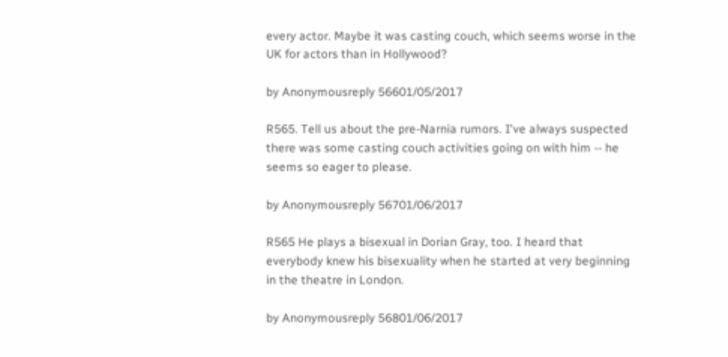every actor. Maybe it was casting couch, which seems worse in the UK for actors than in Hollywood?

by Anonymousreply 56601/05/2017

R565. Tell us about the pre-Narnia rumors. I've always suspected there was some casting couch activities going on with him -- he seems so eager to please.

by Anonymousreply 56701/06/2017

R565 He plays a bisexual in Dorian Gray, too. I heard that everybody knew his bisexuality when he started at very beginning in the theatre in London.

by Anonymousreply 56801/06/2017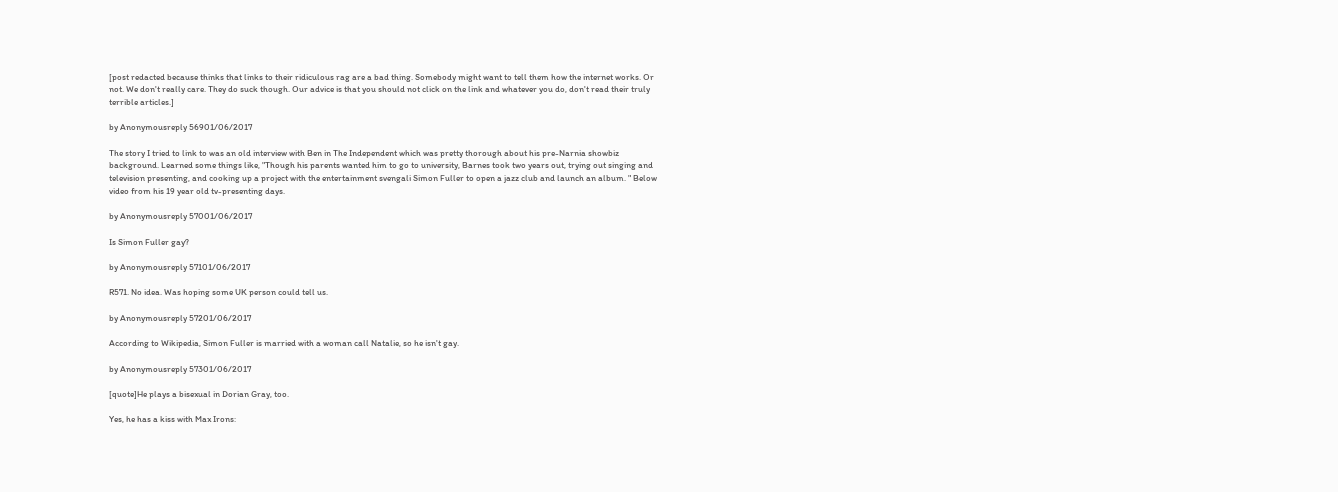[post redacted because thinks that links to their ridiculous rag are a bad thing. Somebody might want to tell them how the internet works. Or not. We don't really care. They do suck though. Our advice is that you should not click on the link and whatever you do, don't read their truly terrible articles.]

by Anonymousreply 56901/06/2017

The story I tried to link to was an old interview with Ben in The Independent which was pretty thorough about his pre-Narnia showbiz background. Learned some things like, "Though his parents wanted him to go to university, Barnes took two years out, trying out singing and television presenting, and cooking up a project with the entertainment svengali Simon Fuller to open a jazz club and launch an album. " Below video from his 19 year old tv-presenting days.

by Anonymousreply 57001/06/2017

Is Simon Fuller gay?

by Anonymousreply 57101/06/2017

R571. No idea. Was hoping some UK person could tell us.

by Anonymousreply 57201/06/2017

According to Wikipedia, Simon Fuller is married with a woman call Natalie, so he isn't gay.

by Anonymousreply 57301/06/2017

[quote]He plays a bisexual in Dorian Gray, too.

Yes, he has a kiss with Max Irons: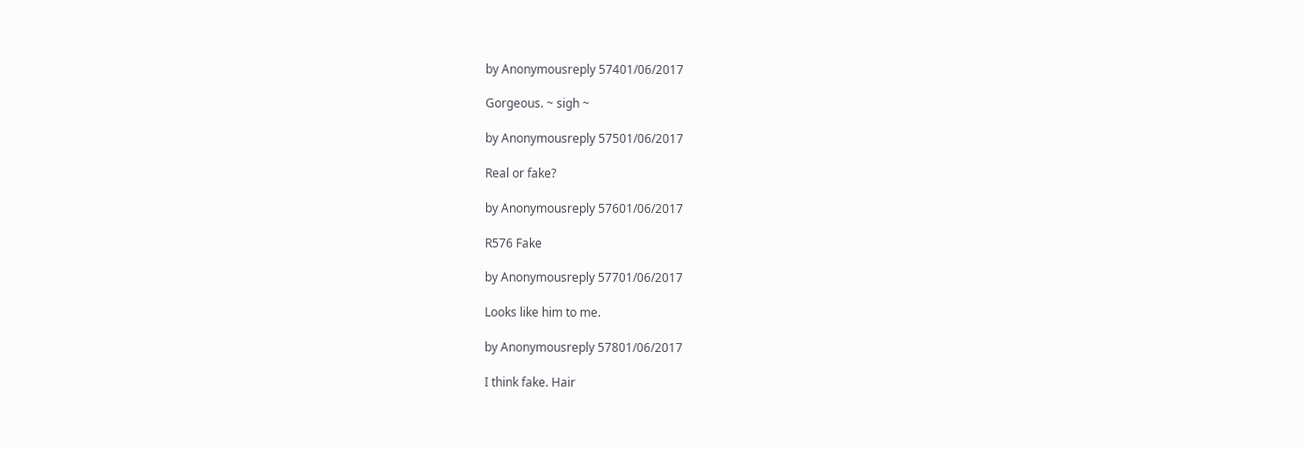by Anonymousreply 57401/06/2017

Gorgeous. ~ sigh ~

by Anonymousreply 57501/06/2017

Real or fake?

by Anonymousreply 57601/06/2017

R576 Fake

by Anonymousreply 57701/06/2017

Looks like him to me.

by Anonymousreply 57801/06/2017

I think fake. Hair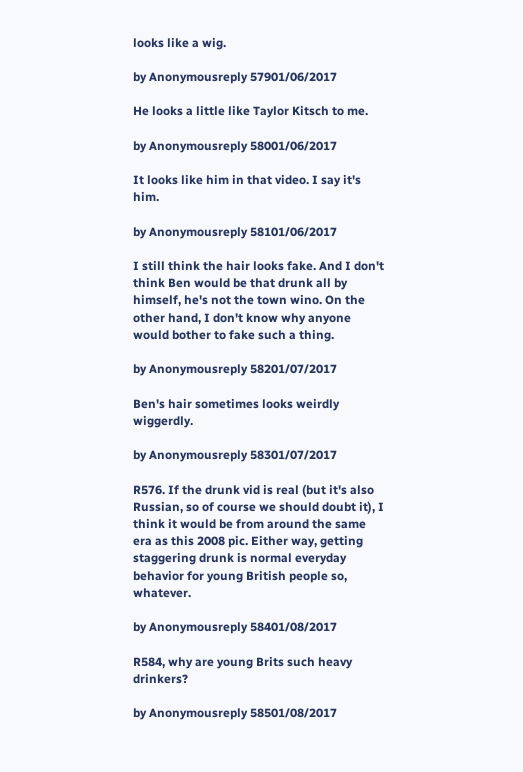looks like a wig.

by Anonymousreply 57901/06/2017

He looks a little like Taylor Kitsch to me.

by Anonymousreply 58001/06/2017

It looks like him in that video. I say it's him.

by Anonymousreply 58101/06/2017

I still think the hair looks fake. And I don't think Ben would be that drunk all by himself, he's not the town wino. On the other hand, I don't know why anyone would bother to fake such a thing.

by Anonymousreply 58201/07/2017

Ben's hair sometimes looks weirdly wiggerdly.

by Anonymousreply 58301/07/2017

R576. If the drunk vid is real (but it's also Russian, so of course we should doubt it), I think it would be from around the same era as this 2008 pic. Either way, getting staggering drunk is normal everyday behavior for young British people so, whatever.

by Anonymousreply 58401/08/2017

R584, why are young Brits such heavy drinkers?

by Anonymousreply 58501/08/2017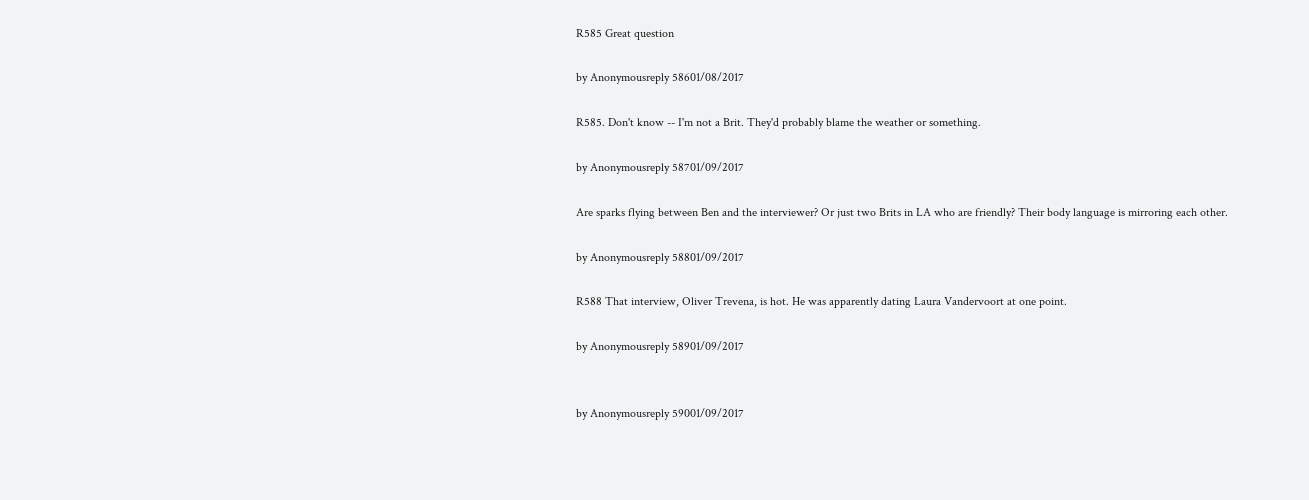R585 Great question

by Anonymousreply 58601/08/2017

R585. Don't know -- I'm not a Brit. They'd probably blame the weather or something.

by Anonymousreply 58701/09/2017

Are sparks flying between Ben and the interviewer? Or just two Brits in LA who are friendly? Their body language is mirroring each other.

by Anonymousreply 58801/09/2017

R588 That interview, Oliver Trevena, is hot. He was apparently dating Laura Vandervoort at one point.

by Anonymousreply 58901/09/2017


by Anonymousreply 59001/09/2017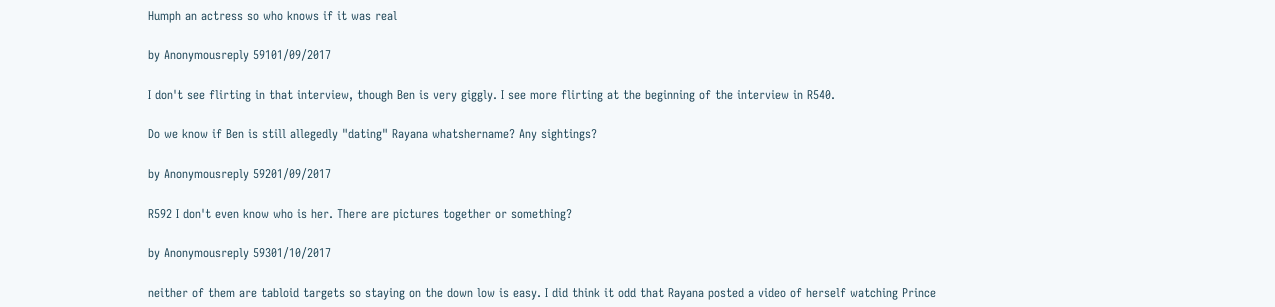Humph an actress so who knows if it was real

by Anonymousreply 59101/09/2017

I don't see flirting in that interview, though Ben is very giggly. I see more flirting at the beginning of the interview in R540.

Do we know if Ben is still allegedly "dating" Rayana whatshername? Any sightings?

by Anonymousreply 59201/09/2017

R592 I don't even know who is her. There are pictures together or something?

by Anonymousreply 59301/10/2017

neither of them are tabloid targets so staying on the down low is easy. I did think it odd that Rayana posted a video of herself watching Prince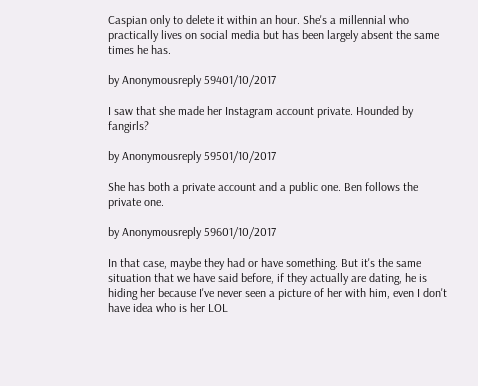Caspian only to delete it within an hour. She's a millennial who practically lives on social media but has been largely absent the same times he has.

by Anonymousreply 59401/10/2017

I saw that she made her Instagram account private. Hounded by fangirls?

by Anonymousreply 59501/10/2017

She has both a private account and a public one. Ben follows the private one.

by Anonymousreply 59601/10/2017

In that case, maybe they had or have something. But it's the same situation that we have said before, if they actually are dating, he is hiding her because I've never seen a picture of her with him, even I don't have idea who is her LOL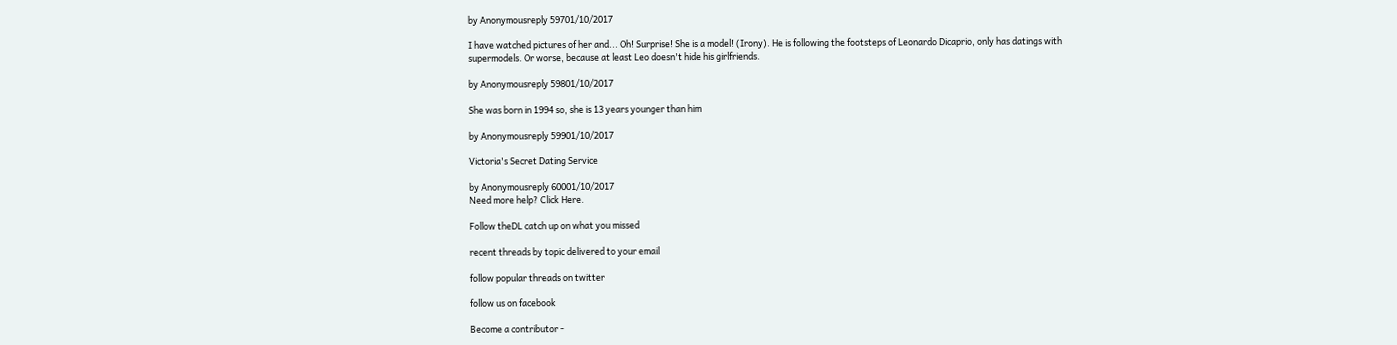by Anonymousreply 59701/10/2017

I have watched pictures of her and... Oh! Surprise! She is a model! (Irony). He is following the footsteps of Leonardo Dicaprio, only has datings with supermodels. Or worse, because at least Leo doesn't hide his girlfriends.

by Anonymousreply 59801/10/2017

She was born in 1994 so, she is 13 years younger than him

by Anonymousreply 59901/10/2017

Victoria's Secret Dating Service

by Anonymousreply 60001/10/2017
Need more help? Click Here.

Follow theDL catch up on what you missed

recent threads by topic delivered to your email

follow popular threads on twitter

follow us on facebook

Become a contributor -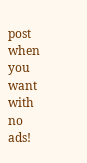post when you want with no ads!